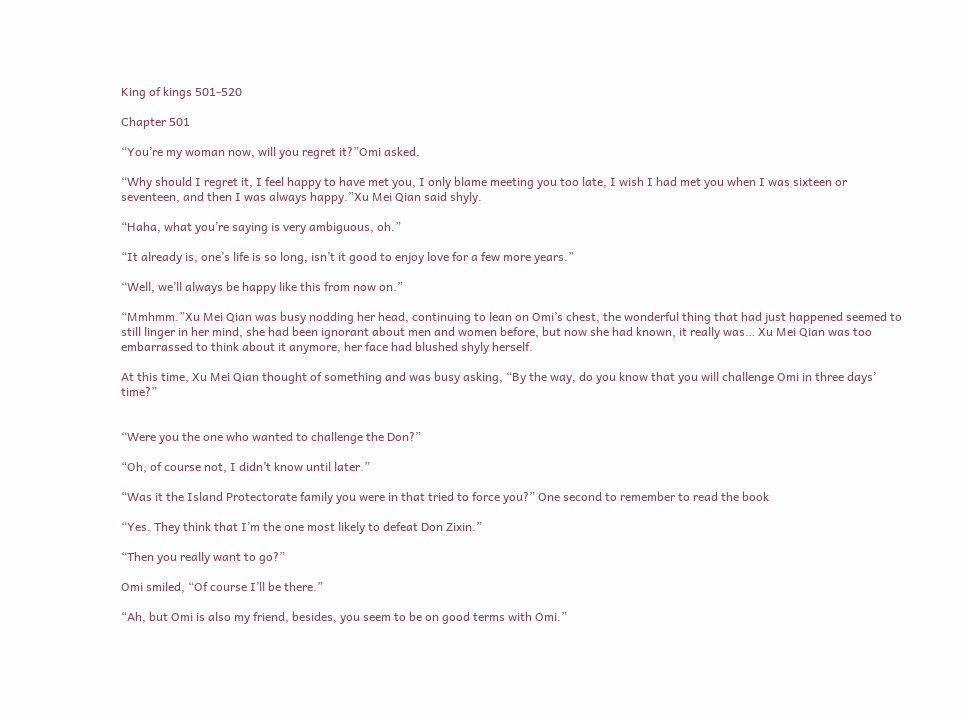King of kings 501-520

Chapter 501

“You’re my woman now, will you regret it?”Omi asked.

“Why should I regret it, I feel happy to have met you, I only blame meeting you too late, I wish I had met you when I was sixteen or seventeen, and then I was always happy.”Xu Mei Qian said shyly.

“Haha, what you’re saying is very ambiguous, oh.”

“It already is, one’s life is so long, isn’t it good to enjoy love for a few more years.”

“Well, we’ll always be happy like this from now on.”

“Mmhmm.”Xu Mei Qian was busy nodding her head, continuing to lean on Omi’s chest, the wonderful thing that had just happened seemed to still linger in her mind, she had been ignorant about men and women before, but now she had known, it really was… Xu Mei Qian was too embarrassed to think about it anymore, her face had blushed shyly herself.

At this time, Xu Mei Qian thought of something and was busy asking, “By the way, do you know that you will challenge Omi in three days’ time?”


“Were you the one who wanted to challenge the Don?”

“Oh, of course not, I didn’t know until later.”

“Was it the Island Protectorate family you were in that tried to force you?” One second to remember to read the book

“Yes. They think that I’m the one most likely to defeat Don Zixin.”

“Then you really want to go?”

Omi smiled, “Of course I’ll be there.”

“Ah, but Omi is also my friend, besides, you seem to be on good terms with Omi.”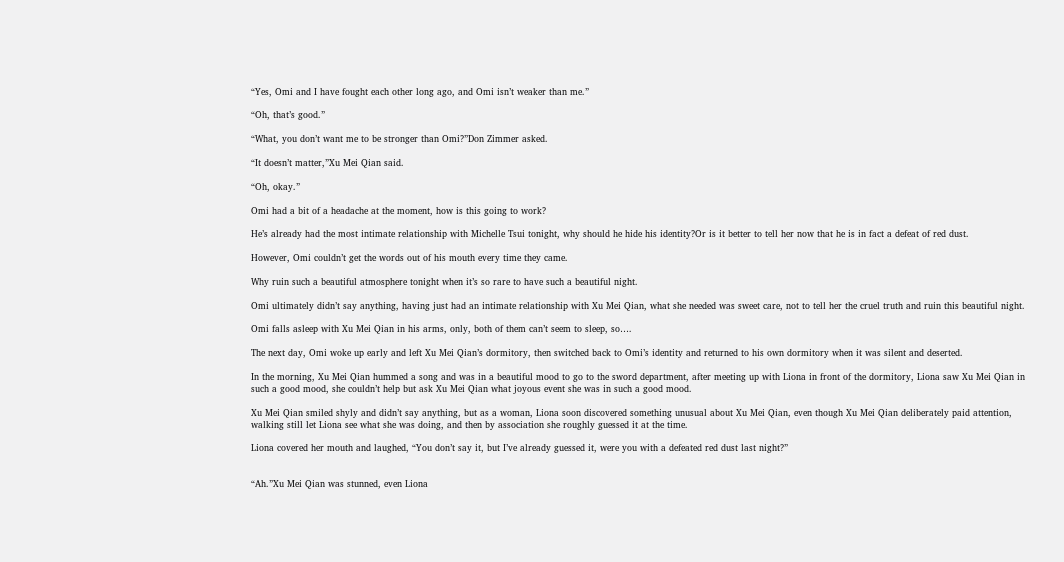“Yes, Omi and I have fought each other long ago, and Omi isn’t weaker than me.”

“Oh, that’s good.”

“What, you don’t want me to be stronger than Omi?”Don Zimmer asked.

“It doesn’t matter,”Xu Mei Qian said.

“Oh, okay.”

Omi had a bit of a headache at the moment, how is this going to work?

He’s already had the most intimate relationship with Michelle Tsui tonight, why should he hide his identity?Or is it better to tell her now that he is in fact a defeat of red dust.

However, Omi couldn’t get the words out of his mouth every time they came.

Why ruin such a beautiful atmosphere tonight when it’s so rare to have such a beautiful night.

Omi ultimately didn’t say anything, having just had an intimate relationship with Xu Mei Qian, what she needed was sweet care, not to tell her the cruel truth and ruin this beautiful night.

Omi falls asleep with Xu Mei Qian in his arms, only, both of them can’t seem to sleep, so….

The next day, Omi woke up early and left Xu Mei Qian’s dormitory, then switched back to Omi’s identity and returned to his own dormitory when it was silent and deserted.

In the morning, Xu Mei Qian hummed a song and was in a beautiful mood to go to the sword department, after meeting up with Liona in front of the dormitory, Liona saw Xu Mei Qian in such a good mood, she couldn’t help but ask Xu Mei Qian what joyous event she was in such a good mood.

Xu Mei Qian smiled shyly and didn’t say anything, but as a woman, Liona soon discovered something unusual about Xu Mei Qian, even though Xu Mei Qian deliberately paid attention, walking still let Liona see what she was doing, and then by association she roughly guessed it at the time.

Liona covered her mouth and laughed, “You don’t say it, but I’ve already guessed it, were you with a defeated red dust last night?”


“Ah.”Xu Mei Qian was stunned, even Liona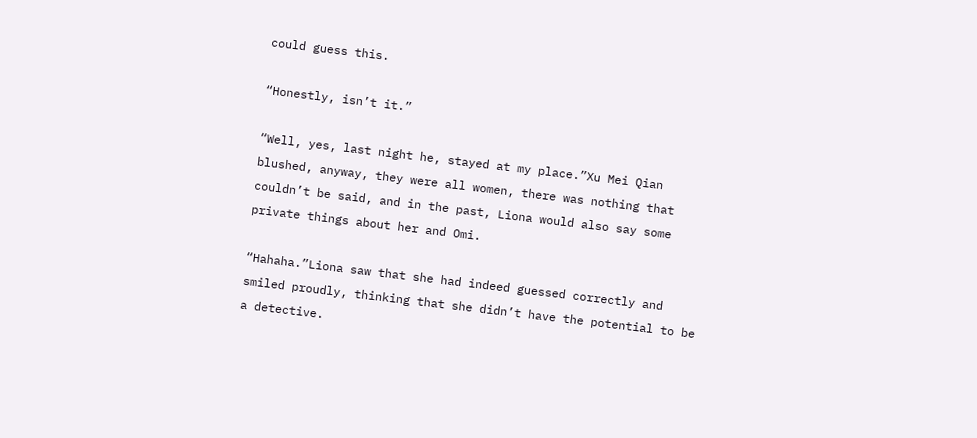could guess this.

“Honestly, isn’t it.”

“Well, yes, last night he, stayed at my place.”Xu Mei Qian blushed, anyway, they were all women, there was nothing that couldn’t be said, and in the past, Liona would also say some private things about her and Omi.

“Hahaha.”Liona saw that she had indeed guessed correctly and smiled proudly, thinking that she didn’t have the potential to be a detective.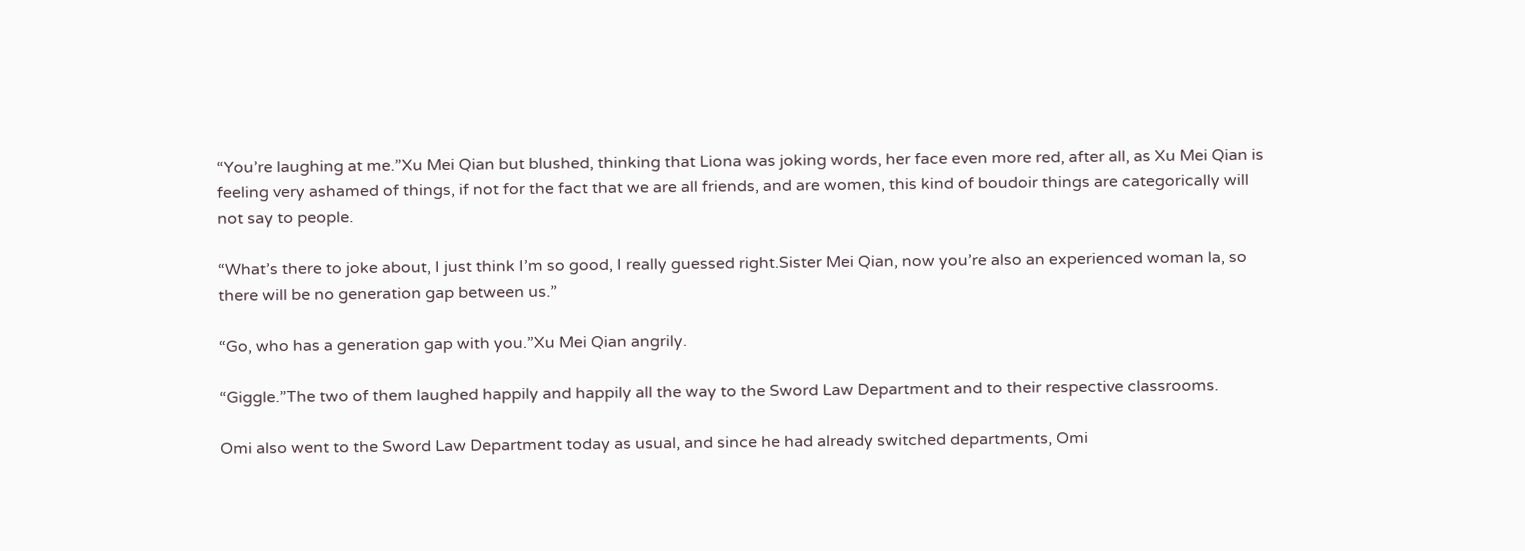“You’re laughing at me.”Xu Mei Qian but blushed, thinking that Liona was joking words, her face even more red, after all, as Xu Mei Qian is feeling very ashamed of things, if not for the fact that we are all friends, and are women, this kind of boudoir things are categorically will not say to people.

“What’s there to joke about, I just think I’m so good, I really guessed right.Sister Mei Qian, now you’re also an experienced woman la, so there will be no generation gap between us.”

“Go, who has a generation gap with you.”Xu Mei Qian angrily.

“Giggle.”The two of them laughed happily and happily all the way to the Sword Law Department and to their respective classrooms.

Omi also went to the Sword Law Department today as usual, and since he had already switched departments, Omi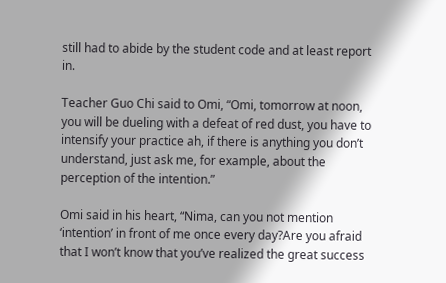still had to abide by the student code and at least report in.

Teacher Guo Chi said to Omi, “Omi, tomorrow at noon, you will be dueling with a defeat of red dust, you have to intensify your practice ah, if there is anything you don’t understand, just ask me, for example, about the perception of the intention.”

Omi said in his heart, “Nima, can you not mention ‘intention’ in front of me once every day?Are you afraid that I won’t know that you’ve realized the great success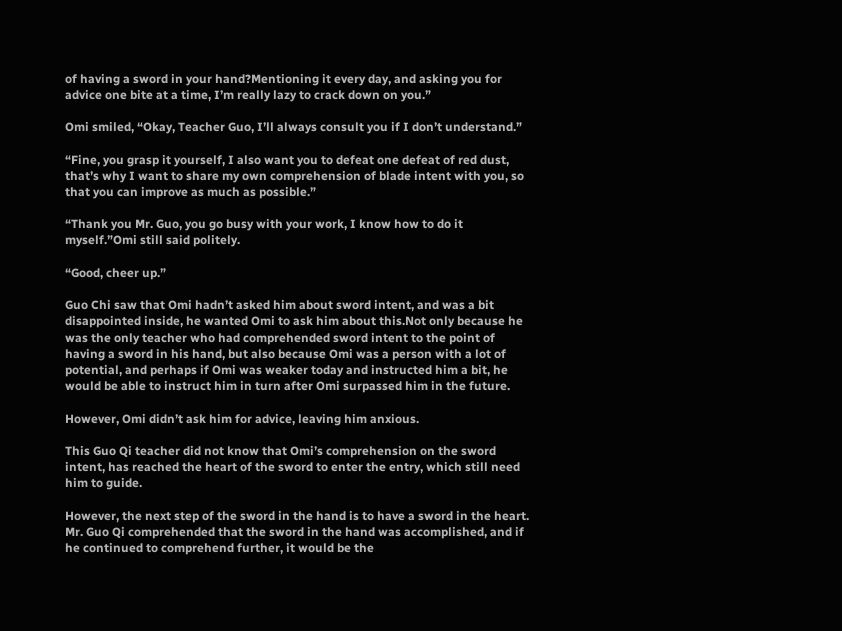of having a sword in your hand?Mentioning it every day, and asking you for advice one bite at a time, I’m really lazy to crack down on you.”

Omi smiled, “Okay, Teacher Guo, I’ll always consult you if I don’t understand.”

“Fine, you grasp it yourself, I also want you to defeat one defeat of red dust, that’s why I want to share my own comprehension of blade intent with you, so that you can improve as much as possible.”

“Thank you Mr. Guo, you go busy with your work, I know how to do it myself.”Omi still said politely.

“Good, cheer up.”

Guo Chi saw that Omi hadn’t asked him about sword intent, and was a bit disappointed inside, he wanted Omi to ask him about this.Not only because he was the only teacher who had comprehended sword intent to the point of having a sword in his hand, but also because Omi was a person with a lot of potential, and perhaps if Omi was weaker today and instructed him a bit, he would be able to instruct him in turn after Omi surpassed him in the future.

However, Omi didn’t ask him for advice, leaving him anxious.

This Guo Qi teacher did not know that Omi’s comprehension on the sword intent, has reached the heart of the sword to enter the entry, which still need him to guide.

However, the next step of the sword in the hand is to have a sword in the heart. Mr. Guo Qi comprehended that the sword in the hand was accomplished, and if he continued to comprehend further, it would be the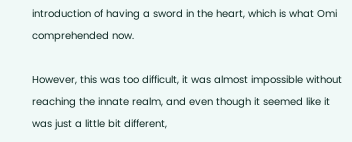introduction of having a sword in the heart, which is what Omi comprehended now.

However, this was too difficult, it was almost impossible without reaching the innate realm, and even though it seemed like it was just a little bit different,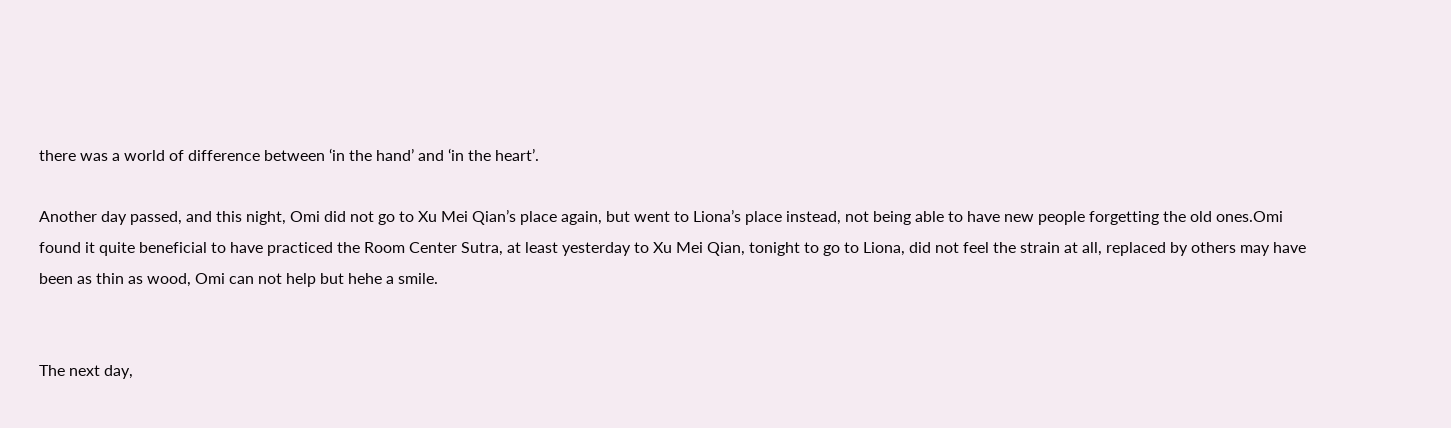there was a world of difference between ‘in the hand’ and ‘in the heart’.

Another day passed, and this night, Omi did not go to Xu Mei Qian’s place again, but went to Liona’s place instead, not being able to have new people forgetting the old ones.Omi found it quite beneficial to have practiced the Room Center Sutra, at least yesterday to Xu Mei Qian, tonight to go to Liona, did not feel the strain at all, replaced by others may have been as thin as wood, Omi can not help but hehe a smile.


The next day,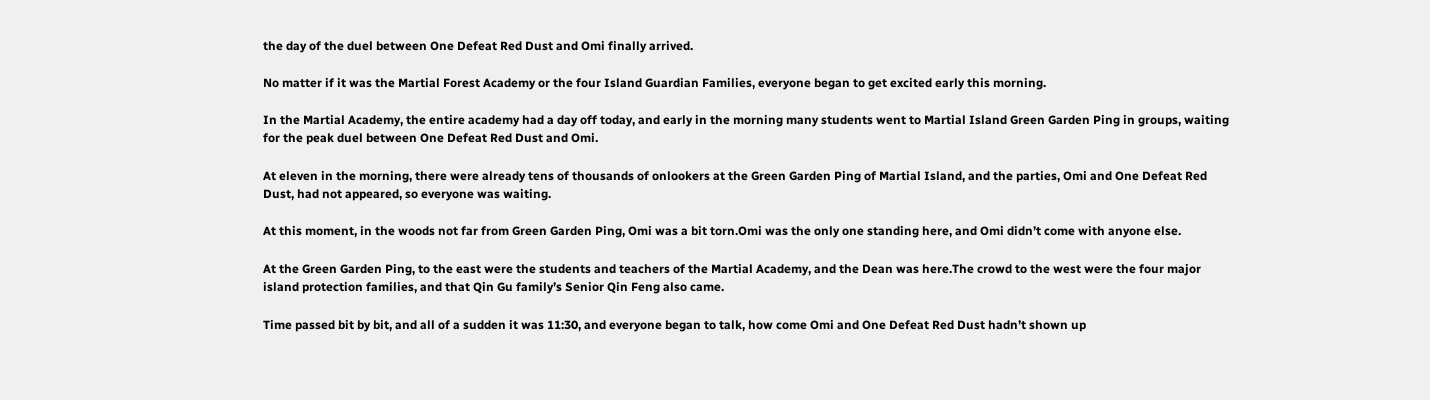the day of the duel between One Defeat Red Dust and Omi finally arrived.

No matter if it was the Martial Forest Academy or the four Island Guardian Families, everyone began to get excited early this morning.

In the Martial Academy, the entire academy had a day off today, and early in the morning many students went to Martial Island Green Garden Ping in groups, waiting for the peak duel between One Defeat Red Dust and Omi.

At eleven in the morning, there were already tens of thousands of onlookers at the Green Garden Ping of Martial Island, and the parties, Omi and One Defeat Red Dust, had not appeared, so everyone was waiting.

At this moment, in the woods not far from Green Garden Ping, Omi was a bit torn.Omi was the only one standing here, and Omi didn’t come with anyone else.

At the Green Garden Ping, to the east were the students and teachers of the Martial Academy, and the Dean was here.The crowd to the west were the four major island protection families, and that Qin Gu family’s Senior Qin Feng also came.

Time passed bit by bit, and all of a sudden it was 11:30, and everyone began to talk, how come Omi and One Defeat Red Dust hadn’t shown up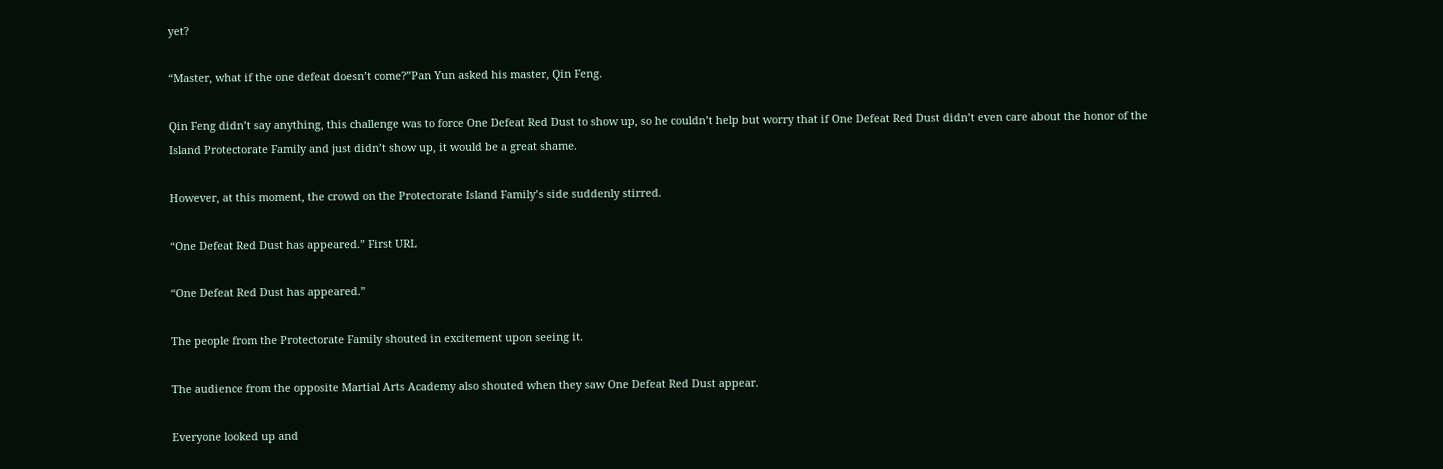yet?

“Master, what if the one defeat doesn’t come?”Pan Yun asked his master, Qin Feng.

Qin Feng didn’t say anything, this challenge was to force One Defeat Red Dust to show up, so he couldn’t help but worry that if One Defeat Red Dust didn’t even care about the honor of the Island Protectorate Family and just didn’t show up, it would be a great shame.

However, at this moment, the crowd on the Protectorate Island Family’s side suddenly stirred.

“One Defeat Red Dust has appeared.” First URL

“One Defeat Red Dust has appeared.”

The people from the Protectorate Family shouted in excitement upon seeing it.

The audience from the opposite Martial Arts Academy also shouted when they saw One Defeat Red Dust appear.

Everyone looked up and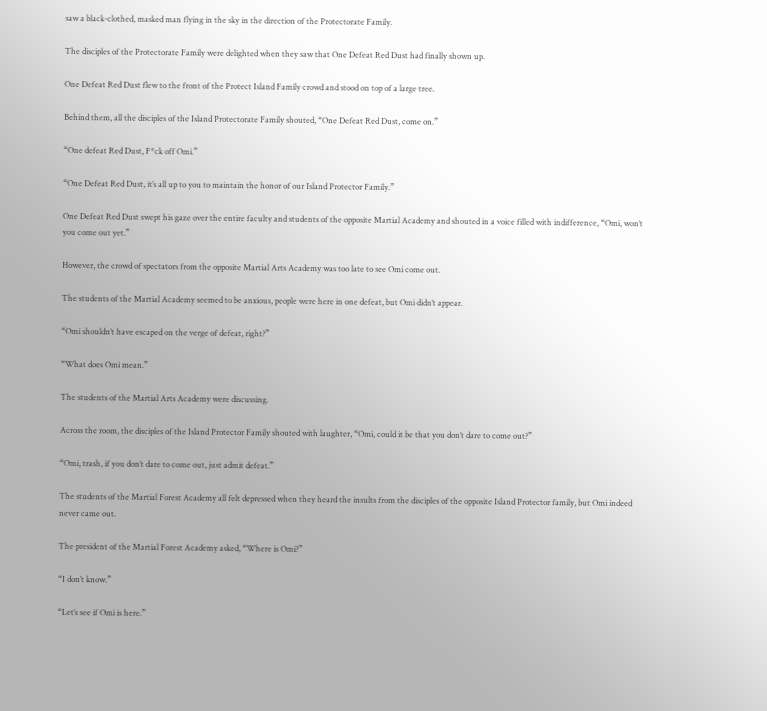saw a black-clothed, masked man flying in the sky in the direction of the Protectorate Family.

The disciples of the Protectorate Family were delighted when they saw that One Defeat Red Dust had finally shown up.

One Defeat Red Dust flew to the front of the Protect Island Family crowd and stood on top of a large tree.

Behind them, all the disciples of the Island Protectorate Family shouted, “One Defeat Red Dust, come on.”

“One defeat Red Dust, F*ck off Omi.”

“One Defeat Red Dust, it’s all up to you to maintain the honor of our Island Protector Family.”

One Defeat Red Dust swept his gaze over the entire faculty and students of the opposite Martial Academy and shouted in a voice filled with indifference, “Omi, won’t you come out yet.”

However, the crowd of spectators from the opposite Martial Arts Academy was too late to see Omi come out.

The students of the Martial Academy seemed to be anxious, people were here in one defeat, but Omi didn’t appear.

“Omi shouldn’t have escaped on the verge of defeat, right?”

“What does Omi mean.”

The students of the Martial Arts Academy were discussing.

Across the room, the disciples of the Island Protector Family shouted with laughter, “Omi, could it be that you don’t dare to come out?”

“Omi, trash, if you don’t dare to come out, just admit defeat.”

The students of the Martial Forest Academy all felt depressed when they heard the insults from the disciples of the opposite Island Protector family, but Omi indeed never came out.

The president of the Martial Forest Academy asked, “Where is Omi?”

“I don’t know.”

“Let’s see if Omi is here.”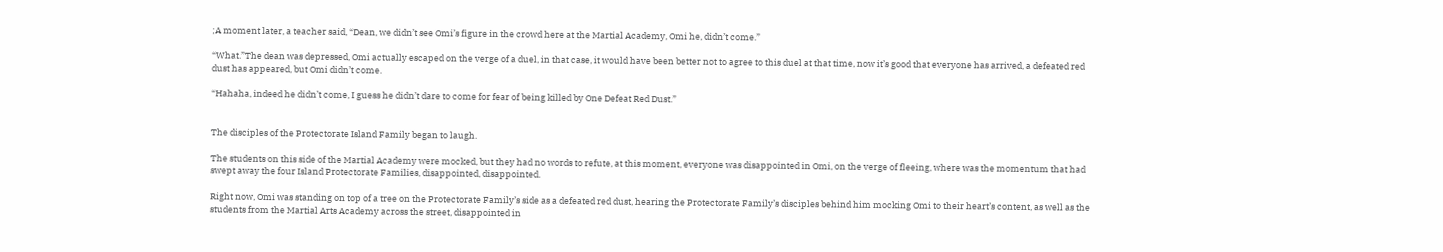;A moment later, a teacher said, “Dean, we didn’t see Omi’s figure in the crowd here at the Martial Academy, Omi he, didn’t come.”

“What.”The dean was depressed, Omi actually escaped on the verge of a duel, in that case, it would have been better not to agree to this duel at that time, now it’s good that everyone has arrived, a defeated red dust has appeared, but Omi didn’t come.

“Hahaha, indeed he didn’t come, I guess he didn’t dare to come for fear of being killed by One Defeat Red Dust.”


The disciples of the Protectorate Island Family began to laugh.

The students on this side of the Martial Academy were mocked, but they had no words to refute, at this moment, everyone was disappointed in Omi, on the verge of fleeing, where was the momentum that had swept away the four Island Protectorate Families, disappointed, disappointed.

Right now, Omi was standing on top of a tree on the Protectorate Family’s side as a defeated red dust, hearing the Protectorate Family’s disciples behind him mocking Omi to their heart’s content, as well as the students from the Martial Arts Academy across the street, disappointed in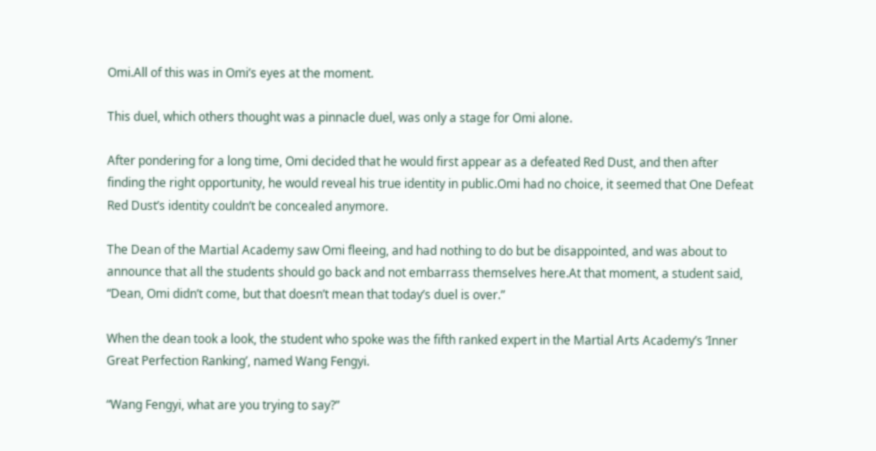Omi.All of this was in Omi’s eyes at the moment.

This duel, which others thought was a pinnacle duel, was only a stage for Omi alone.

After pondering for a long time, Omi decided that he would first appear as a defeated Red Dust, and then after finding the right opportunity, he would reveal his true identity in public.Omi had no choice, it seemed that One Defeat Red Dust’s identity couldn’t be concealed anymore.

The Dean of the Martial Academy saw Omi fleeing, and had nothing to do but be disappointed, and was about to announce that all the students should go back and not embarrass themselves here.At that moment, a student said, “Dean, Omi didn’t come, but that doesn’t mean that today’s duel is over.”

When the dean took a look, the student who spoke was the fifth ranked expert in the Martial Arts Academy’s ‘Inner Great Perfection Ranking’, named Wang Fengyi.

“Wang Fengyi, what are you trying to say?”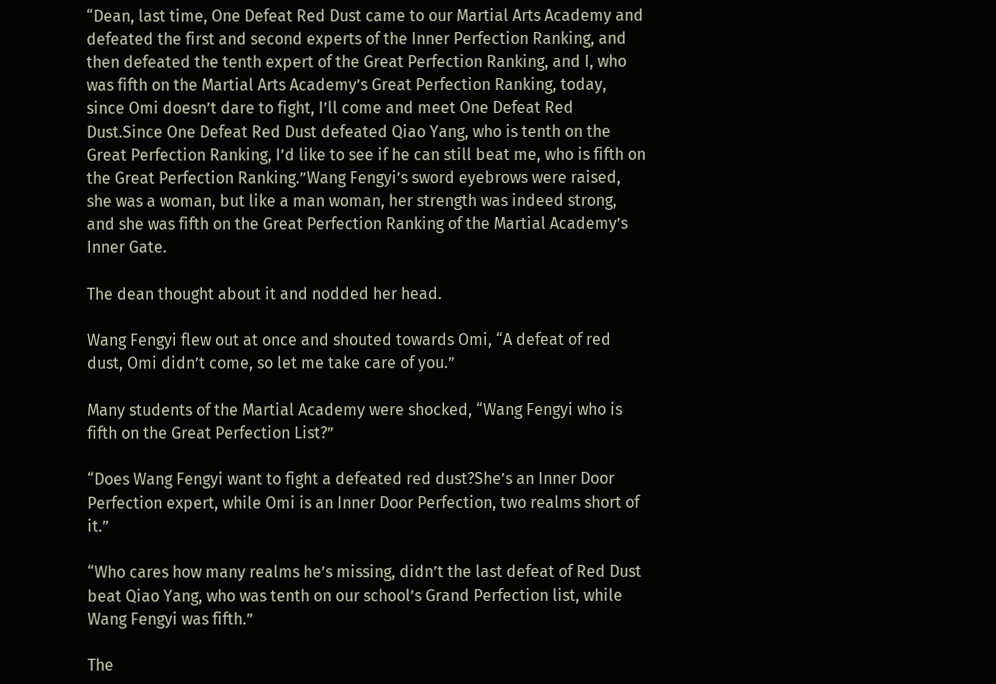“Dean, last time, One Defeat Red Dust came to our Martial Arts Academy and defeated the first and second experts of the Inner Perfection Ranking, and then defeated the tenth expert of the Great Perfection Ranking, and I, who was fifth on the Martial Arts Academy’s Great Perfection Ranking, today, since Omi doesn’t dare to fight, I’ll come and meet One Defeat Red Dust.Since One Defeat Red Dust defeated Qiao Yang, who is tenth on the Great Perfection Ranking, I’d like to see if he can still beat me, who is fifth on the Great Perfection Ranking.”Wang Fengyi’s sword eyebrows were raised, she was a woman, but like a man woman, her strength was indeed strong, and she was fifth on the Great Perfection Ranking of the Martial Academy’s Inner Gate.

The dean thought about it and nodded her head.

Wang Fengyi flew out at once and shouted towards Omi, “A defeat of red dust, Omi didn’t come, so let me take care of you.”

Many students of the Martial Academy were shocked, “Wang Fengyi who is fifth on the Great Perfection List?”

“Does Wang Fengyi want to fight a defeated red dust?She’s an Inner Door Perfection expert, while Omi is an Inner Door Perfection, two realms short of it.”

“Who cares how many realms he’s missing, didn’t the last defeat of Red Dust beat Qiao Yang, who was tenth on our school’s Grand Perfection list, while Wang Fengyi was fifth.”

The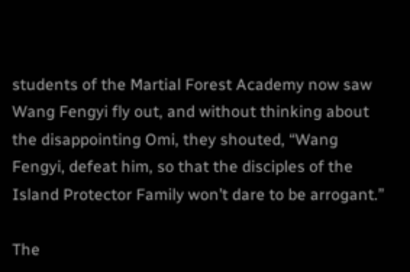students of the Martial Forest Academy now saw Wang Fengyi fly out, and without thinking about the disappointing Omi, they shouted, “Wang Fengyi, defeat him, so that the disciples of the Island Protector Family won’t dare to be arrogant.”

The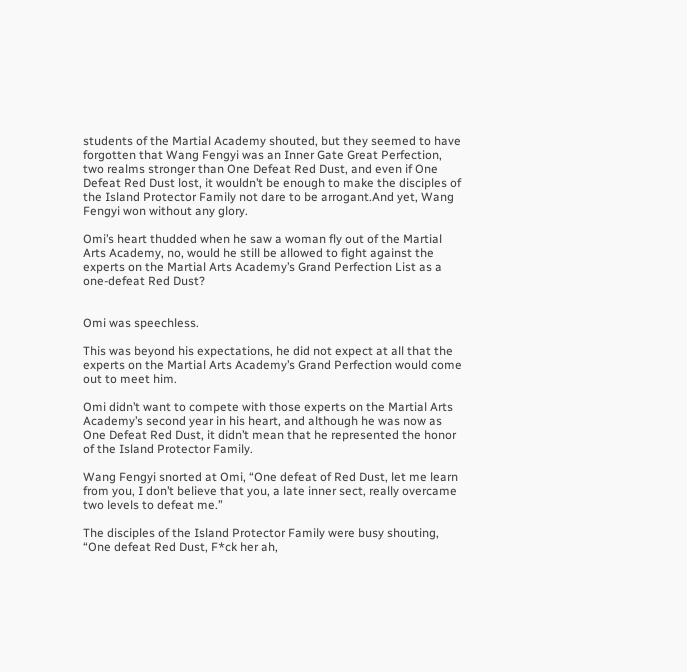students of the Martial Academy shouted, but they seemed to have forgotten that Wang Fengyi was an Inner Gate Great Perfection, two realms stronger than One Defeat Red Dust, and even if One Defeat Red Dust lost, it wouldn’t be enough to make the disciples of the Island Protector Family not dare to be arrogant.And yet, Wang Fengyi won without any glory.

Omi’s heart thudded when he saw a woman fly out of the Martial Arts Academy, no, would he still be allowed to fight against the experts on the Martial Arts Academy’s Grand Perfection List as a one-defeat Red Dust?


Omi was speechless.

This was beyond his expectations, he did not expect at all that the experts on the Martial Arts Academy’s Grand Perfection would come out to meet him.

Omi didn’t want to compete with those experts on the Martial Arts Academy’s second year in his heart, and although he was now as One Defeat Red Dust, it didn’t mean that he represented the honor of the Island Protector Family.

Wang Fengyi snorted at Omi, “One defeat of Red Dust, let me learn from you, I don’t believe that you, a late inner sect, really overcame two levels to defeat me.”

The disciples of the Island Protector Family were busy shouting, “One defeat Red Dust, F*ck her ah,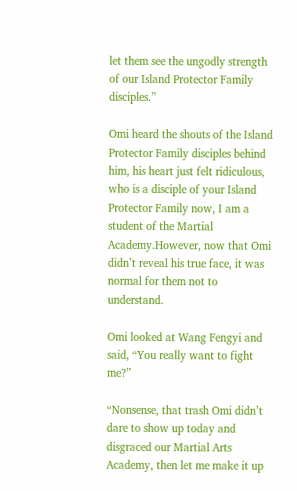let them see the ungodly strength of our Island Protector Family disciples.”

Omi heard the shouts of the Island Protector Family disciples behind him, his heart just felt ridiculous, who is a disciple of your Island Protector Family now, I am a student of the Martial Academy.However, now that Omi didn’t reveal his true face, it was normal for them not to understand.

Omi looked at Wang Fengyi and said, “You really want to fight me?”

“Nonsense, that trash Omi didn’t dare to show up today and disgraced our Martial Arts Academy, then let me make it up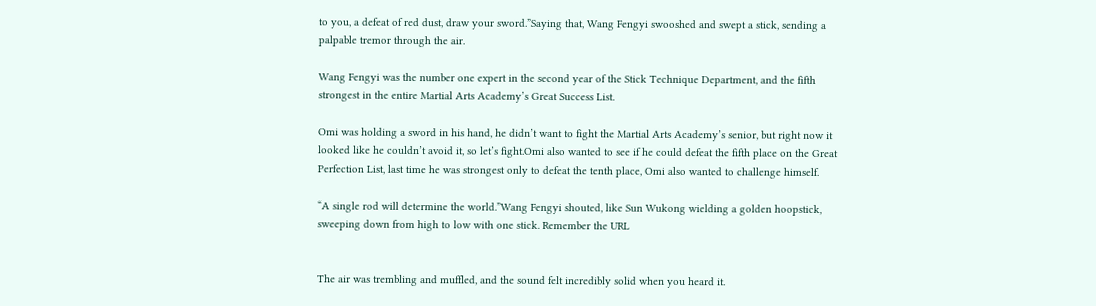to you, a defeat of red dust, draw your sword.”Saying that, Wang Fengyi swooshed and swept a stick, sending a palpable tremor through the air.

Wang Fengyi was the number one expert in the second year of the Stick Technique Department, and the fifth strongest in the entire Martial Arts Academy’s Great Success List.

Omi was holding a sword in his hand, he didn’t want to fight the Martial Arts Academy’s senior, but right now it looked like he couldn’t avoid it, so let’s fight.Omi also wanted to see if he could defeat the fifth place on the Great Perfection List, last time he was strongest only to defeat the tenth place, Omi also wanted to challenge himself.

“A single rod will determine the world.”Wang Fengyi shouted, like Sun Wukong wielding a golden hoopstick, sweeping down from high to low with one stick. Remember the URL


The air was trembling and muffled, and the sound felt incredibly solid when you heard it.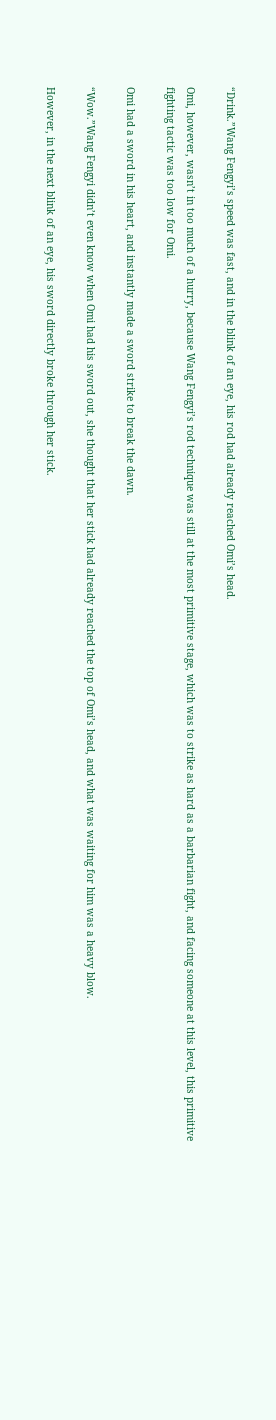“Drink.”Wang Fengyi’s speed was fast, and in the blink of an eye, his rod had already reached Omi’s head.

Omi, however, wasn’t in too much of a hurry, because Wang Fengyi’s rod technique was still at the most primitive stage, which was to strike as hard as a barbarian fight, and facing someone at this level, this primitive fighting tactic was too low for Omi.

Omi had a sword in his heart, and instantly made a sword strike to break the dawn.

“Wow.”Wang Fengyi didn’t even know when Omi had his sword out, she thought that her stick had already reached the top of Omi’s head, and what was waiting for him was a heavy blow.

However, in the next blink of an eye, his sword directly broke through her stick.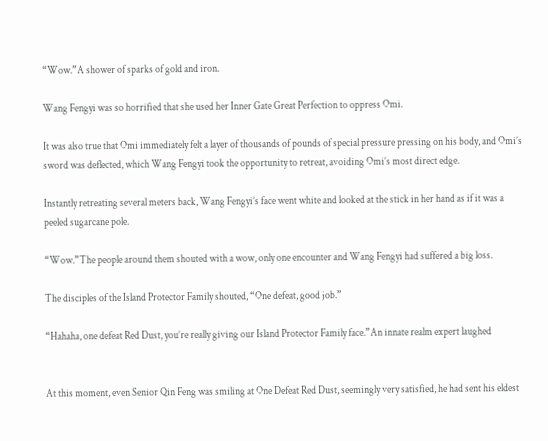“Wow.”A shower of sparks of gold and iron.

Wang Fengyi was so horrified that she used her Inner Gate Great Perfection to oppress Omi.

It was also true that Omi immediately felt a layer of thousands of pounds of special pressure pressing on his body, and Omi’s sword was deflected, which Wang Fengyi took the opportunity to retreat, avoiding Omi’s most direct edge.

Instantly retreating several meters back, Wang Fengyi’s face went white and looked at the stick in her hand as if it was a peeled sugarcane pole.

“Wow.”The people around them shouted with a wow, only one encounter and Wang Fengyi had suffered a big loss.

The disciples of the Island Protector Family shouted, “One defeat, good job.”

“Hahaha, one defeat Red Dust, you’re really giving our Island Protector Family face.”An innate realm expert laughed


At this moment, even Senior Qin Feng was smiling at One Defeat Red Dust, seemingly very satisfied, he had sent his eldest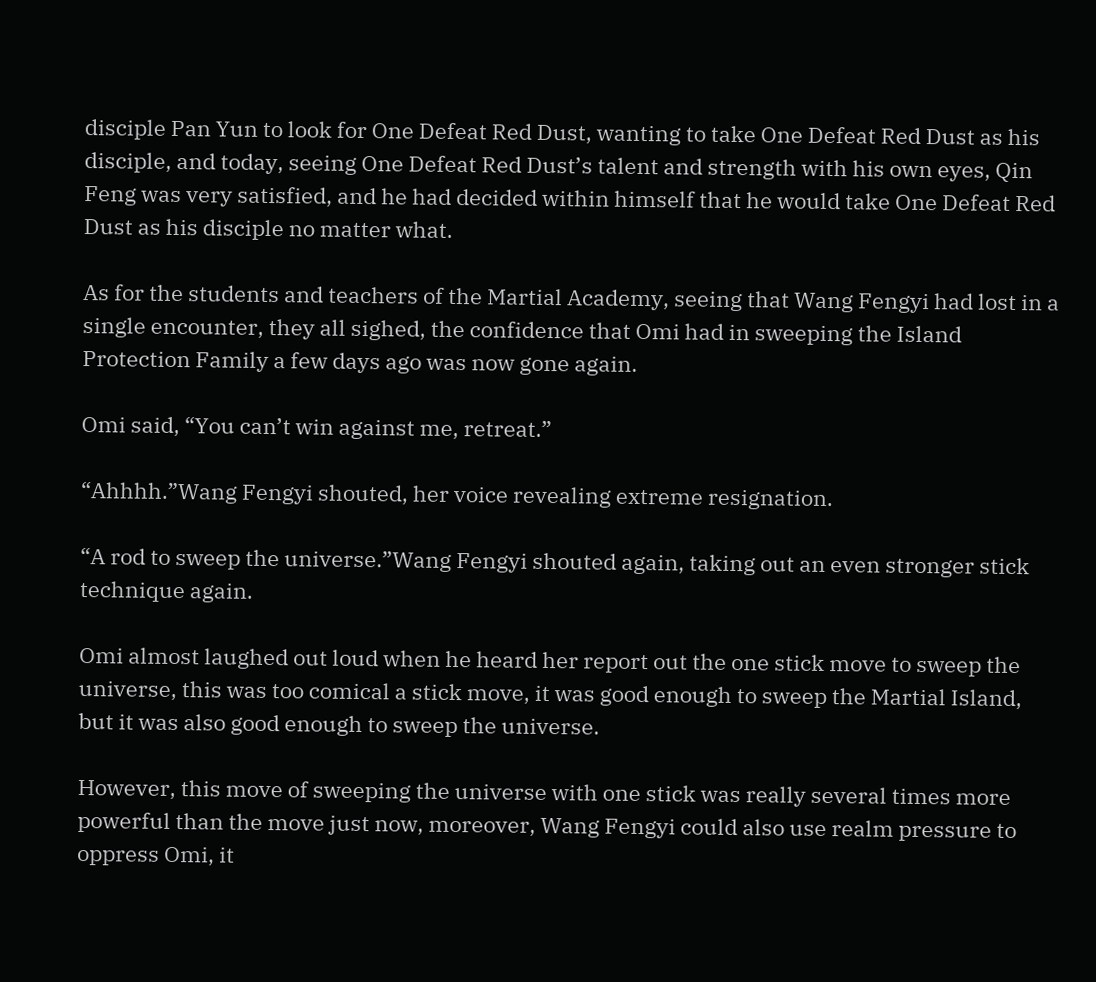disciple Pan Yun to look for One Defeat Red Dust, wanting to take One Defeat Red Dust as his disciple, and today, seeing One Defeat Red Dust’s talent and strength with his own eyes, Qin Feng was very satisfied, and he had decided within himself that he would take One Defeat Red Dust as his disciple no matter what.

As for the students and teachers of the Martial Academy, seeing that Wang Fengyi had lost in a single encounter, they all sighed, the confidence that Omi had in sweeping the Island Protection Family a few days ago was now gone again.

Omi said, “You can’t win against me, retreat.”

“Ahhhh.”Wang Fengyi shouted, her voice revealing extreme resignation.

“A rod to sweep the universe.”Wang Fengyi shouted again, taking out an even stronger stick technique again.

Omi almost laughed out loud when he heard her report out the one stick move to sweep the universe, this was too comical a stick move, it was good enough to sweep the Martial Island, but it was also good enough to sweep the universe.

However, this move of sweeping the universe with one stick was really several times more powerful than the move just now, moreover, Wang Fengyi could also use realm pressure to oppress Omi, it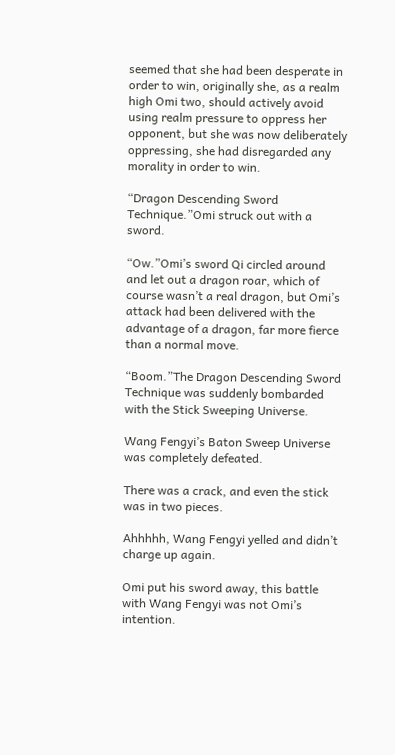seemed that she had been desperate in order to win, originally she, as a realm high Omi two, should actively avoid using realm pressure to oppress her opponent, but she was now deliberately oppressing, she had disregarded any morality in order to win.

“Dragon Descending Sword Technique.”Omi struck out with a sword.

“Ow.”Omi’s sword Qi circled around and let out a dragon roar, which of course wasn’t a real dragon, but Omi’s attack had been delivered with the advantage of a dragon, far more fierce than a normal move.

“Boom.”The Dragon Descending Sword Technique was suddenly bombarded with the Stick Sweeping Universe.

Wang Fengyi’s Baton Sweep Universe was completely defeated.

There was a crack, and even the stick was in two pieces.

Ahhhhh, Wang Fengyi yelled and didn’t charge up again.

Omi put his sword away, this battle with Wang Fengyi was not Omi’s intention.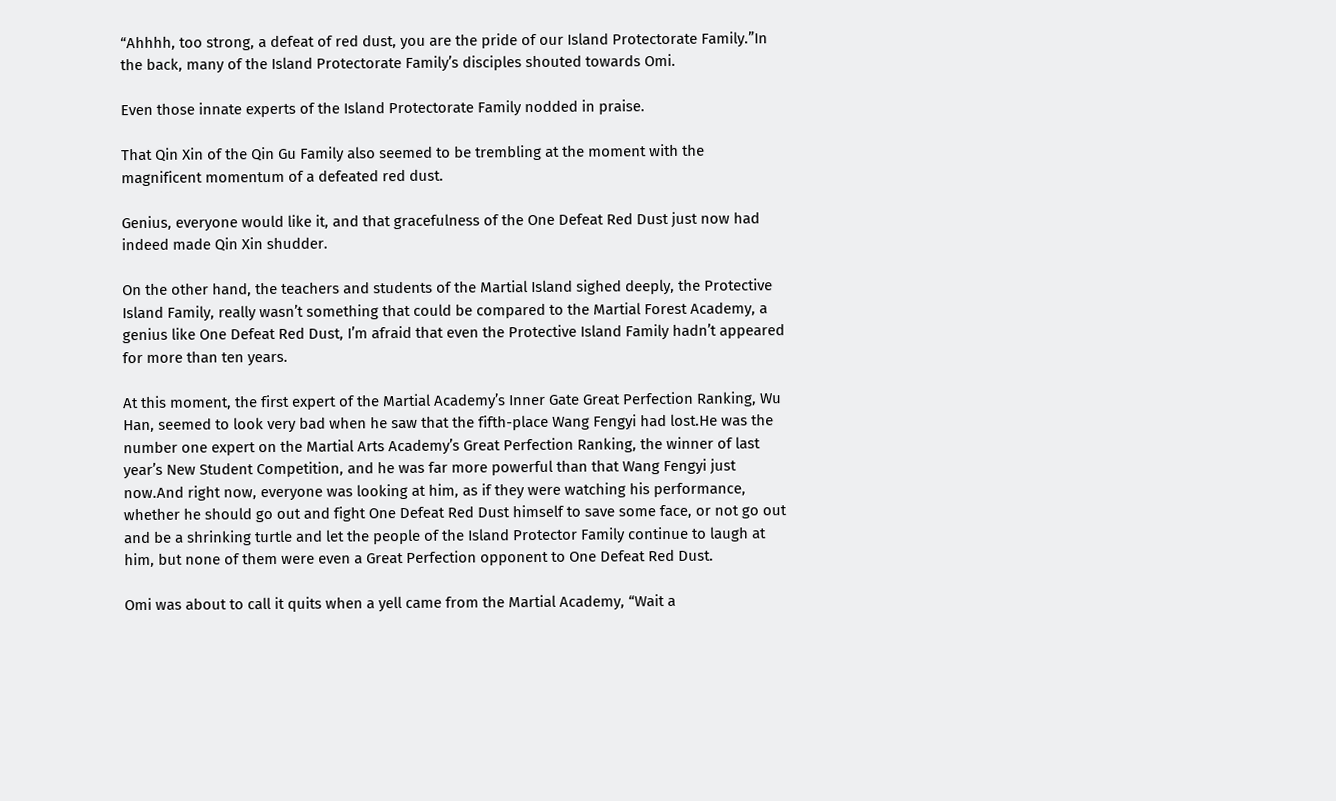“Ahhhh, too strong, a defeat of red dust, you are the pride of our Island Protectorate Family.”In the back, many of the Island Protectorate Family’s disciples shouted towards Omi.

Even those innate experts of the Island Protectorate Family nodded in praise.

That Qin Xin of the Qin Gu Family also seemed to be trembling at the moment with the magnificent momentum of a defeated red dust.

Genius, everyone would like it, and that gracefulness of the One Defeat Red Dust just now had indeed made Qin Xin shudder.

On the other hand, the teachers and students of the Martial Island sighed deeply, the Protective Island Family, really wasn’t something that could be compared to the Martial Forest Academy, a genius like One Defeat Red Dust, I’m afraid that even the Protective Island Family hadn’t appeared for more than ten years.

At this moment, the first expert of the Martial Academy’s Inner Gate Great Perfection Ranking, Wu Han, seemed to look very bad when he saw that the fifth-place Wang Fengyi had lost.He was the number one expert on the Martial Arts Academy’s Great Perfection Ranking, the winner of last year’s New Student Competition, and he was far more powerful than that Wang Fengyi just now.And right now, everyone was looking at him, as if they were watching his performance, whether he should go out and fight One Defeat Red Dust himself to save some face, or not go out and be a shrinking turtle and let the people of the Island Protector Family continue to laugh at him, but none of them were even a Great Perfection opponent to One Defeat Red Dust.

Omi was about to call it quits when a yell came from the Martial Academy, “Wait a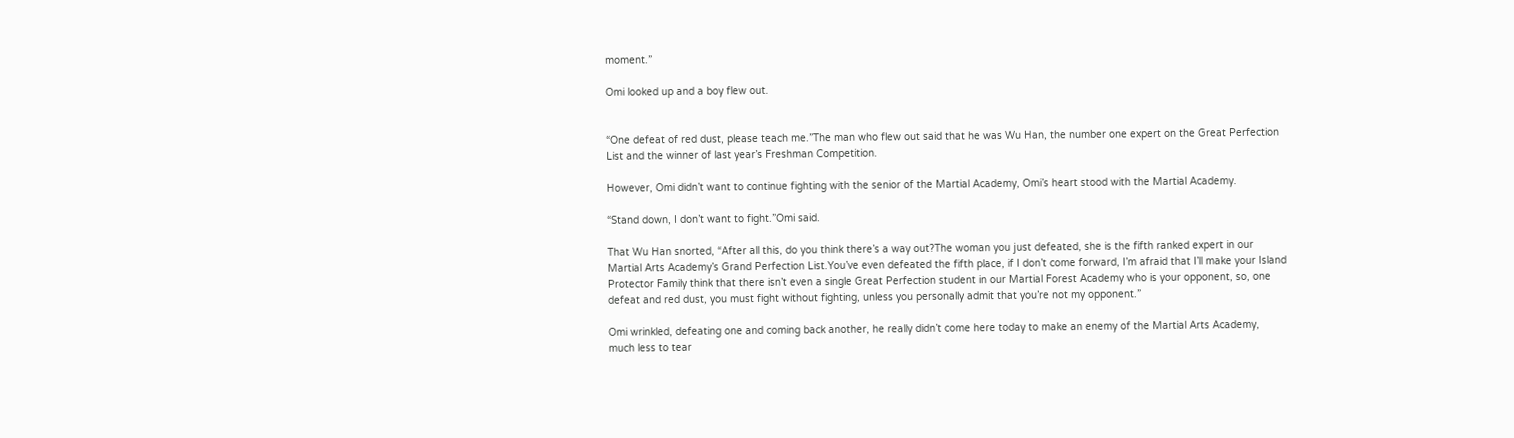moment.”

Omi looked up and a boy flew out.


“One defeat of red dust, please teach me.”The man who flew out said that he was Wu Han, the number one expert on the Great Perfection List and the winner of last year’s Freshman Competition.

However, Omi didn’t want to continue fighting with the senior of the Martial Academy, Omi’s heart stood with the Martial Academy.

“Stand down, I don’t want to fight.”Omi said.

That Wu Han snorted, “After all this, do you think there’s a way out?The woman you just defeated, she is the fifth ranked expert in our Martial Arts Academy’s Grand Perfection List.You’ve even defeated the fifth place, if I don’t come forward, I’m afraid that I’ll make your Island Protector Family think that there isn’t even a single Great Perfection student in our Martial Forest Academy who is your opponent, so, one defeat and red dust, you must fight without fighting, unless you personally admit that you’re not my opponent.”

Omi wrinkled, defeating one and coming back another, he really didn’t come here today to make an enemy of the Martial Arts Academy, much less to tear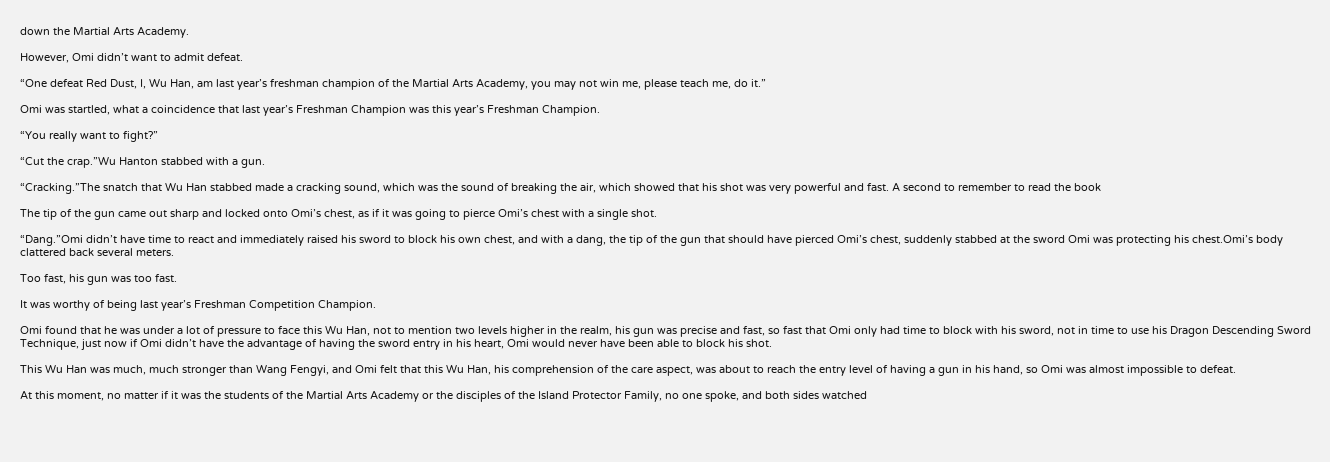down the Martial Arts Academy.

However, Omi didn’t want to admit defeat.

“One defeat Red Dust, I, Wu Han, am last year’s freshman champion of the Martial Arts Academy, you may not win me, please teach me, do it.”

Omi was startled, what a coincidence that last year’s Freshman Champion was this year’s Freshman Champion.

“You really want to fight?”

“Cut the crap.”Wu Hanton stabbed with a gun.

“Cracking.”The snatch that Wu Han stabbed made a cracking sound, which was the sound of breaking the air, which showed that his shot was very powerful and fast. A second to remember to read the book

The tip of the gun came out sharp and locked onto Omi’s chest, as if it was going to pierce Omi’s chest with a single shot.

“Dang.”Omi didn’t have time to react and immediately raised his sword to block his own chest, and with a dang, the tip of the gun that should have pierced Omi’s chest, suddenly stabbed at the sword Omi was protecting his chest.Omi’s body clattered back several meters.

Too fast, his gun was too fast.

It was worthy of being last year’s Freshman Competition Champion.

Omi found that he was under a lot of pressure to face this Wu Han, not to mention two levels higher in the realm, his gun was precise and fast, so fast that Omi only had time to block with his sword, not in time to use his Dragon Descending Sword Technique, just now if Omi didn’t have the advantage of having the sword entry in his heart, Omi would never have been able to block his shot.

This Wu Han was much, much stronger than Wang Fengyi, and Omi felt that this Wu Han, his comprehension of the care aspect, was about to reach the entry level of having a gun in his hand, so Omi was almost impossible to defeat.

At this moment, no matter if it was the students of the Martial Arts Academy or the disciples of the Island Protector Family, no one spoke, and both sides watched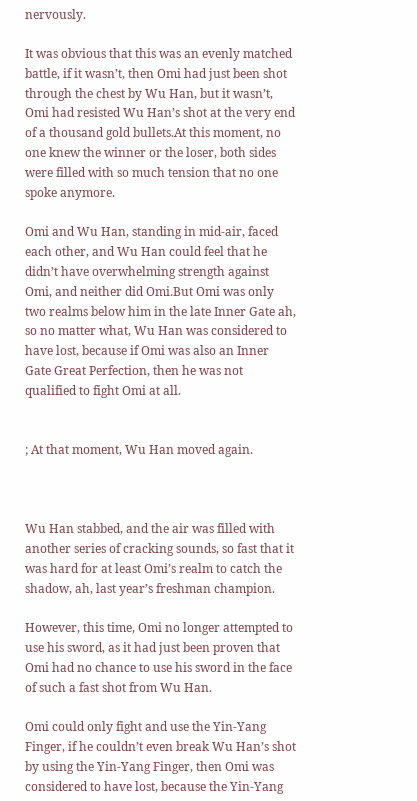nervously.

It was obvious that this was an evenly matched battle, if it wasn’t, then Omi had just been shot through the chest by Wu Han, but it wasn’t, Omi had resisted Wu Han’s shot at the very end of a thousand gold bullets.At this moment, no one knew the winner or the loser, both sides were filled with so much tension that no one spoke anymore.

Omi and Wu Han, standing in mid-air, faced each other, and Wu Han could feel that he didn’t have overwhelming strength against Omi, and neither did Omi.But Omi was only two realms below him in the late Inner Gate ah, so no matter what, Wu Han was considered to have lost, because if Omi was also an Inner Gate Great Perfection, then he was not qualified to fight Omi at all.


; At that moment, Wu Han moved again.



Wu Han stabbed, and the air was filled with another series of cracking sounds, so fast that it was hard for at least Omi’s realm to catch the shadow, ah, last year’s freshman champion.

However, this time, Omi no longer attempted to use his sword, as it had just been proven that Omi had no chance to use his sword in the face of such a fast shot from Wu Han.

Omi could only fight and use the Yin-Yang Finger, if he couldn’t even break Wu Han’s shot by using the Yin-Yang Finger, then Omi was considered to have lost, because the Yin-Yang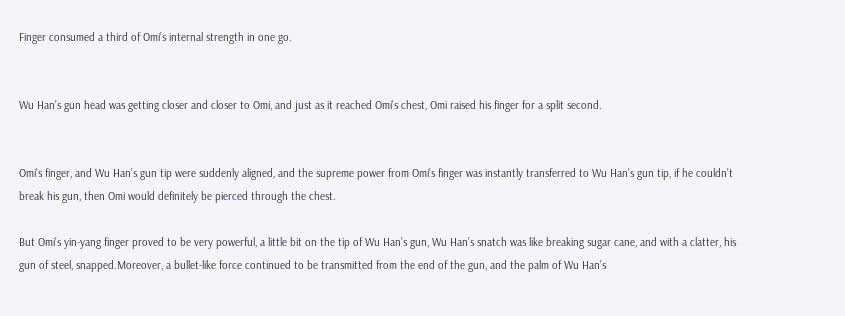Finger consumed a third of Omi’s internal strength in one go.


Wu Han’s gun head was getting closer and closer to Omi, and just as it reached Omi’s chest, Omi raised his finger for a split second.


Omi’s finger, and Wu Han’s gun tip were suddenly aligned, and the supreme power from Omi’s finger was instantly transferred to Wu Han’s gun tip, if he couldn’t break his gun, then Omi would definitely be pierced through the chest.

But Omi’s yin-yang finger proved to be very powerful, a little bit on the tip of Wu Han’s gun, Wu Han’s snatch was like breaking sugar cane, and with a clatter, his gun of steel, snapped.Moreover, a bullet-like force continued to be transmitted from the end of the gun, and the palm of Wu Han’s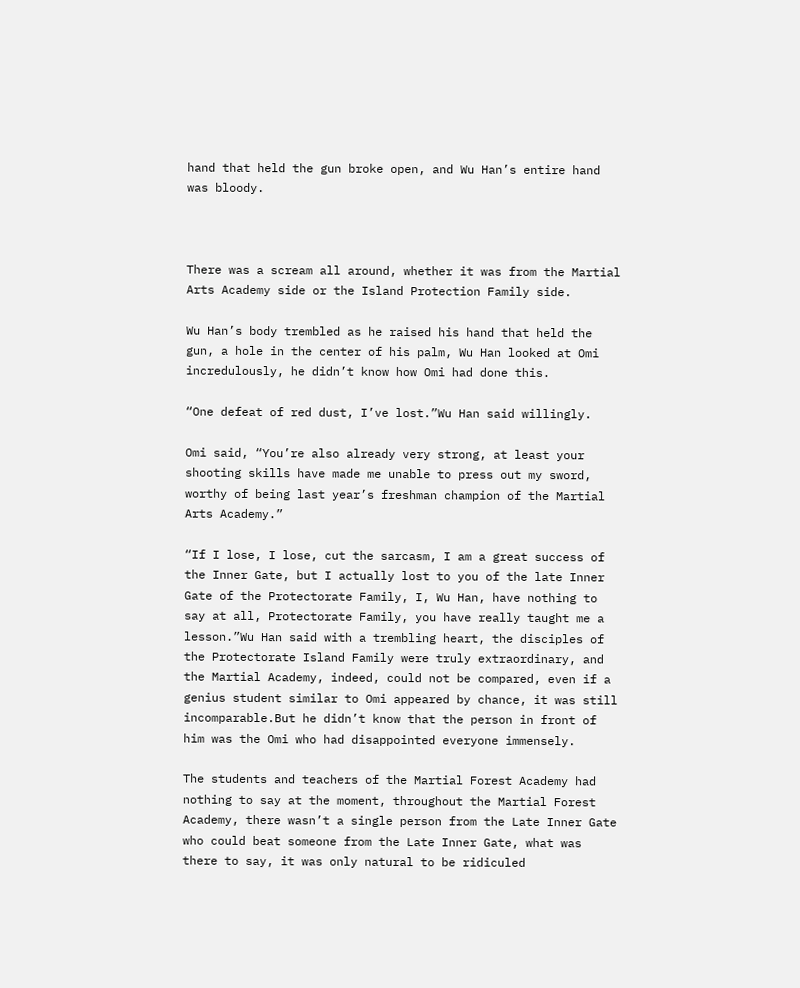hand that held the gun broke open, and Wu Han’s entire hand was bloody.



There was a scream all around, whether it was from the Martial Arts Academy side or the Island Protection Family side.

Wu Han’s body trembled as he raised his hand that held the gun, a hole in the center of his palm, Wu Han looked at Omi incredulously, he didn’t know how Omi had done this.

“One defeat of red dust, I’ve lost.”Wu Han said willingly.

Omi said, “You’re also already very strong, at least your shooting skills have made me unable to press out my sword, worthy of being last year’s freshman champion of the Martial Arts Academy.”

“If I lose, I lose, cut the sarcasm, I am a great success of the Inner Gate, but I actually lost to you of the late Inner Gate of the Protectorate Family, I, Wu Han, have nothing to say at all, Protectorate Family, you have really taught me a lesson.”Wu Han said with a trembling heart, the disciples of the Protectorate Island Family were truly extraordinary, and the Martial Academy, indeed, could not be compared, even if a genius student similar to Omi appeared by chance, it was still incomparable.But he didn’t know that the person in front of him was the Omi who had disappointed everyone immensely.

The students and teachers of the Martial Forest Academy had nothing to say at the moment, throughout the Martial Forest Academy, there wasn’t a single person from the Late Inner Gate who could beat someone from the Late Inner Gate, what was there to say, it was only natural to be ridiculed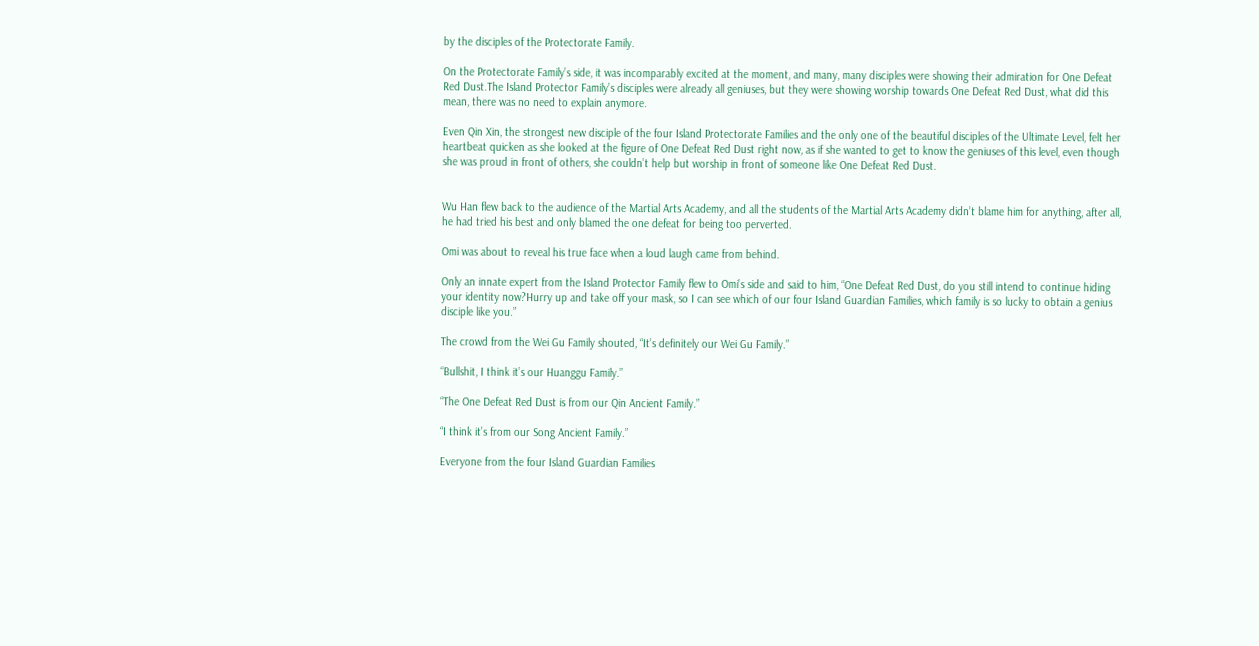by the disciples of the Protectorate Family.

On the Protectorate Family’s side, it was incomparably excited at the moment, and many, many disciples were showing their admiration for One Defeat Red Dust.The Island Protector Family’s disciples were already all geniuses, but they were showing worship towards One Defeat Red Dust, what did this mean, there was no need to explain anymore.

Even Qin Xin, the strongest new disciple of the four Island Protectorate Families and the only one of the beautiful disciples of the Ultimate Level, felt her heartbeat quicken as she looked at the figure of One Defeat Red Dust right now, as if she wanted to get to know the geniuses of this level, even though she was proud in front of others, she couldn’t help but worship in front of someone like One Defeat Red Dust.


Wu Han flew back to the audience of the Martial Arts Academy, and all the students of the Martial Arts Academy didn’t blame him for anything, after all, he had tried his best and only blamed the one defeat for being too perverted.

Omi was about to reveal his true face when a loud laugh came from behind.

Only an innate expert from the Island Protector Family flew to Omi’s side and said to him, “One Defeat Red Dust, do you still intend to continue hiding your identity now?Hurry up and take off your mask, so I can see which of our four Island Guardian Families, which family is so lucky to obtain a genius disciple like you.”

The crowd from the Wei Gu Family shouted, “It’s definitely our Wei Gu Family.”

“Bullshit, I think it’s our Huanggu Family.”

“The One Defeat Red Dust is from our Qin Ancient Family.”

“I think it’s from our Song Ancient Family.”

Everyone from the four Island Guardian Families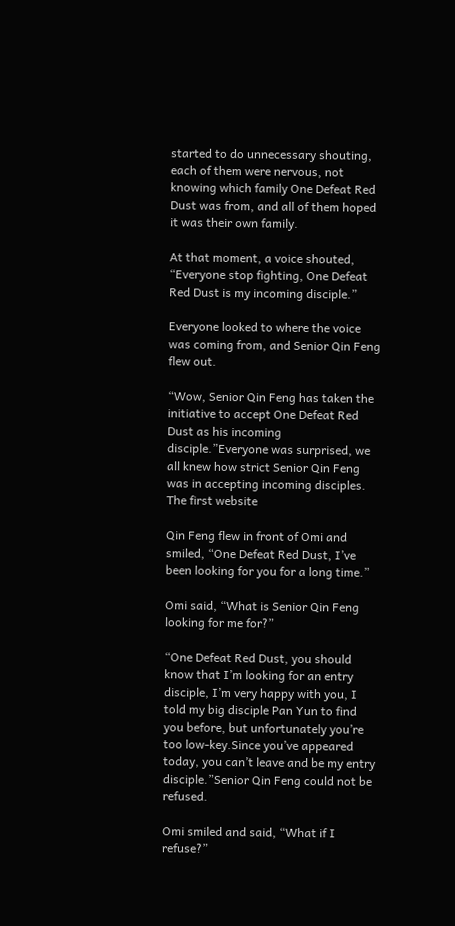started to do unnecessary shouting, each of them were nervous, not knowing which family One Defeat Red Dust was from, and all of them hoped it was their own family.

At that moment, a voice shouted, “Everyone stop fighting, One Defeat Red Dust is my incoming disciple.”

Everyone looked to where the voice was coming from, and Senior Qin Feng flew out.

“Wow, Senior Qin Feng has taken the initiative to accept One Defeat Red Dust as his incoming disciple.”Everyone was surprised, we all knew how strict Senior Qin Feng was in accepting incoming disciples. The first website

Qin Feng flew in front of Omi and smiled, “One Defeat Red Dust, I’ve been looking for you for a long time.”

Omi said, “What is Senior Qin Feng looking for me for?”

“One Defeat Red Dust, you should know that I’m looking for an entry disciple, I’m very happy with you, I told my big disciple Pan Yun to find you before, but unfortunately you’re too low-key.Since you’ve appeared today, you can’t leave and be my entry disciple.”Senior Qin Feng could not be refused.

Omi smiled and said, “What if I refuse?”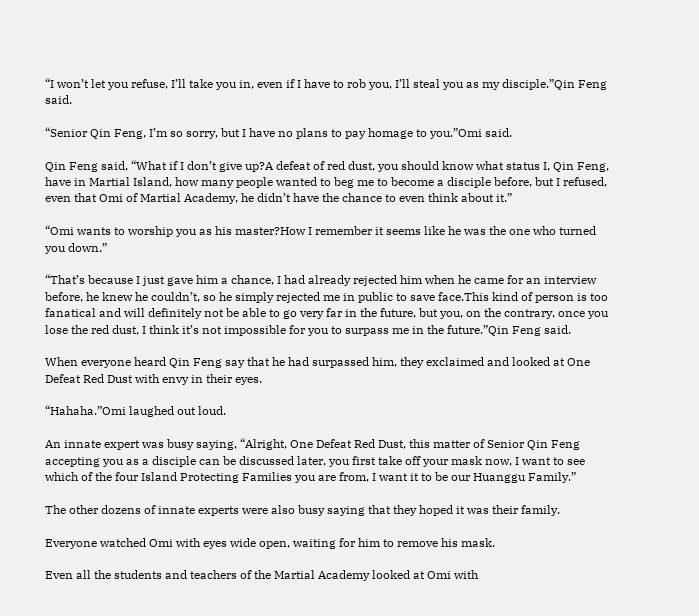“I won’t let you refuse, I’ll take you in, even if I have to rob you, I’ll steal you as my disciple.”Qin Feng said.

“Senior Qin Feng, I’m so sorry, but I have no plans to pay homage to you.”Omi said.

Qin Feng said, “What if I don’t give up?A defeat of red dust, you should know what status I, Qin Feng, have in Martial Island, how many people wanted to beg me to become a disciple before, but I refused, even that Omi of Martial Academy, he didn’t have the chance to even think about it.”

“Omi wants to worship you as his master?How I remember it seems like he was the one who turned you down.”

“That’s because I just gave him a chance, I had already rejected him when he came for an interview before, he knew he couldn’t, so he simply rejected me in public to save face.This kind of person is too fanatical and will definitely not be able to go very far in the future, but you, on the contrary, once you lose the red dust, I think it’s not impossible for you to surpass me in the future.”Qin Feng said.

When everyone heard Qin Feng say that he had surpassed him, they exclaimed and looked at One Defeat Red Dust with envy in their eyes.

“Hahaha.”Omi laughed out loud.

An innate expert was busy saying, “Alright, One Defeat Red Dust, this matter of Senior Qin Feng accepting you as a disciple can be discussed later, you first take off your mask now, I want to see which of the four Island Protecting Families you are from, I want it to be our Huanggu Family.”

The other dozens of innate experts were also busy saying that they hoped it was their family.

Everyone watched Omi with eyes wide open, waiting for him to remove his mask.

Even all the students and teachers of the Martial Academy looked at Omi with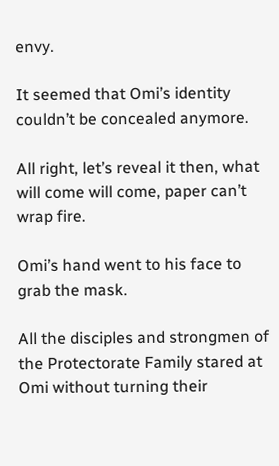envy.

It seemed that Omi’s identity couldn’t be concealed anymore.

All right, let’s reveal it then, what will come will come, paper can’t wrap fire.

Omi’s hand went to his face to grab the mask.

All the disciples and strongmen of the Protectorate Family stared at Omi without turning their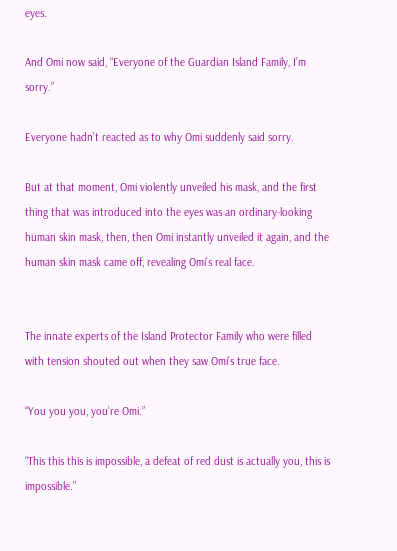eyes.

And Omi now said, “Everyone of the Guardian Island Family, I’m sorry.”

Everyone hadn’t reacted as to why Omi suddenly said sorry.

But at that moment, Omi violently unveiled his mask, and the first thing that was introduced into the eyes was an ordinary-looking human skin mask, then, then Omi instantly unveiled it again, and the human skin mask came off, revealing Omi’s real face.


The innate experts of the Island Protector Family who were filled with tension shouted out when they saw Omi’s true face.

“You you you, you’re Omi.”

“This this this is impossible, a defeat of red dust is actually you, this is impossible.”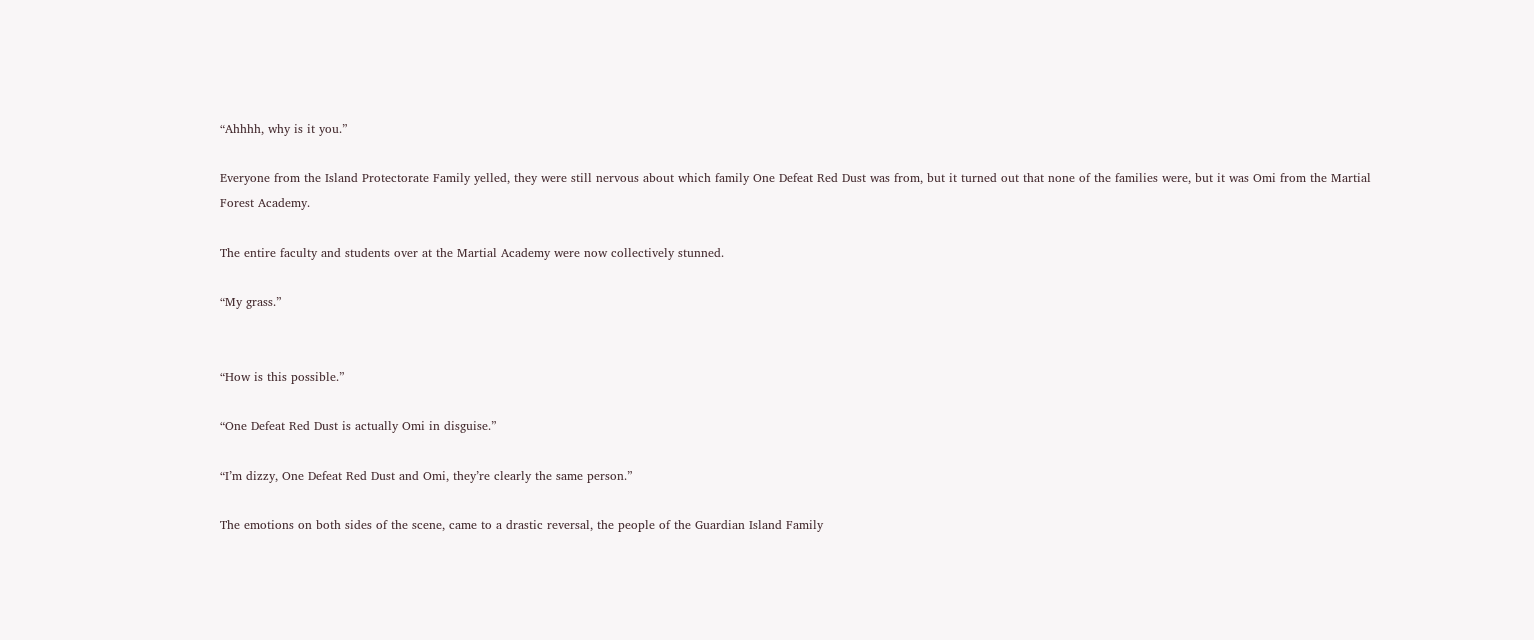“Ahhhh, why is it you.”

Everyone from the Island Protectorate Family yelled, they were still nervous about which family One Defeat Red Dust was from, but it turned out that none of the families were, but it was Omi from the Martial Forest Academy.

The entire faculty and students over at the Martial Academy were now collectively stunned.

“My grass.”


“How is this possible.”

“One Defeat Red Dust is actually Omi in disguise.”

“I’m dizzy, One Defeat Red Dust and Omi, they’re clearly the same person.”

The emotions on both sides of the scene, came to a drastic reversal, the people of the Guardian Island Family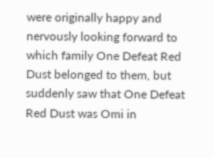were originally happy and nervously looking forward to which family One Defeat Red Dust belonged to them, but suddenly saw that One Defeat Red Dust was Omi in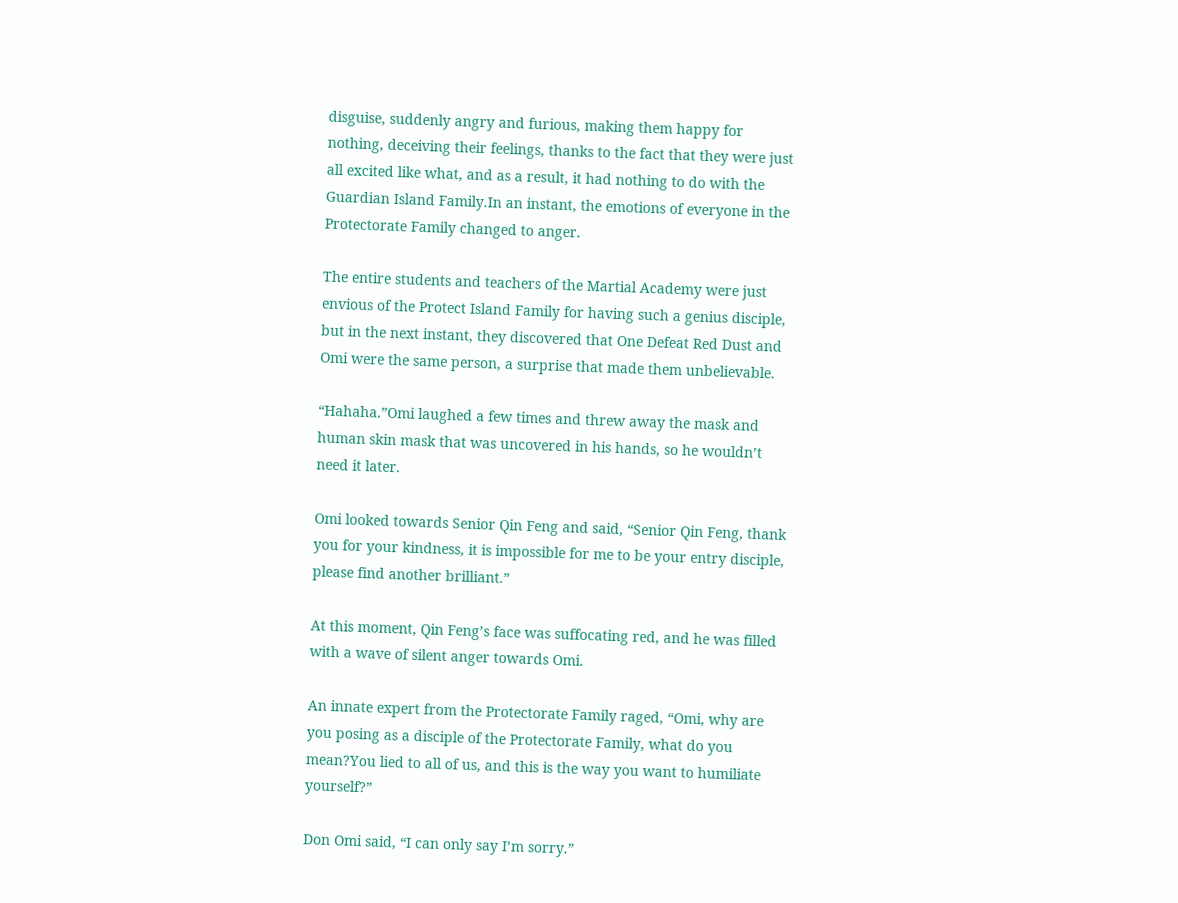disguise, suddenly angry and furious, making them happy for nothing, deceiving their feelings, thanks to the fact that they were just all excited like what, and as a result, it had nothing to do with the Guardian Island Family.In an instant, the emotions of everyone in the Protectorate Family changed to anger.

The entire students and teachers of the Martial Academy were just envious of the Protect Island Family for having such a genius disciple, but in the next instant, they discovered that One Defeat Red Dust and Omi were the same person, a surprise that made them unbelievable.

“Hahaha.”Omi laughed a few times and threw away the mask and human skin mask that was uncovered in his hands, so he wouldn’t need it later.

Omi looked towards Senior Qin Feng and said, “Senior Qin Feng, thank you for your kindness, it is impossible for me to be your entry disciple, please find another brilliant.”

At this moment, Qin Feng’s face was suffocating red, and he was filled with a wave of silent anger towards Omi.

An innate expert from the Protectorate Family raged, “Omi, why are you posing as a disciple of the Protectorate Family, what do you mean?You lied to all of us, and this is the way you want to humiliate yourself?”

Don Omi said, “I can only say I’m sorry.”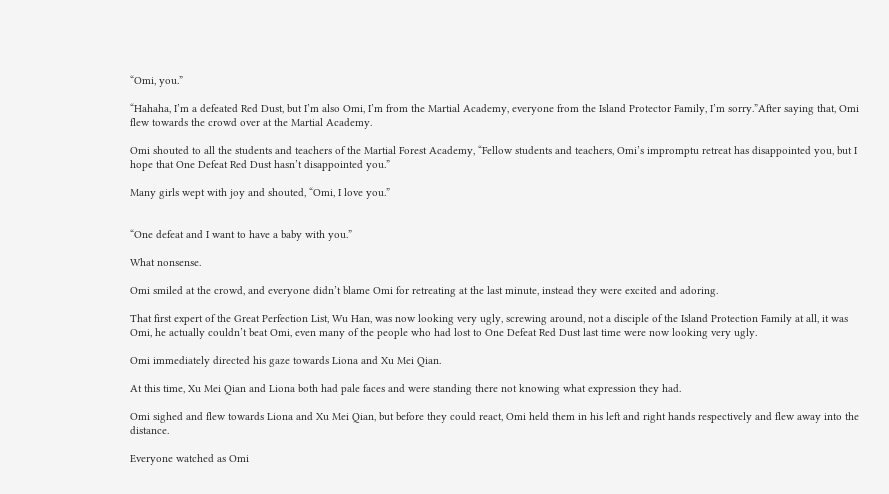“Omi, you.”

“Hahaha, I’m a defeated Red Dust, but I’m also Omi, I’m from the Martial Academy, everyone from the Island Protector Family, I’m sorry.”After saying that, Omi flew towards the crowd over at the Martial Academy.

Omi shouted to all the students and teachers of the Martial Forest Academy, “Fellow students and teachers, Omi’s impromptu retreat has disappointed you, but I hope that One Defeat Red Dust hasn’t disappointed you.”

Many girls wept with joy and shouted, “Omi, I love you.”


“One defeat and I want to have a baby with you.”

What nonsense.

Omi smiled at the crowd, and everyone didn’t blame Omi for retreating at the last minute, instead they were excited and adoring.

That first expert of the Great Perfection List, Wu Han, was now looking very ugly, screwing around, not a disciple of the Island Protection Family at all, it was Omi, he actually couldn’t beat Omi, even many of the people who had lost to One Defeat Red Dust last time were now looking very ugly.

Omi immediately directed his gaze towards Liona and Xu Mei Qian.

At this time, Xu Mei Qian and Liona both had pale faces and were standing there not knowing what expression they had.

Omi sighed and flew towards Liona and Xu Mei Qian, but before they could react, Omi held them in his left and right hands respectively and flew away into the distance.

Everyone watched as Omi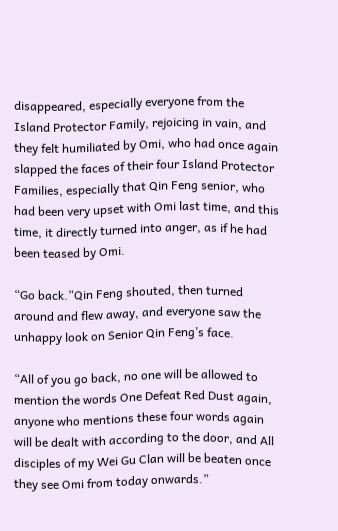disappeared, especially everyone from the Island Protector Family, rejoicing in vain, and they felt humiliated by Omi, who had once again slapped the faces of their four Island Protector Families, especially that Qin Feng senior, who had been very upset with Omi last time, and this time, it directly turned into anger, as if he had been teased by Omi.

“Go back.”Qin Feng shouted, then turned around and flew away, and everyone saw the unhappy look on Senior Qin Feng’s face.

“All of you go back, no one will be allowed to mention the words One Defeat Red Dust again, anyone who mentions these four words again will be dealt with according to the door, and All disciples of my Wei Gu Clan will be beaten once they see Omi from today onwards.”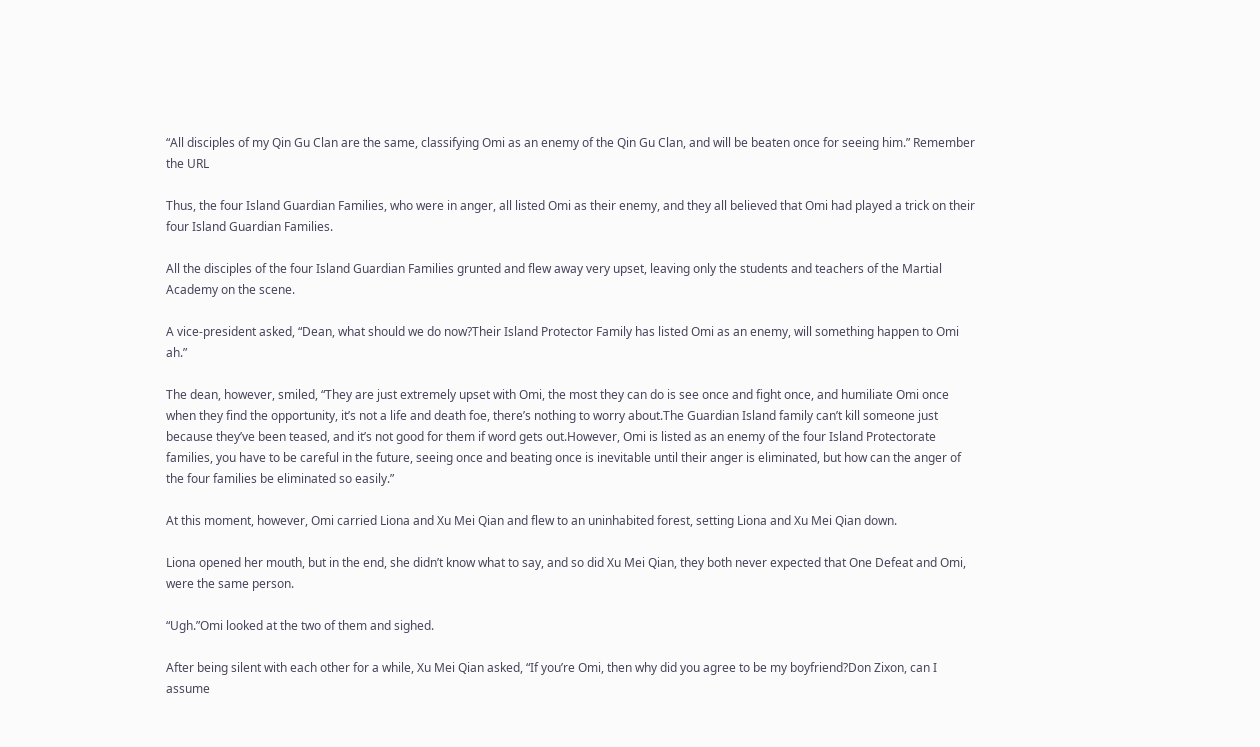“All disciples of my Qin Gu Clan are the same, classifying Omi as an enemy of the Qin Gu Clan, and will be beaten once for seeing him.” Remember the URL

Thus, the four Island Guardian Families, who were in anger, all listed Omi as their enemy, and they all believed that Omi had played a trick on their four Island Guardian Families.

All the disciples of the four Island Guardian Families grunted and flew away very upset, leaving only the students and teachers of the Martial Academy on the scene.

A vice-president asked, “Dean, what should we do now?Their Island Protector Family has listed Omi as an enemy, will something happen to Omi ah.”

The dean, however, smiled, “They are just extremely upset with Omi, the most they can do is see once and fight once, and humiliate Omi once when they find the opportunity, it’s not a life and death foe, there’s nothing to worry about.The Guardian Island family can’t kill someone just because they’ve been teased, and it’s not good for them if word gets out.However, Omi is listed as an enemy of the four Island Protectorate families, you have to be careful in the future, seeing once and beating once is inevitable until their anger is eliminated, but how can the anger of the four families be eliminated so easily.”

At this moment, however, Omi carried Liona and Xu Mei Qian and flew to an uninhabited forest, setting Liona and Xu Mei Qian down.

Liona opened her mouth, but in the end, she didn’t know what to say, and so did Xu Mei Qian, they both never expected that One Defeat and Omi, were the same person.

“Ugh.”Omi looked at the two of them and sighed.

After being silent with each other for a while, Xu Mei Qian asked, “If you’re Omi, then why did you agree to be my boyfriend?Don Zixon, can I assume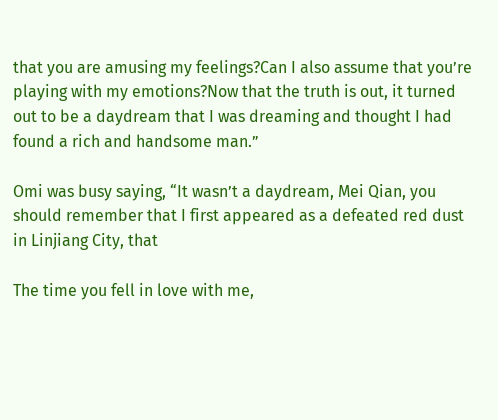that you are amusing my feelings?Can I also assume that you’re playing with my emotions?Now that the truth is out, it turned out to be a daydream that I was dreaming and thought I had found a rich and handsome man.”

Omi was busy saying, “It wasn’t a daydream, Mei Qian, you should remember that I first appeared as a defeated red dust in Linjiang City, that

The time you fell in love with me,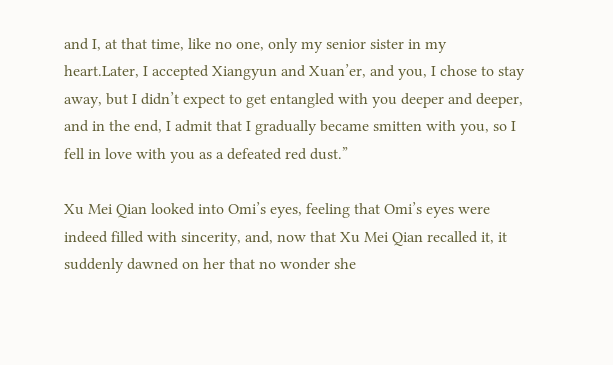and I, at that time, like no one, only my senior sister in my heart.Later, I accepted Xiangyun and Xuan’er, and you, I chose to stay away, but I didn’t expect to get entangled with you deeper and deeper, and in the end, I admit that I gradually became smitten with you, so I fell in love with you as a defeated red dust.”

Xu Mei Qian looked into Omi’s eyes, feeling that Omi’s eyes were indeed filled with sincerity, and, now that Xu Mei Qian recalled it, it suddenly dawned on her that no wonder she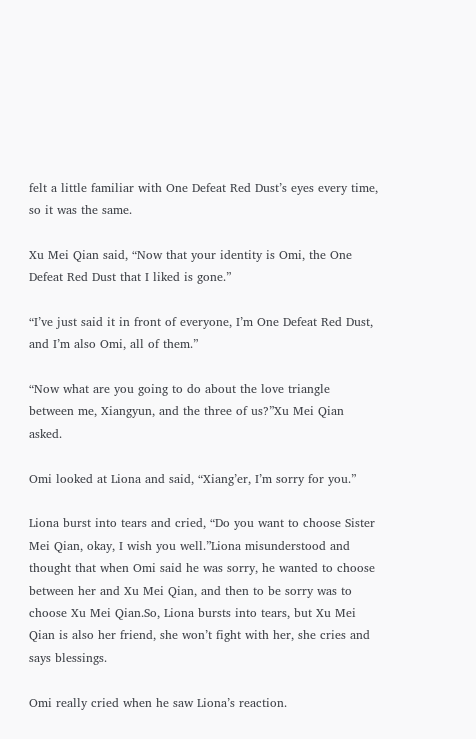felt a little familiar with One Defeat Red Dust’s eyes every time, so it was the same.

Xu Mei Qian said, “Now that your identity is Omi, the One Defeat Red Dust that I liked is gone.”

“I’ve just said it in front of everyone, I’m One Defeat Red Dust, and I’m also Omi, all of them.”

“Now what are you going to do about the love triangle between me, Xiangyun, and the three of us?”Xu Mei Qian asked.

Omi looked at Liona and said, “Xiang’er, I’m sorry for you.”

Liona burst into tears and cried, “Do you want to choose Sister Mei Qian, okay, I wish you well.”Liona misunderstood and thought that when Omi said he was sorry, he wanted to choose between her and Xu Mei Qian, and then to be sorry was to choose Xu Mei Qian.So, Liona bursts into tears, but Xu Mei Qian is also her friend, she won’t fight with her, she cries and says blessings.

Omi really cried when he saw Liona’s reaction.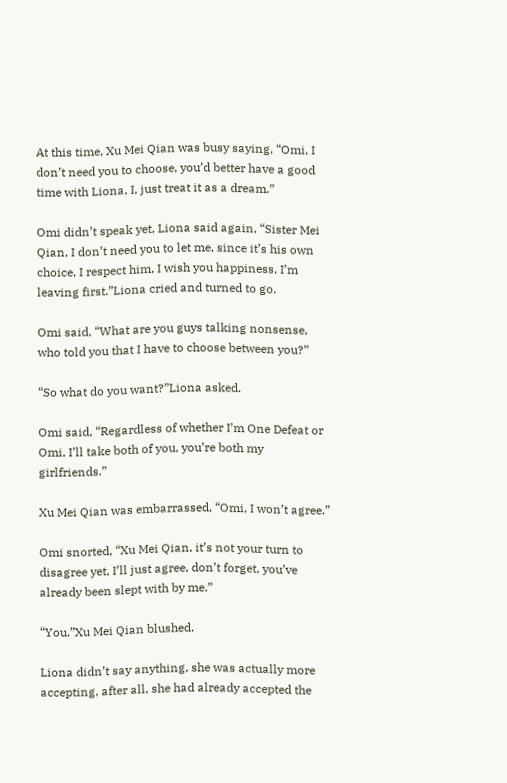At this time, Xu Mei Qian was busy saying, “Omi, I don’t need you to choose, you’d better have a good time with Liona, I, just treat it as a dream.”

Omi didn’t speak yet, Liona said again, “Sister Mei Qian, I don’t need you to let me, since it’s his own choice, I respect him, I wish you happiness, I’m leaving first.”Liona cried and turned to go.

Omi said, “What are you guys talking nonsense, who told you that I have to choose between you?”

“So what do you want?”Liona asked.

Omi said, “Regardless of whether I’m One Defeat or Omi, I’ll take both of you, you’re both my girlfriends.”

Xu Mei Qian was embarrassed, “Omi, I won’t agree.”

Omi snorted, “Xu Mei Qian, it’s not your turn to disagree yet, I’ll just agree, don’t forget, you’ve already been slept with by me.”

“You.”Xu Mei Qian blushed.

Liona didn’t say anything, she was actually more accepting, after all, she had already accepted the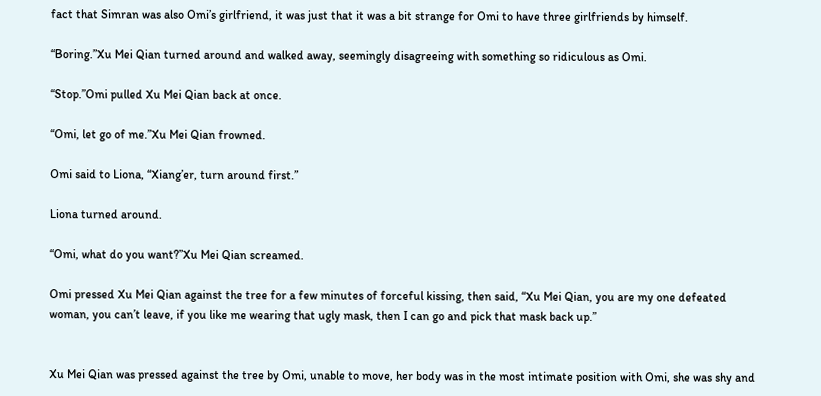fact that Simran was also Omi’s girlfriend, it was just that it was a bit strange for Omi to have three girlfriends by himself.

“Boring.”Xu Mei Qian turned around and walked away, seemingly disagreeing with something so ridiculous as Omi.

“Stop.”Omi pulled Xu Mei Qian back at once.

“Omi, let go of me.”Xu Mei Qian frowned.

Omi said to Liona, “Xiang’er, turn around first.”

Liona turned around.

“Omi, what do you want?”Xu Mei Qian screamed.

Omi pressed Xu Mei Qian against the tree for a few minutes of forceful kissing, then said, “Xu Mei Qian, you are my one defeated woman, you can’t leave, if you like me wearing that ugly mask, then I can go and pick that mask back up.”


Xu Mei Qian was pressed against the tree by Omi, unable to move, her body was in the most intimate position with Omi, she was shy and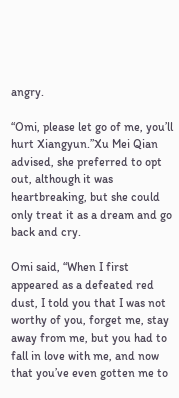angry.

“Omi, please let go of me, you’ll hurt Xiangyun.”Xu Mei Qian advised, she preferred to opt out, although it was heartbreaking, but she could only treat it as a dream and go back and cry.

Omi said, “When I first appeared as a defeated red dust, I told you that I was not worthy of you, forget me, stay away from me, but you had to fall in love with me, and now that you’ve even gotten me to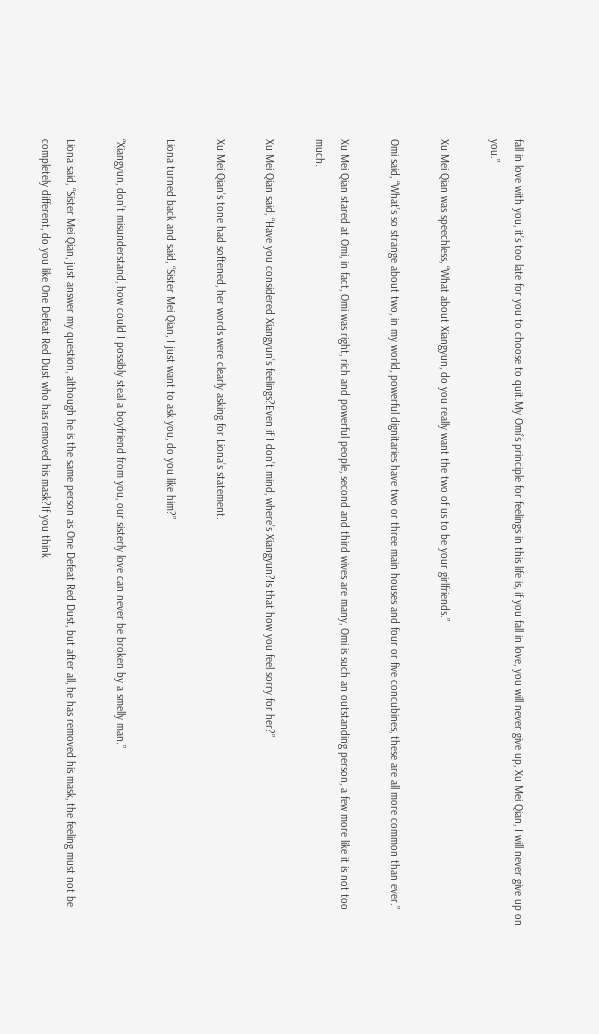fall in love with you, it’s too late for you to choose to quit.My Omi’s principle for feelings in this life is, if you fall in love, you will never give up, Xu Mei Qian, I will never give up on you.”

Xu Mei Qian was speechless, “What about Xiangyun, do you really want the two of us to be your girlfriends.”

Omi said, “What’s so strange about two, in my world, powerful dignitaries have two or three main houses and four or five concubines, these are all more common than ever.”

Xu Mei Qian stared at Omi, in fact, Omi was right, rich and powerful people, second and third wives are many, Omi is such an outstanding person, a few more like it is not too much.

Xu Mei Qian said, “Have you considered Xiangyun’s feelings?Even if I don’t mind, where’s Xiangyun?Is that how you feel sorry for her?”

Xu Mei Qian’s tone had softened, her words were clearly asking for Liona’s statement.

Liona turned back and said, “Sister Mei Qian, I just want to ask you, do you like him?”

“Xiangyun, don’t misunderstand, how could I possibly steal a boyfriend from you, our sisterly love can never be broken by a smelly man.”

Liona said, “Sister Mei Qian, just answer my question, although he is the same person as One Defeat Red Dust, but after all, he has removed his mask, the feeling must not be completely different, do you like One Defeat Red Dust who has removed his mask?If you think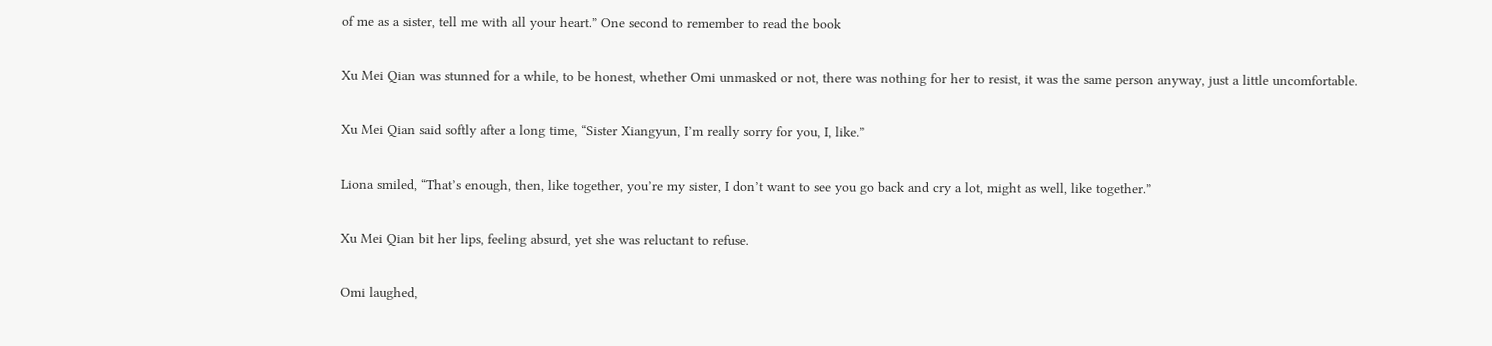of me as a sister, tell me with all your heart.” One second to remember to read the book

Xu Mei Qian was stunned for a while, to be honest, whether Omi unmasked or not, there was nothing for her to resist, it was the same person anyway, just a little uncomfortable.

Xu Mei Qian said softly after a long time, “Sister Xiangyun, I’m really sorry for you, I, like.”

Liona smiled, “That’s enough, then, like together, you’re my sister, I don’t want to see you go back and cry a lot, might as well, like together.”

Xu Mei Qian bit her lips, feeling absurd, yet she was reluctant to refuse.

Omi laughed,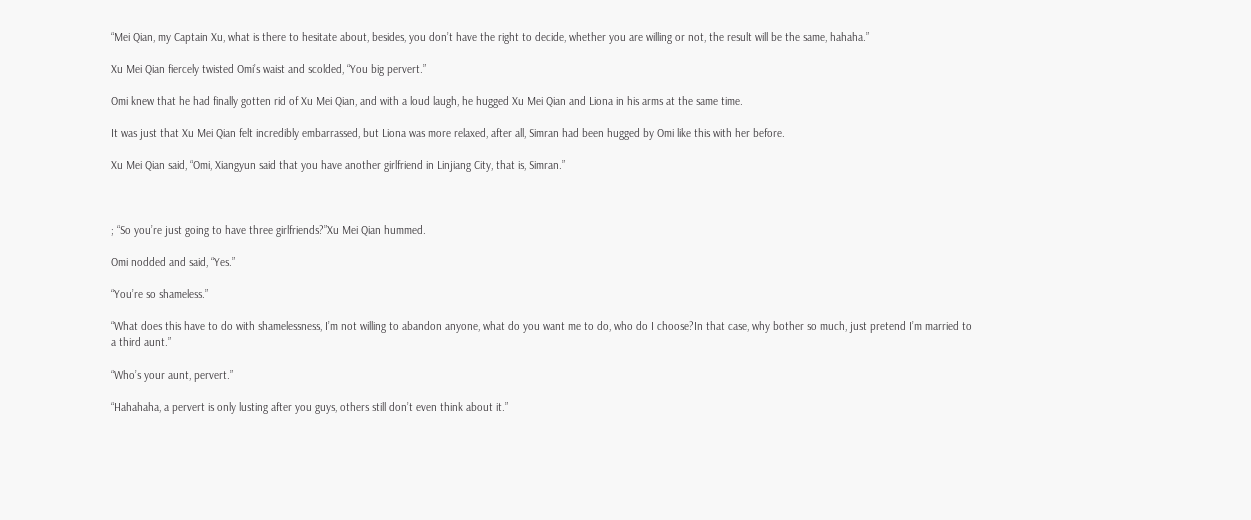“Mei Qian, my Captain Xu, what is there to hesitate about, besides, you don’t have the right to decide, whether you are willing or not, the result will be the same, hahaha.”

Xu Mei Qian fiercely twisted Omi’s waist and scolded, “You big pervert.”

Omi knew that he had finally gotten rid of Xu Mei Qian, and with a loud laugh, he hugged Xu Mei Qian and Liona in his arms at the same time.

It was just that Xu Mei Qian felt incredibly embarrassed, but Liona was more relaxed, after all, Simran had been hugged by Omi like this with her before.

Xu Mei Qian said, “Omi, Xiangyun said that you have another girlfriend in Linjiang City, that is, Simran.”



; “So you’re just going to have three girlfriends?”Xu Mei Qian hummed.

Omi nodded and said, “Yes.”

“You’re so shameless.”

“What does this have to do with shamelessness, I’m not willing to abandon anyone, what do you want me to do, who do I choose?In that case, why bother so much, just pretend I’m married to a third aunt.”

“Who’s your aunt, pervert.”

“Hahahaha, a pervert is only lusting after you guys, others still don’t even think about it.”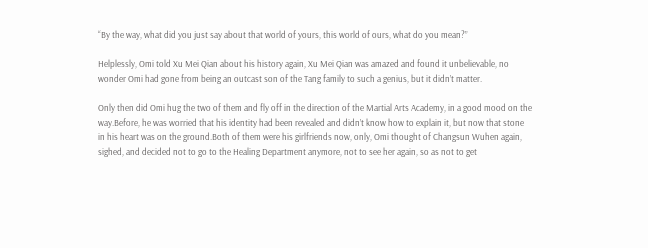“By the way, what did you just say about that world of yours, this world of ours, what do you mean?”

Helplessly, Omi told Xu Mei Qian about his history again, Xu Mei Qian was amazed and found it unbelievable, no wonder Omi had gone from being an outcast son of the Tang family to such a genius, but it didn’t matter.

Only then did Omi hug the two of them and fly off in the direction of the Martial Arts Academy, in a good mood on the way.Before, he was worried that his identity had been revealed and didn’t know how to explain it, but now that stone in his heart was on the ground.Both of them were his girlfriends now, only, Omi thought of Changsun Wuhen again, sighed, and decided not to go to the Healing Department anymore, not to see her again, so as not to get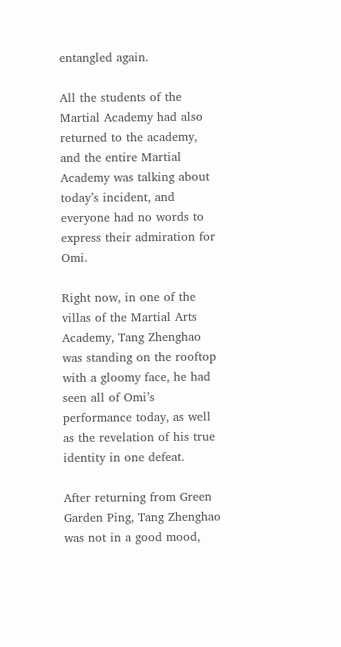entangled again.

All the students of the Martial Academy had also returned to the academy, and the entire Martial Academy was talking about today’s incident, and everyone had no words to express their admiration for Omi.

Right now, in one of the villas of the Martial Arts Academy, Tang Zhenghao was standing on the rooftop with a gloomy face, he had seen all of Omi’s performance today, as well as the revelation of his true identity in one defeat.

After returning from Green Garden Ping, Tang Zhenghao was not in a good mood,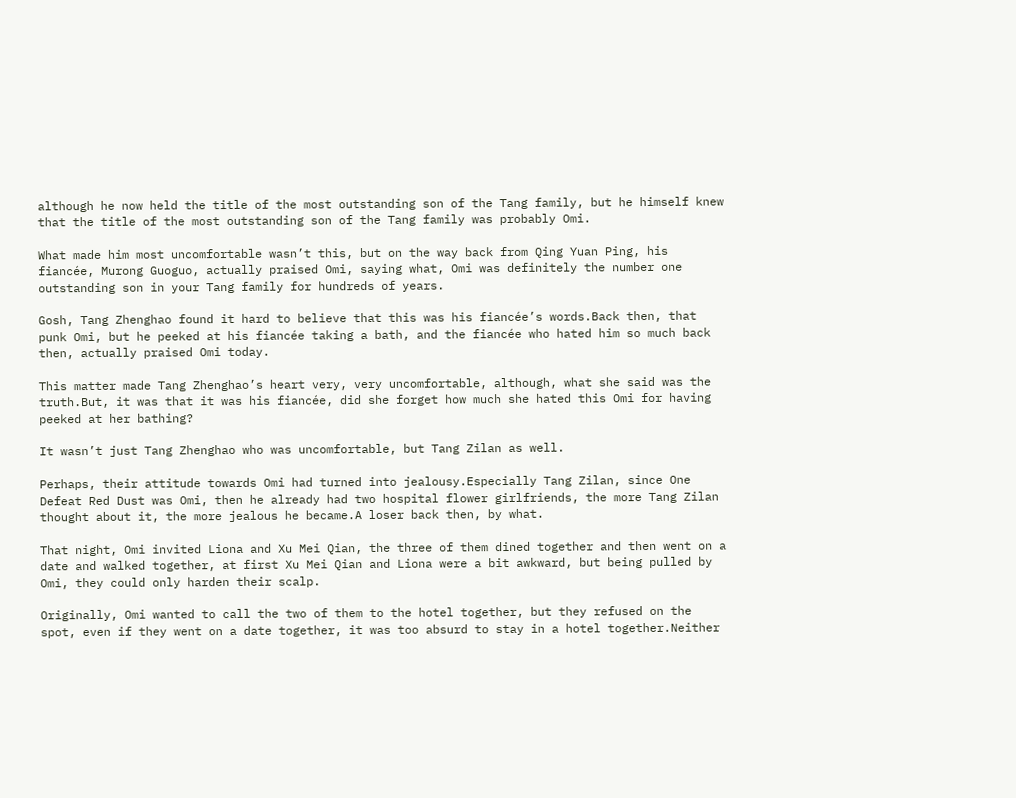although he now held the title of the most outstanding son of the Tang family, but he himself knew that the title of the most outstanding son of the Tang family was probably Omi.

What made him most uncomfortable wasn’t this, but on the way back from Qing Yuan Ping, his fiancée, Murong Guoguo, actually praised Omi, saying what, Omi was definitely the number one outstanding son in your Tang family for hundreds of years.

Gosh, Tang Zhenghao found it hard to believe that this was his fiancée’s words.Back then, that punk Omi, but he peeked at his fiancée taking a bath, and the fiancée who hated him so much back then, actually praised Omi today.

This matter made Tang Zhenghao’s heart very, very uncomfortable, although, what she said was the truth.But, it was that it was his fiancée, did she forget how much she hated this Omi for having peeked at her bathing?

It wasn’t just Tang Zhenghao who was uncomfortable, but Tang Zilan as well.

Perhaps, their attitude towards Omi had turned into jealousy.Especially Tang Zilan, since One Defeat Red Dust was Omi, then he already had two hospital flower girlfriends, the more Tang Zilan thought about it, the more jealous he became.A loser back then, by what.

That night, Omi invited Liona and Xu Mei Qian, the three of them dined together and then went on a date and walked together, at first Xu Mei Qian and Liona were a bit awkward, but being pulled by Omi, they could only harden their scalp.

Originally, Omi wanted to call the two of them to the hotel together, but they refused on the spot, even if they went on a date together, it was too absurd to stay in a hotel together.Neither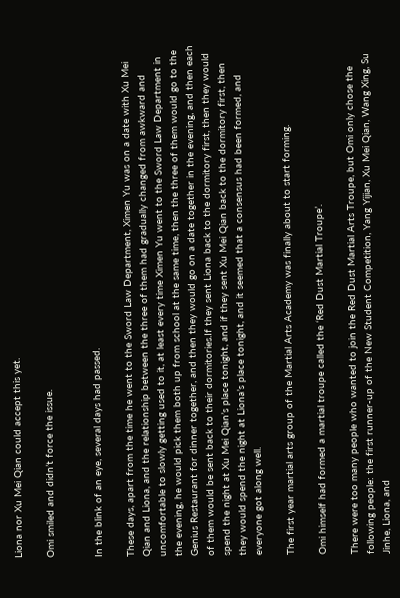Liona nor Xu Mei Qian could accept this yet.

Omi smiled and didn’t force the issue.


In the blink of an eye, several days had passed.

These days, apart from the time he went to the Sword Law Department, Ximen Yu was on a date with Xu Mei Qian and Liona, and the relationship between the three of them had gradually changed from awkward and uncomfortable to slowly getting used to it, at least every time Ximen Yu went to the Sword Law Department in the evening, he would pick them both up from school at the same time, then the three of them would go to the Genius Restaurant for dinner together, and then they would go on a date together in the evening, and then each of them would be sent back to their dormitories.If they sent Liona back to the dormitory first, then they would spend the night at Xu Mei Qian’s place tonight, and if they sent Xu Mei Qian back to the dormitory first, then they would spend the night at Liona’s place tonight, and it seemed that a consensus had been formed, and everyone got along well.

The first year martial arts group of the Martial Arts Academy was finally about to start forming.

Omi himself had formed a martial troupe called the ‘Red Dust Martial Troupe’.

There were too many people who wanted to join the Red Dust Martial Arts Troupe, but Omi only chose the following people: the first runner-up of the New Student Competition, Yang Yijian, Xu Mei Qian, Wang Xing, Su Jinhe, Liona, and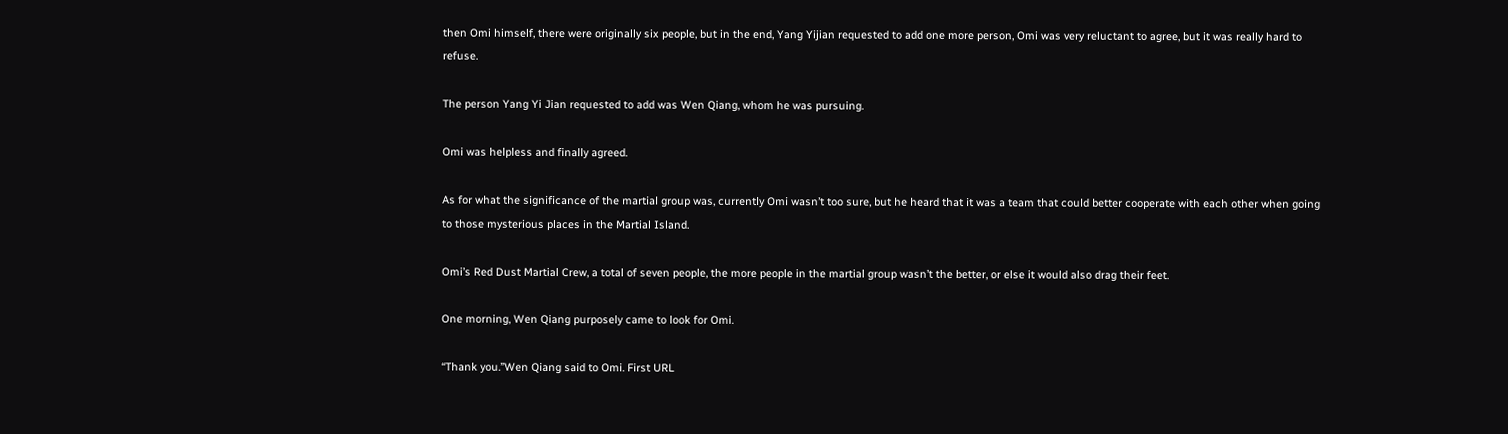then Omi himself, there were originally six people, but in the end, Yang Yijian requested to add one more person, Omi was very reluctant to agree, but it was really hard to refuse.

The person Yang Yi Jian requested to add was Wen Qiang, whom he was pursuing.

Omi was helpless and finally agreed.

As for what the significance of the martial group was, currently Omi wasn’t too sure, but he heard that it was a team that could better cooperate with each other when going to those mysterious places in the Martial Island.

Omi’s Red Dust Martial Crew, a total of seven people, the more people in the martial group wasn’t the better, or else it would also drag their feet.

One morning, Wen Qiang purposely came to look for Omi.

“Thank you.”Wen Qiang said to Omi. First URL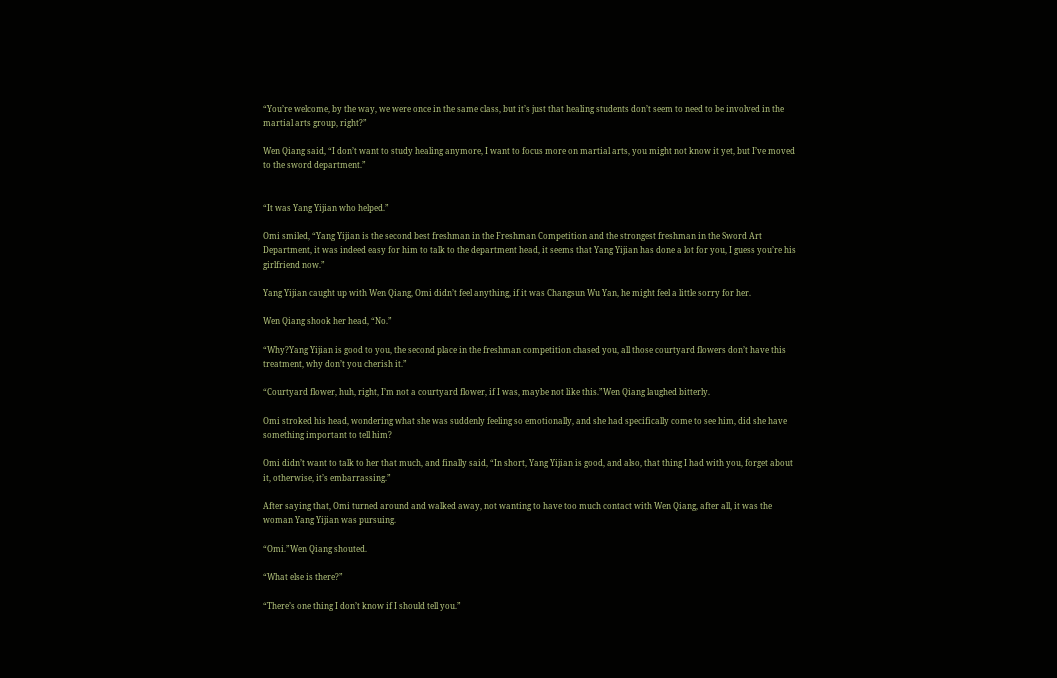“You’re welcome, by the way, we were once in the same class, but it’s just that healing students don’t seem to need to be involved in the martial arts group, right?”

Wen Qiang said, “I don’t want to study healing anymore, I want to focus more on martial arts, you might not know it yet, but I’ve moved to the sword department.”


“It was Yang Yijian who helped.”

Omi smiled, “Yang Yijian is the second best freshman in the Freshman Competition and the strongest freshman in the Sword Art Department, it was indeed easy for him to talk to the department head, it seems that Yang Yijian has done a lot for you, I guess you’re his girlfriend now.”

Yang Yijian caught up with Wen Qiang, Omi didn’t feel anything, if it was Changsun Wu Yan, he might feel a little sorry for her.

Wen Qiang shook her head, “No.”

“Why?Yang Yijian is good to you, the second place in the freshman competition chased you, all those courtyard flowers don’t have this treatment, why don’t you cherish it.”

“Courtyard flower, huh, right, I’m not a courtyard flower, if I was, maybe not like this.”Wen Qiang laughed bitterly.

Omi stroked his head, wondering what she was suddenly feeling so emotionally, and she had specifically come to see him, did she have something important to tell him?

Omi didn’t want to talk to her that much, and finally said, “In short, Yang Yijian is good, and also, that thing I had with you, forget about it, otherwise, it’s embarrassing.”

After saying that, Omi turned around and walked away, not wanting to have too much contact with Wen Qiang, after all, it was the woman Yang Yijian was pursuing.

“Omi.”Wen Qiang shouted.

“What else is there?”

“There’s one thing I don’t know if I should tell you.”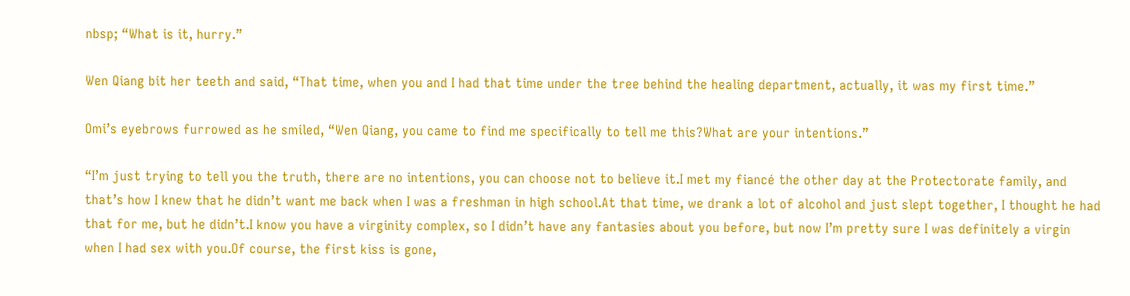nbsp; “What is it, hurry.”

Wen Qiang bit her teeth and said, “That time, when you and I had that time under the tree behind the healing department, actually, it was my first time.”

Omi’s eyebrows furrowed as he smiled, “Wen Qiang, you came to find me specifically to tell me this?What are your intentions.”

“I’m just trying to tell you the truth, there are no intentions, you can choose not to believe it.I met my fiancé the other day at the Protectorate family, and that’s how I knew that he didn’t want me back when I was a freshman in high school.At that time, we drank a lot of alcohol and just slept together, I thought he had that for me, but he didn’t.I know you have a virginity complex, so I didn’t have any fantasies about you before, but now I’m pretty sure I was definitely a virgin when I had sex with you.Of course, the first kiss is gone,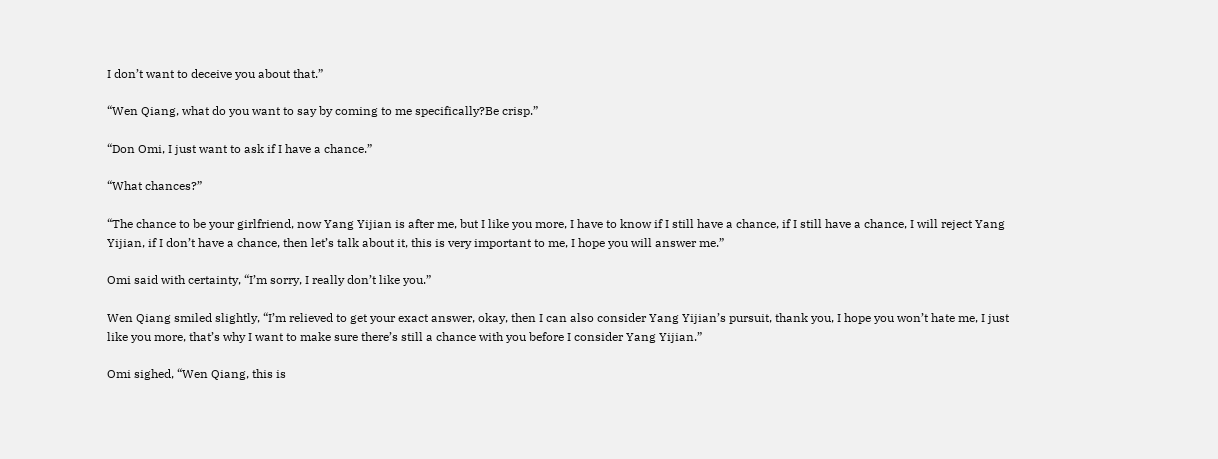I don’t want to deceive you about that.”

“Wen Qiang, what do you want to say by coming to me specifically?Be crisp.”

“Don Omi, I just want to ask if I have a chance.”

“What chances?”

“The chance to be your girlfriend, now Yang Yijian is after me, but I like you more, I have to know if I still have a chance, if I still have a chance, I will reject Yang Yijian, if I don’t have a chance, then let’s talk about it, this is very important to me, I hope you will answer me.”

Omi said with certainty, “I’m sorry, I really don’t like you.”

Wen Qiang smiled slightly, “I’m relieved to get your exact answer, okay, then I can also consider Yang Yijian’s pursuit, thank you, I hope you won’t hate me, I just like you more, that’s why I want to make sure there’s still a chance with you before I consider Yang Yijian.”

Omi sighed, “Wen Qiang, this is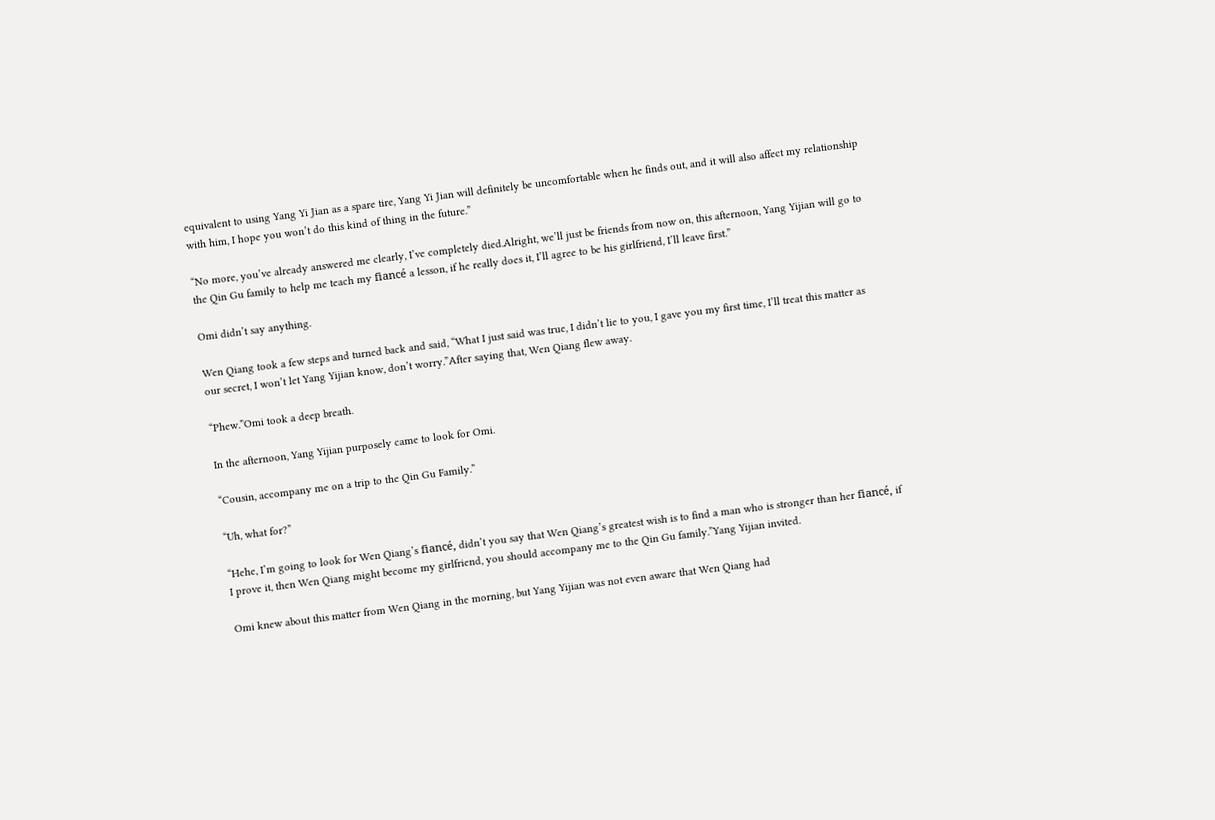equivalent to using Yang Yi Jian as a spare tire, Yang Yi Jian will definitely be uncomfortable when he finds out, and it will also affect my relationship with him, I hope you won’t do this kind of thing in the future.”

“No more, you’ve already answered me clearly, I’ve completely died.Alright, we’ll just be friends from now on, this afternoon, Yang Yijian will go to the Qin Gu family to help me teach my fiancé a lesson, if he really does it, I’ll agree to be his girlfriend, I’ll leave first.”

Omi didn’t say anything.

Wen Qiang took a few steps and turned back and said, “What I just said was true, I didn’t lie to you, I gave you my first time, I’ll treat this matter as our secret, I won’t let Yang Yijian know, don’t worry.”After saying that, Wen Qiang flew away.

“Phew.”Omi took a deep breath.

In the afternoon, Yang Yijian purposely came to look for Omi.

“Cousin, accompany me on a trip to the Qin Gu Family.”

“Uh, what for?”

“Hehe, I’m going to look for Wen Qiang’s fiancé, didn’t you say that Wen Qiang’s greatest wish is to find a man who is stronger than her fiancé, if I prove it, then Wen Qiang might become my girlfriend, you should accompany me to the Qin Gu family.”Yang Yijian invited.

Omi knew about this matter from Wen Qiang in the morning, but Yang Yijian was not even aware that Wen Qiang had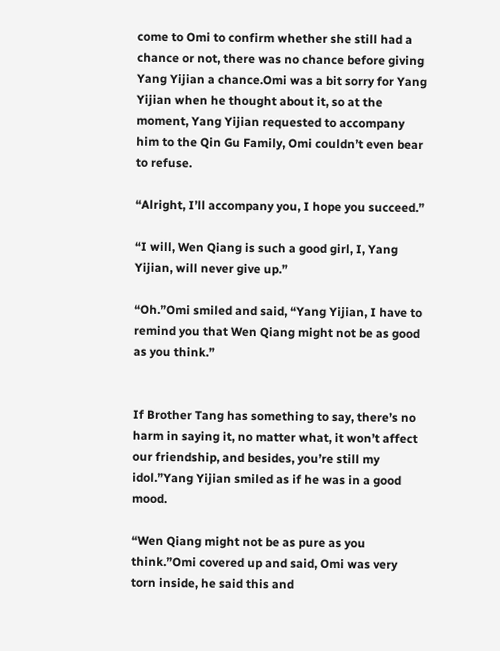come to Omi to confirm whether she still had a chance or not, there was no chance before giving Yang Yijian a chance.Omi was a bit sorry for Yang Yijian when he thought about it, so at the moment, Yang Yijian requested to accompany him to the Qin Gu Family, Omi couldn’t even bear to refuse.

“Alright, I’ll accompany you, I hope you succeed.”

“I will, Wen Qiang is such a good girl, I, Yang Yijian, will never give up.”

“Oh.”Omi smiled and said, “Yang Yijian, I have to remind you that Wen Qiang might not be as good as you think.”


If Brother Tang has something to say, there’s no harm in saying it, no matter what, it won’t affect our friendship, and besides, you’re still my idol.”Yang Yijian smiled as if he was in a good mood.

“Wen Qiang might not be as pure as you think.”Omi covered up and said, Omi was very torn inside, he said this and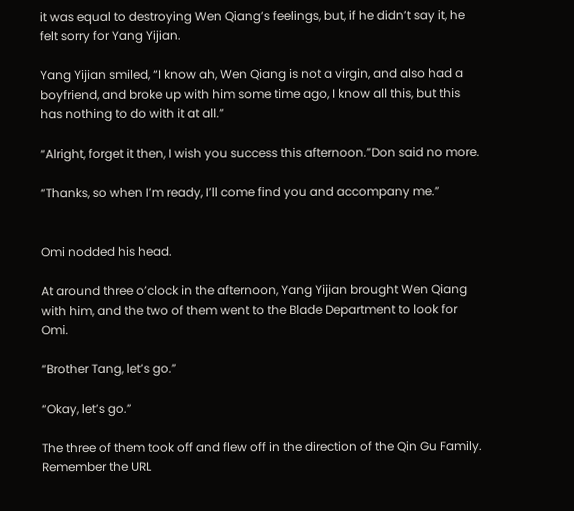it was equal to destroying Wen Qiang’s feelings, but, if he didn’t say it, he felt sorry for Yang Yijian.

Yang Yijian smiled, “I know ah, Wen Qiang is not a virgin, and also had a boyfriend, and broke up with him some time ago, I know all this, but this has nothing to do with it at all.”

“Alright, forget it then, I wish you success this afternoon.”Don said no more.

“Thanks, so when I’m ready, I’ll come find you and accompany me.”


Omi nodded his head.

At around three o’clock in the afternoon, Yang Yijian brought Wen Qiang with him, and the two of them went to the Blade Department to look for Omi.

“Brother Tang, let’s go.”

“Okay, let’s go.”

The three of them took off and flew off in the direction of the Qin Gu Family. Remember the URL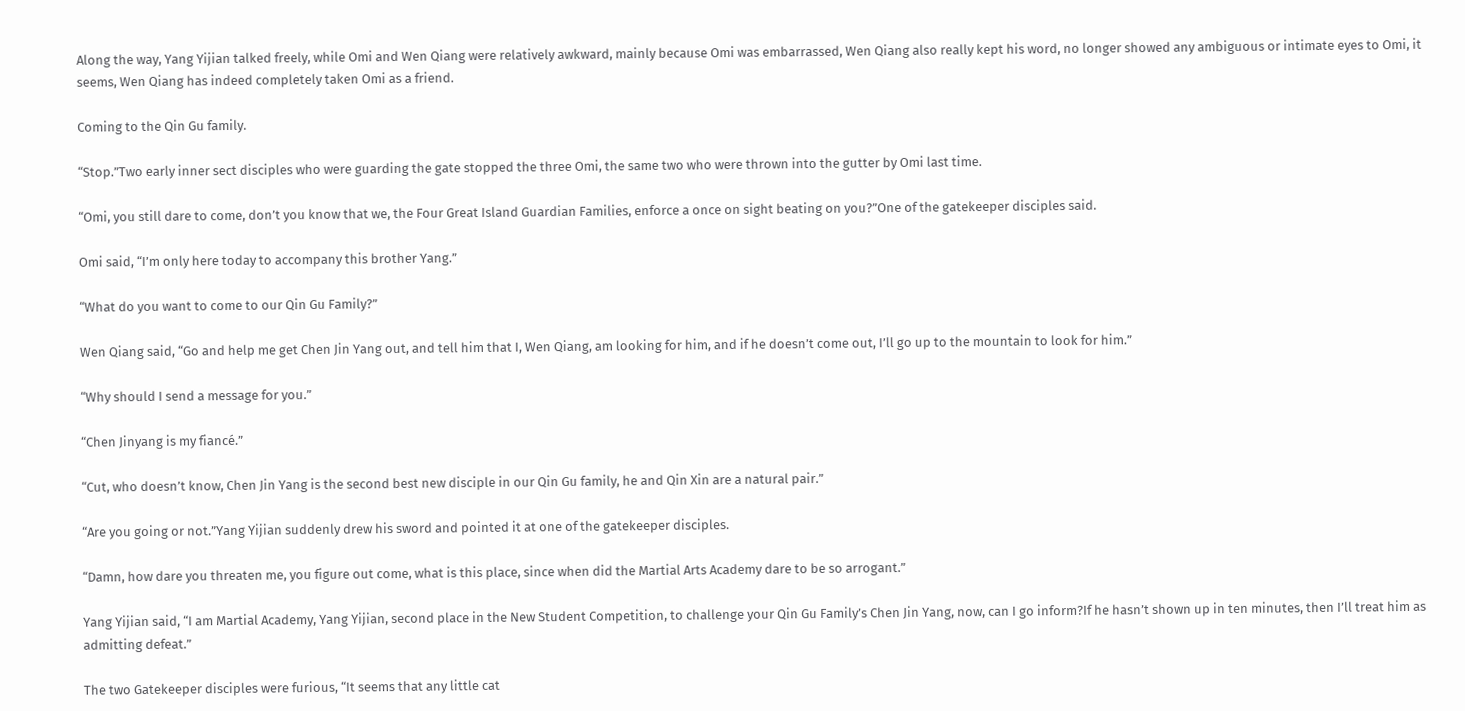Along the way, Yang Yijian talked freely, while Omi and Wen Qiang were relatively awkward, mainly because Omi was embarrassed, Wen Qiang also really kept his word, no longer showed any ambiguous or intimate eyes to Omi, it seems, Wen Qiang has indeed completely taken Omi as a friend.

Coming to the Qin Gu family.

“Stop.”Two early inner sect disciples who were guarding the gate stopped the three Omi, the same two who were thrown into the gutter by Omi last time.

“Omi, you still dare to come, don’t you know that we, the Four Great Island Guardian Families, enforce a once on sight beating on you?”One of the gatekeeper disciples said.

Omi said, “I’m only here today to accompany this brother Yang.”

“What do you want to come to our Qin Gu Family?”

Wen Qiang said, “Go and help me get Chen Jin Yang out, and tell him that I, Wen Qiang, am looking for him, and if he doesn’t come out, I’ll go up to the mountain to look for him.”

“Why should I send a message for you.”

“Chen Jinyang is my fiancé.”

“Cut, who doesn’t know, Chen Jin Yang is the second best new disciple in our Qin Gu family, he and Qin Xin are a natural pair.”

“Are you going or not.”Yang Yijian suddenly drew his sword and pointed it at one of the gatekeeper disciples.

“Damn, how dare you threaten me, you figure out come, what is this place, since when did the Martial Arts Academy dare to be so arrogant.”

Yang Yijian said, “I am Martial Academy, Yang Yijian, second place in the New Student Competition, to challenge your Qin Gu Family’s Chen Jin Yang, now, can I go inform?If he hasn’t shown up in ten minutes, then I’ll treat him as admitting defeat.”

The two Gatekeeper disciples were furious, “It seems that any little cat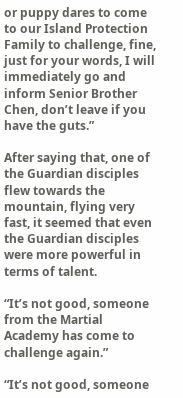or puppy dares to come to our Island Protection Family to challenge, fine, just for your words, I will immediately go and inform Senior Brother Chen, don’t leave if you have the guts.”

After saying that, one of the Guardian disciples flew towards the mountain, flying very fast, it seemed that even the Guardian disciples were more powerful in terms of talent.

“It’s not good, someone from the Martial Academy has come to challenge again.”

“It’s not good, someone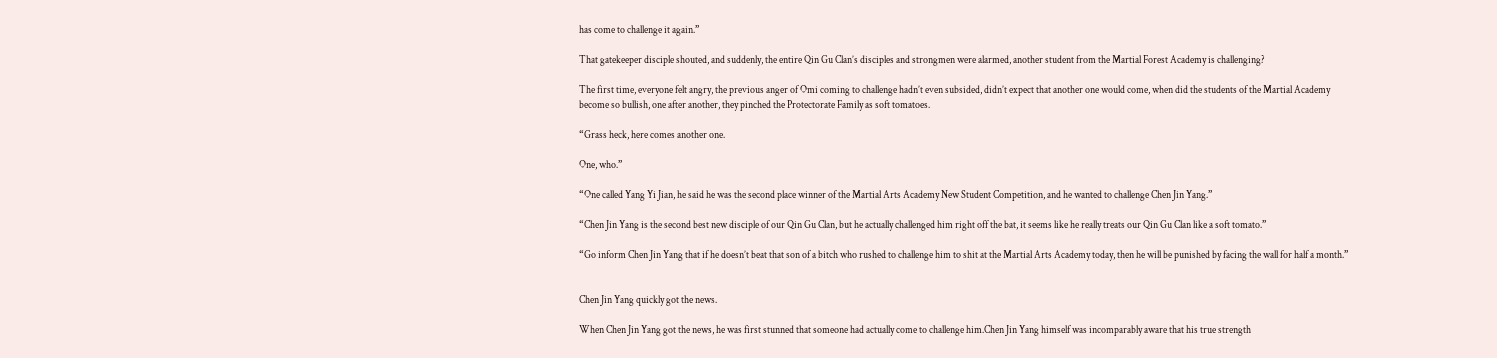has come to challenge it again.”

That gatekeeper disciple shouted, and suddenly, the entire Qin Gu Clan’s disciples and strongmen were alarmed, another student from the Martial Forest Academy is challenging?

The first time, everyone felt angry, the previous anger of Omi coming to challenge hadn’t even subsided, didn’t expect that another one would come, when did the students of the Martial Academy become so bullish, one after another, they pinched the Protectorate Family as soft tomatoes.

“Grass heck, here comes another one.

One, who.”

“One called Yang Yi Jian, he said he was the second place winner of the Martial Arts Academy New Student Competition, and he wanted to challenge Chen Jin Yang.”

“Chen Jin Yang is the second best new disciple of our Qin Gu Clan, but he actually challenged him right off the bat, it seems like he really treats our Qin Gu Clan like a soft tomato.”

“Go inform Chen Jin Yang that if he doesn’t beat that son of a bitch who rushed to challenge him to shit at the Martial Arts Academy today, then he will be punished by facing the wall for half a month.”


Chen Jin Yang quickly got the news.

When Chen Jin Yang got the news, he was first stunned that someone had actually come to challenge him.Chen Jin Yang himself was incomparably aware that his true strength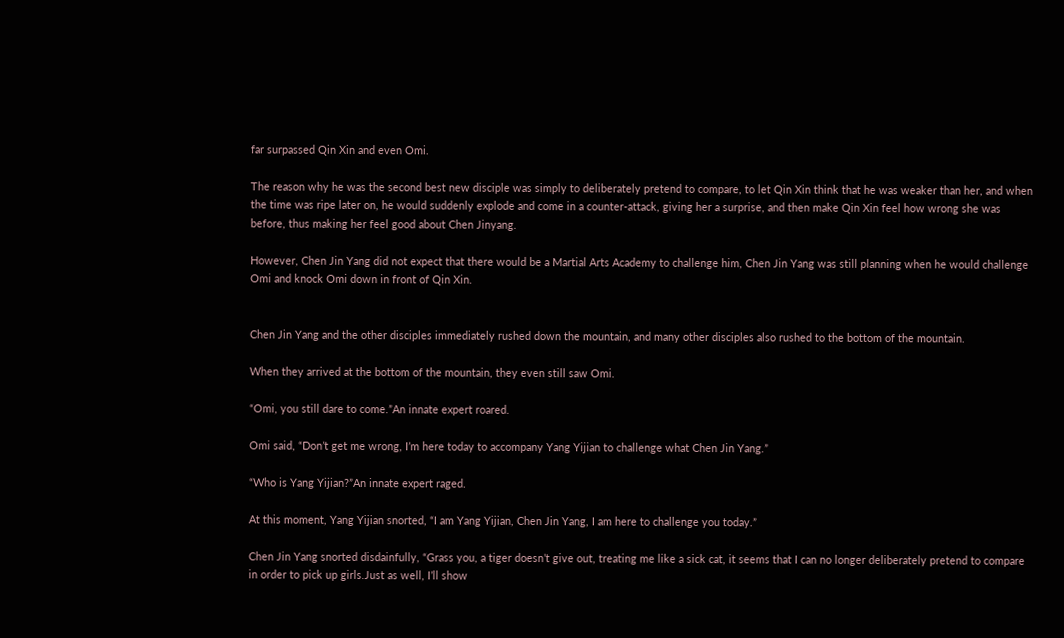far surpassed Qin Xin and even Omi.

The reason why he was the second best new disciple was simply to deliberately pretend to compare, to let Qin Xin think that he was weaker than her, and when the time was ripe later on, he would suddenly explode and come in a counter-attack, giving her a surprise, and then make Qin Xin feel how wrong she was before, thus making her feel good about Chen Jinyang.

However, Chen Jin Yang did not expect that there would be a Martial Arts Academy to challenge him, Chen Jin Yang was still planning when he would challenge Omi and knock Omi down in front of Qin Xin.


Chen Jin Yang and the other disciples immediately rushed down the mountain, and many other disciples also rushed to the bottom of the mountain.

When they arrived at the bottom of the mountain, they even still saw Omi.

“Omi, you still dare to come.”An innate expert roared.

Omi said, “Don’t get me wrong, I’m here today to accompany Yang Yijian to challenge what Chen Jin Yang.”

“Who is Yang Yijian?”An innate expert raged.

At this moment, Yang Yijian snorted, “I am Yang Yijian, Chen Jin Yang, I am here to challenge you today.”

Chen Jin Yang snorted disdainfully, “Grass you, a tiger doesn’t give out, treating me like a sick cat, it seems that I can no longer deliberately pretend to compare in order to pick up girls.Just as well, I’ll show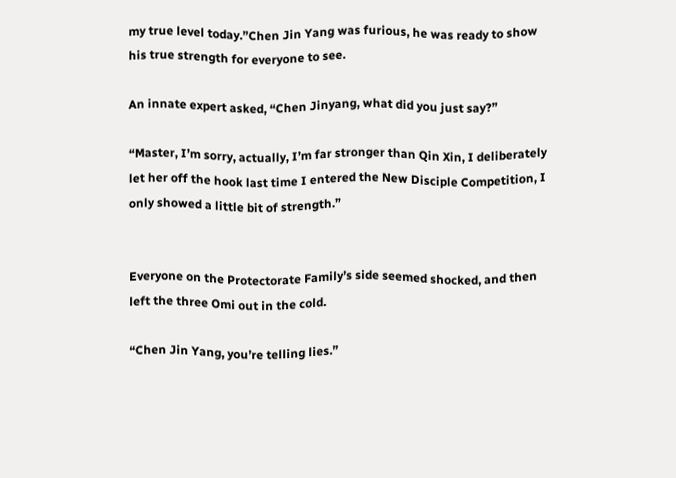my true level today.”Chen Jin Yang was furious, he was ready to show his true strength for everyone to see.

An innate expert asked, “Chen Jinyang, what did you just say?”

“Master, I’m sorry, actually, I’m far stronger than Qin Xin, I deliberately let her off the hook last time I entered the New Disciple Competition, I only showed a little bit of strength.”


Everyone on the Protectorate Family’s side seemed shocked, and then left the three Omi out in the cold.

“Chen Jin Yang, you’re telling lies.”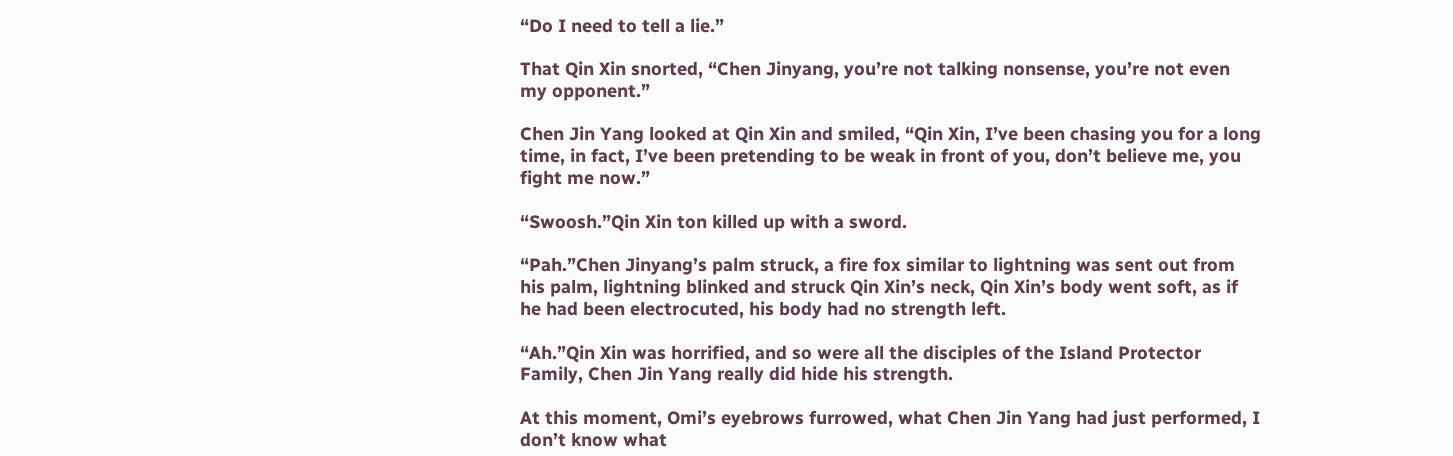“Do I need to tell a lie.”

That Qin Xin snorted, “Chen Jinyang, you’re not talking nonsense, you’re not even my opponent.”

Chen Jin Yang looked at Qin Xin and smiled, “Qin Xin, I’ve been chasing you for a long time, in fact, I’ve been pretending to be weak in front of you, don’t believe me, you fight me now.”

“Swoosh.”Qin Xin ton killed up with a sword.

“Pah.”Chen Jinyang’s palm struck, a fire fox similar to lightning was sent out from his palm, lightning blinked and struck Qin Xin’s neck, Qin Xin’s body went soft, as if he had been electrocuted, his body had no strength left.

“Ah.”Qin Xin was horrified, and so were all the disciples of the Island Protector Family, Chen Jin Yang really did hide his strength.

At this moment, Omi’s eyebrows furrowed, what Chen Jin Yang had just performed, I don’t know what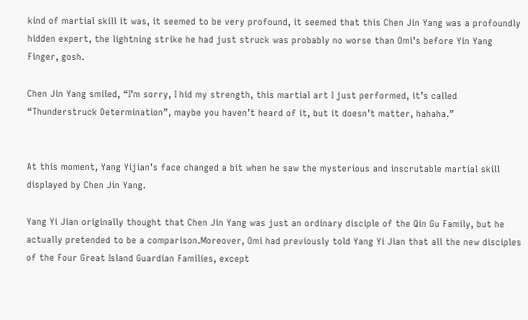kind of martial skill it was, it seemed to be very profound, it seemed that this Chen Jin Yang was a profoundly hidden expert, the lightning strike he had just struck was probably no worse than Omi’s before Yin Yang Finger, gosh.

Chen Jin Yang smiled, “I’m sorry, I hid my strength, this martial art I just performed, it’s called “Thunderstruck Determination”, maybe you haven’t heard of it, but it doesn’t matter, hahaha.”


At this moment, Yang Yijian’s face changed a bit when he saw the mysterious and inscrutable martial skill displayed by Chen Jin Yang.

Yang Yi Jian originally thought that Chen Jin Yang was just an ordinary disciple of the Qin Gu Family, but he actually pretended to be a comparison.Moreover, Omi had previously told Yang Yi Jian that all the new disciples of the Four Great Island Guardian Families, except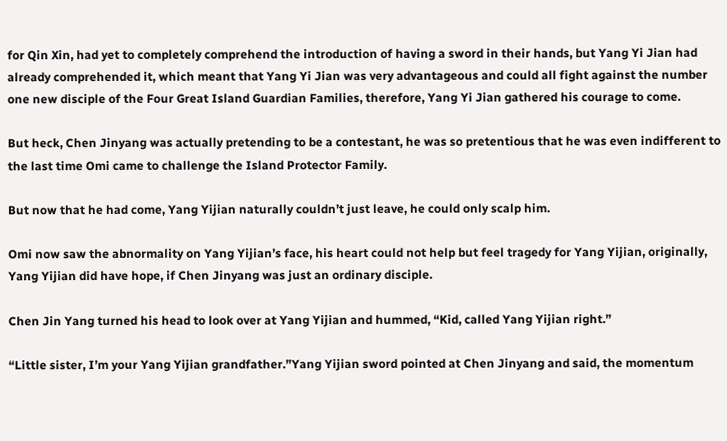for Qin Xin, had yet to completely comprehend the introduction of having a sword in their hands, but Yang Yi Jian had already comprehended it, which meant that Yang Yi Jian was very advantageous and could all fight against the number one new disciple of the Four Great Island Guardian Families, therefore, Yang Yi Jian gathered his courage to come.

But heck, Chen Jinyang was actually pretending to be a contestant, he was so pretentious that he was even indifferent to the last time Omi came to challenge the Island Protector Family.

But now that he had come, Yang Yijian naturally couldn’t just leave, he could only scalp him.

Omi now saw the abnormality on Yang Yijian’s face, his heart could not help but feel tragedy for Yang Yijian, originally, Yang Yijian did have hope, if Chen Jinyang was just an ordinary disciple.

Chen Jin Yang turned his head to look over at Yang Yijian and hummed, “Kid, called Yang Yijian right.”

“Little sister, I’m your Yang Yijian grandfather.”Yang Yijian sword pointed at Chen Jinyang and said, the momentum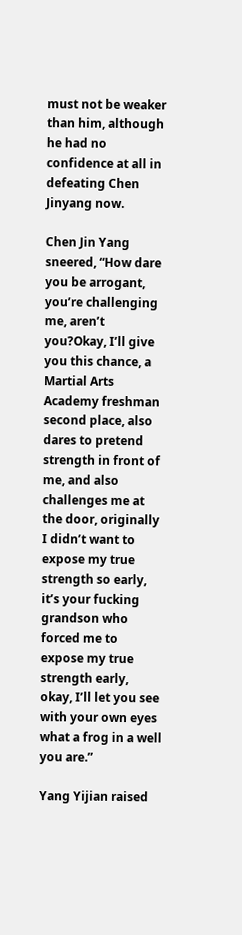must not be weaker than him, although he had no confidence at all in defeating Chen Jinyang now.

Chen Jin Yang sneered, “How dare you be arrogant, you’re challenging me, aren’t you?Okay, I’ll give you this chance, a Martial Arts Academy freshman second place, also dares to pretend strength in front of me, and also challenges me at the door, originally I didn’t want to expose my true strength so early, it’s your fucking grandson who forced me to expose my true strength early, okay, I’ll let you see with your own eyes what a frog in a well you are.”

Yang Yijian raised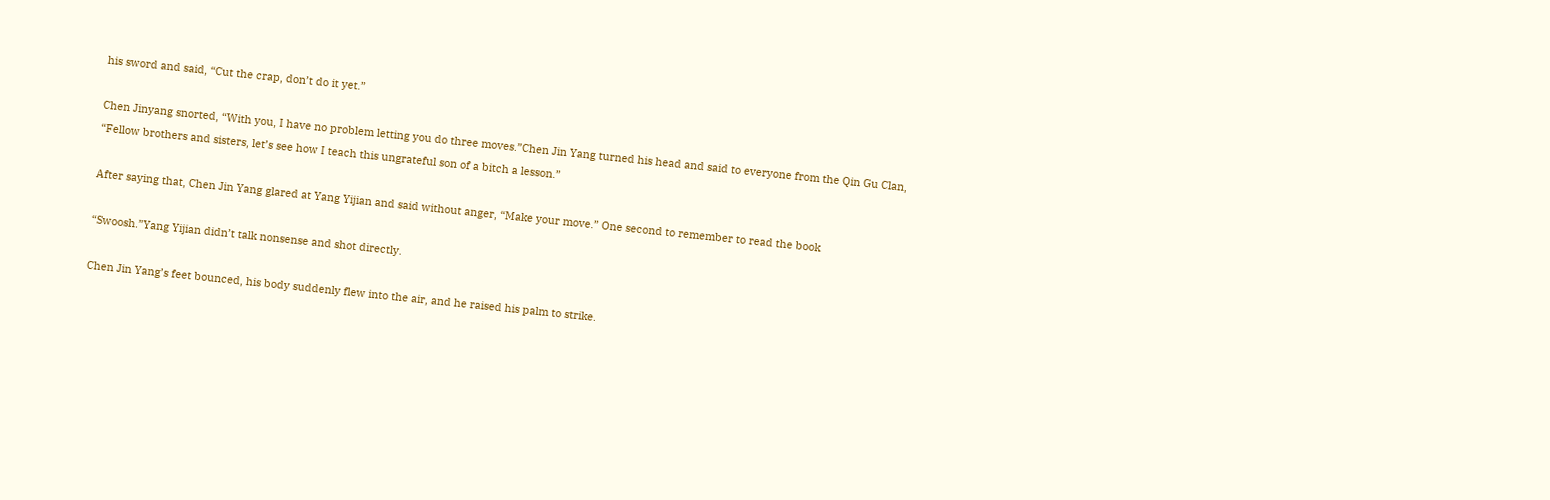his sword and said, “Cut the crap, don’t do it yet.”

Chen Jinyang snorted, “With you, I have no problem letting you do three moves.”Chen Jin Yang turned his head and said to everyone from the Qin Gu Clan, “Fellow brothers and sisters, let’s see how I teach this ungrateful son of a bitch a lesson.”

After saying that, Chen Jin Yang glared at Yang Yijian and said without anger, “Make your move.” One second to remember to read the book

“Swoosh.”Yang Yijian didn’t talk nonsense and shot directly.

Chen Jin Yang’s feet bounced, his body suddenly flew into the air, and he raised his palm to strike.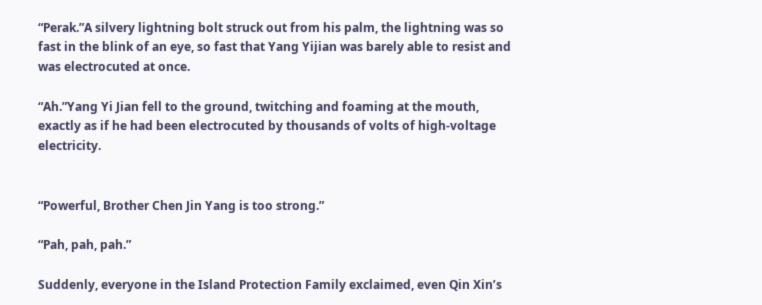“Perak.”A silvery lightning bolt struck out from his palm, the lightning was so fast in the blink of an eye, so fast that Yang Yijian was barely able to resist and was electrocuted at once.

“Ah.”Yang Yi Jian fell to the ground, twitching and foaming at the mouth, exactly as if he had been electrocuted by thousands of volts of high-voltage electricity.


“Powerful, Brother Chen Jin Yang is too strong.”

“Pah, pah, pah.”

Suddenly, everyone in the Island Protection Family exclaimed, even Qin Xin’s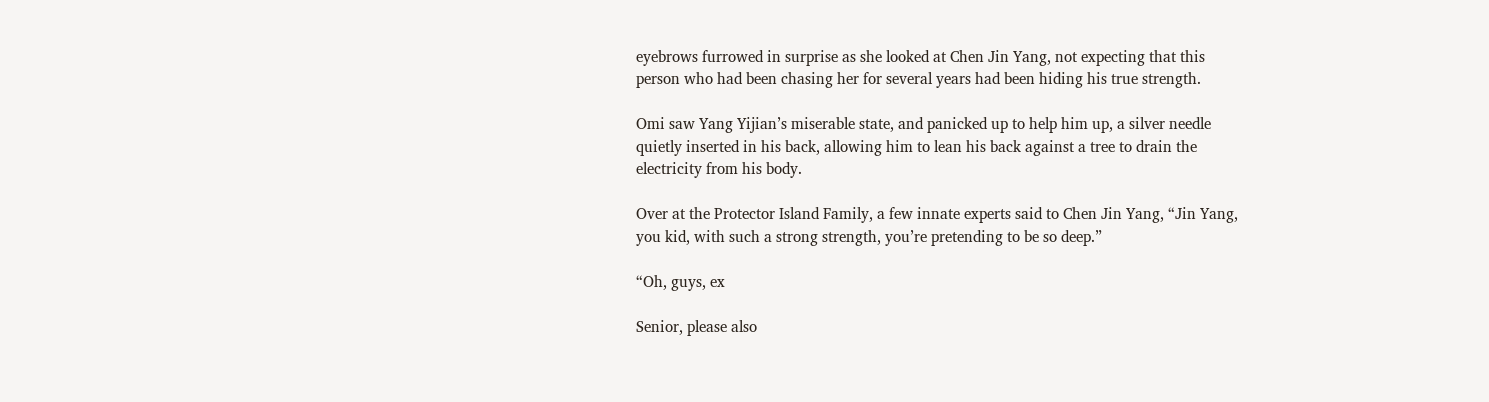eyebrows furrowed in surprise as she looked at Chen Jin Yang, not expecting that this person who had been chasing her for several years had been hiding his true strength.

Omi saw Yang Yijian’s miserable state, and panicked up to help him up, a silver needle quietly inserted in his back, allowing him to lean his back against a tree to drain the electricity from his body.

Over at the Protector Island Family, a few innate experts said to Chen Jin Yang, “Jin Yang, you kid, with such a strong strength, you’re pretending to be so deep.”

“Oh, guys, ex

Senior, please also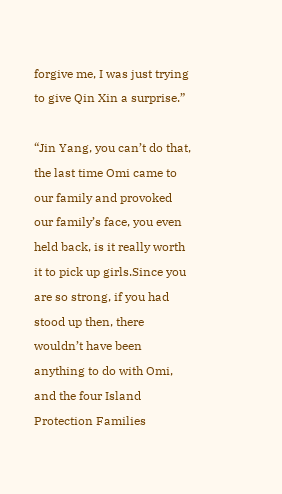forgive me, I was just trying to give Qin Xin a surprise.”

“Jin Yang, you can’t do that, the last time Omi came to our family and provoked our family’s face, you even held back, is it really worth it to pick up girls.Since you are so strong, if you had stood up then, there wouldn’t have been anything to do with Omi, and the four Island Protection Families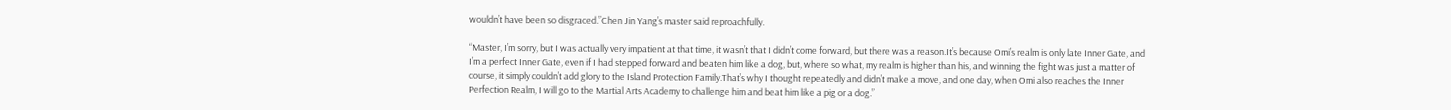wouldn’t have been so disgraced.”Chen Jin Yang’s master said reproachfully.

“Master, I’m sorry, but I was actually very impatient at that time, it wasn’t that I didn’t come forward, but there was a reason.It’s because Omi’s realm is only late Inner Gate, and I’m a perfect Inner Gate, even if I had stepped forward and beaten him like a dog, but, where so what, my realm is higher than his, and winning the fight was just a matter of course, it simply couldn’t add glory to the Island Protection Family.That’s why I thought repeatedly and didn’t make a move, and one day, when Omi also reaches the Inner Perfection Realm, I will go to the Martial Arts Academy to challenge him and beat him like a pig or a dog.”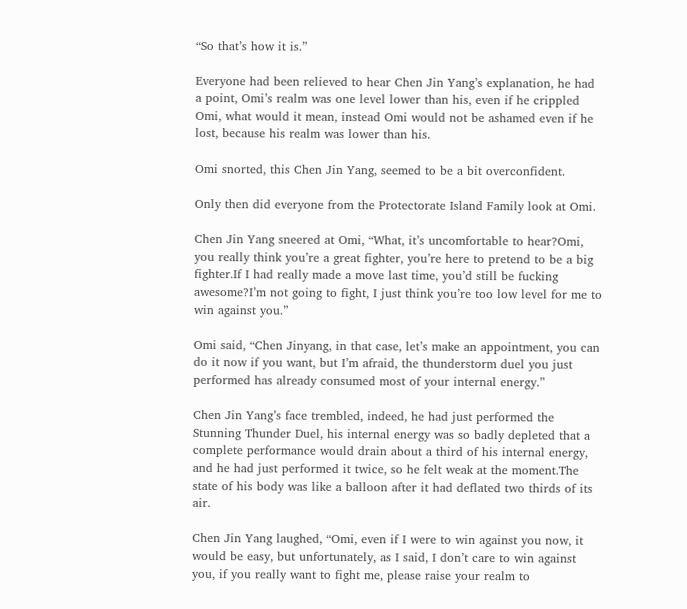“So that’s how it is.”

Everyone had been relieved to hear Chen Jin Yang’s explanation, he had a point, Omi’s realm was one level lower than his, even if he crippled Omi, what would it mean, instead Omi would not be ashamed even if he lost, because his realm was lower than his.

Omi snorted, this Chen Jin Yang, seemed to be a bit overconfident.

Only then did everyone from the Protectorate Island Family look at Omi.

Chen Jin Yang sneered at Omi, “What, it’s uncomfortable to hear?Omi, you really think you’re a great fighter, you’re here to pretend to be a big fighter.If I had really made a move last time, you’d still be fucking awesome?I’m not going to fight, I just think you’re too low level for me to win against you.”

Omi said, “Chen Jinyang, in that case, let’s make an appointment, you can do it now if you want, but I’m afraid, the thunderstorm duel you just performed has already consumed most of your internal energy.”

Chen Jin Yang’s face trembled, indeed, he had just performed the Stunning Thunder Duel, his internal energy was so badly depleted that a complete performance would drain about a third of his internal energy, and he had just performed it twice, so he felt weak at the moment.The state of his body was like a balloon after it had deflated two thirds of its air.

Chen Jin Yang laughed, “Omi, even if I were to win against you now, it would be easy, but unfortunately, as I said, I don’t care to win against you, if you really want to fight me, please raise your realm to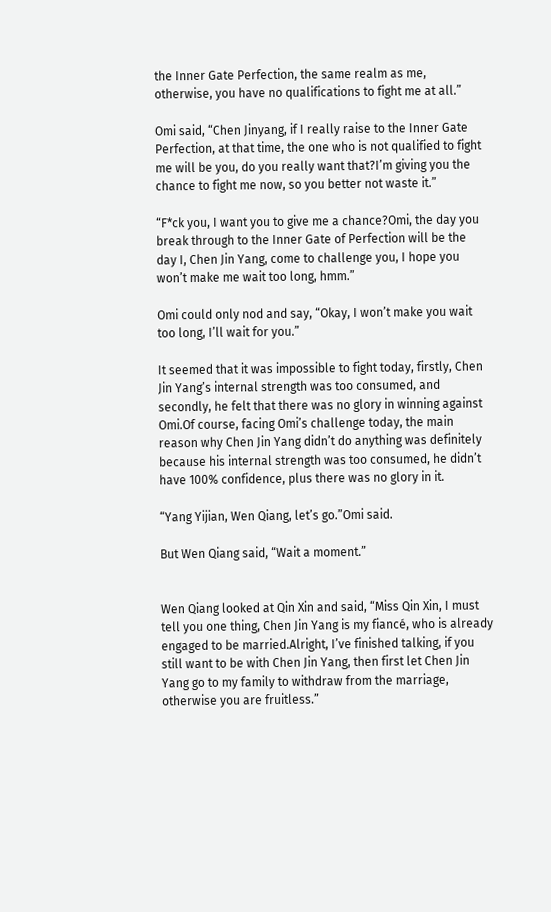the Inner Gate Perfection, the same realm as me, otherwise, you have no qualifications to fight me at all.”

Omi said, “Chen Jinyang, if I really raise to the Inner Gate Perfection, at that time, the one who is not qualified to fight me will be you, do you really want that?I’m giving you the chance to fight me now, so you better not waste it.”

“F*ck you, I want you to give me a chance?Omi, the day you break through to the Inner Gate of Perfection will be the day I, Chen Jin Yang, come to challenge you, I hope you won’t make me wait too long, hmm.”

Omi could only nod and say, “Okay, I won’t make you wait too long, I’ll wait for you.”

It seemed that it was impossible to fight today, firstly, Chen Jin Yang’s internal strength was too consumed, and secondly, he felt that there was no glory in winning against Omi.Of course, facing Omi’s challenge today, the main reason why Chen Jin Yang didn’t do anything was definitely because his internal strength was too consumed, he didn’t have 100% confidence, plus there was no glory in it.

“Yang Yijian, Wen Qiang, let’s go.”Omi said.

But Wen Qiang said, “Wait a moment.”


Wen Qiang looked at Qin Xin and said, “Miss Qin Xin, I must tell you one thing, Chen Jin Yang is my fiancé, who is already engaged to be married.Alright, I’ve finished talking, if you still want to be with Chen Jin Yang, then first let Chen Jin Yang go to my family to withdraw from the marriage, otherwise you are fruitless.”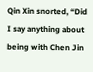Qin Xin snorted, “Did I say anything about being with Chen Jin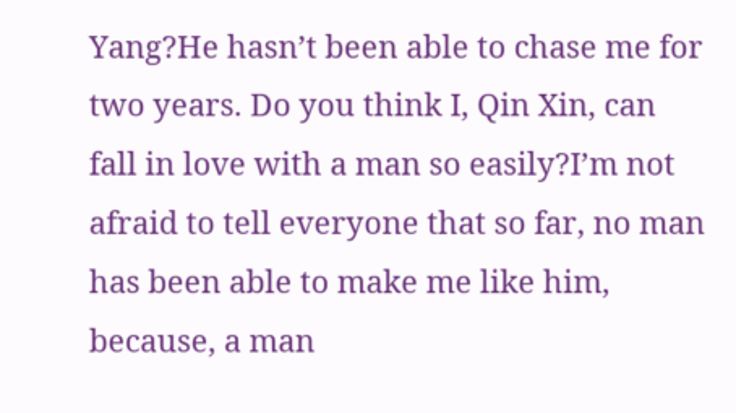Yang?He hasn’t been able to chase me for two years. Do you think I, Qin Xin, can fall in love with a man so easily?I’m not afraid to tell everyone that so far, no man has been able to make me like him, because, a man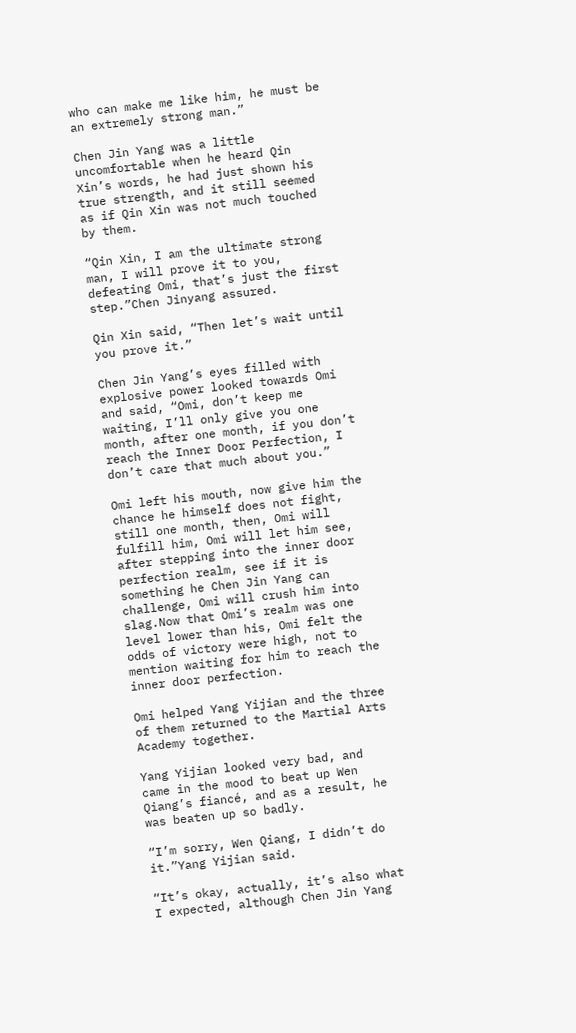who can make me like him, he must be an extremely strong man.”

Chen Jin Yang was a little uncomfortable when he heard Qin Xin’s words, he had just shown his true strength, and it still seemed as if Qin Xin was not much touched by them.

“Qin Xin, I am the ultimate strong man, I will prove it to you, defeating Omi, that’s just the first step.”Chen Jinyang assured.

Qin Xin said, “Then let’s wait until you prove it.”

Chen Jin Yang’s eyes filled with explosive power looked towards Omi and said, “Omi, don’t keep me waiting, I’ll only give you one month, after one month, if you don’t reach the Inner Door Perfection, I don’t care that much about you.”

Omi left his mouth, now give him the chance he himself does not fight, still one month, then, Omi will fulfill him, Omi will let him see, after stepping into the inner door perfection realm, see if it is something he Chen Jin Yang can challenge, Omi will crush him into slag.Now that Omi’s realm was one level lower than his, Omi felt the odds of victory were high, not to mention waiting for him to reach the inner door perfection.

Omi helped Yang Yijian and the three of them returned to the Martial Arts Academy together.

Yang Yijian looked very bad, and came in the mood to beat up Wen Qiang’s fiancé, and as a result, he was beaten up so badly.

“I’m sorry, Wen Qiang, I didn’t do it.”Yang Yijian said.

“It’s okay, actually, it’s also what I expected, although Chen Jin Yang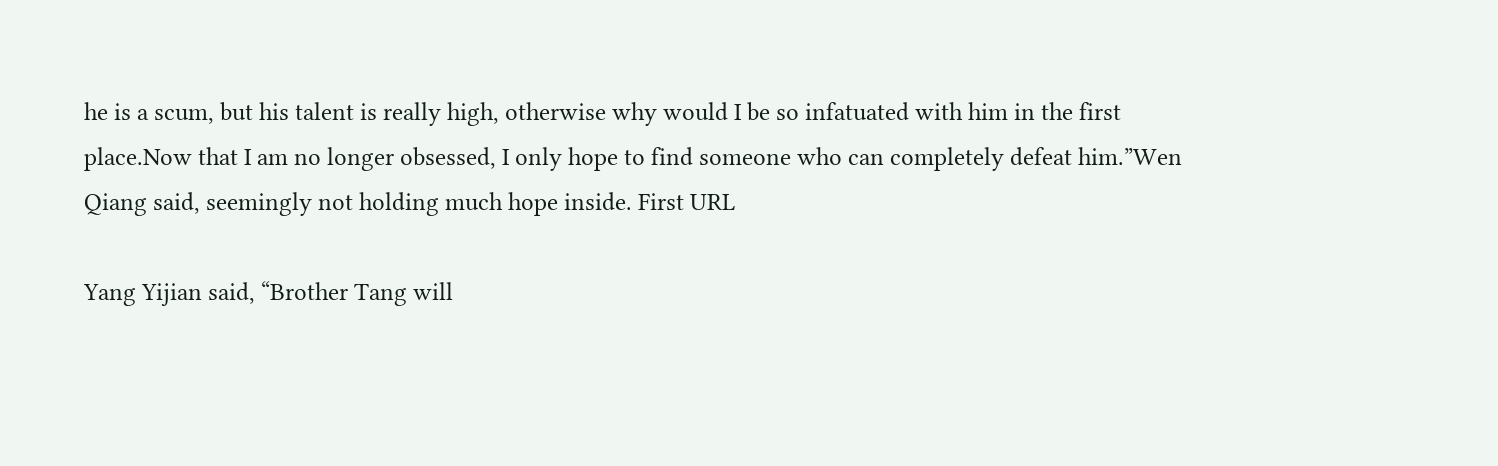he is a scum, but his talent is really high, otherwise why would I be so infatuated with him in the first place.Now that I am no longer obsessed, I only hope to find someone who can completely defeat him.”Wen Qiang said, seemingly not holding much hope inside. First URL

Yang Yijian said, “Brother Tang will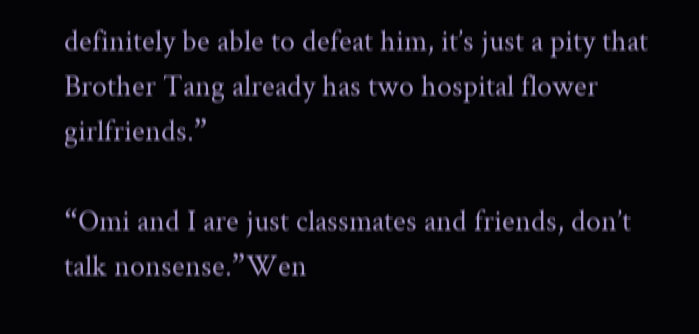definitely be able to defeat him, it’s just a pity that Brother Tang already has two hospital flower girlfriends.”

“Omi and I are just classmates and friends, don’t talk nonsense.”Wen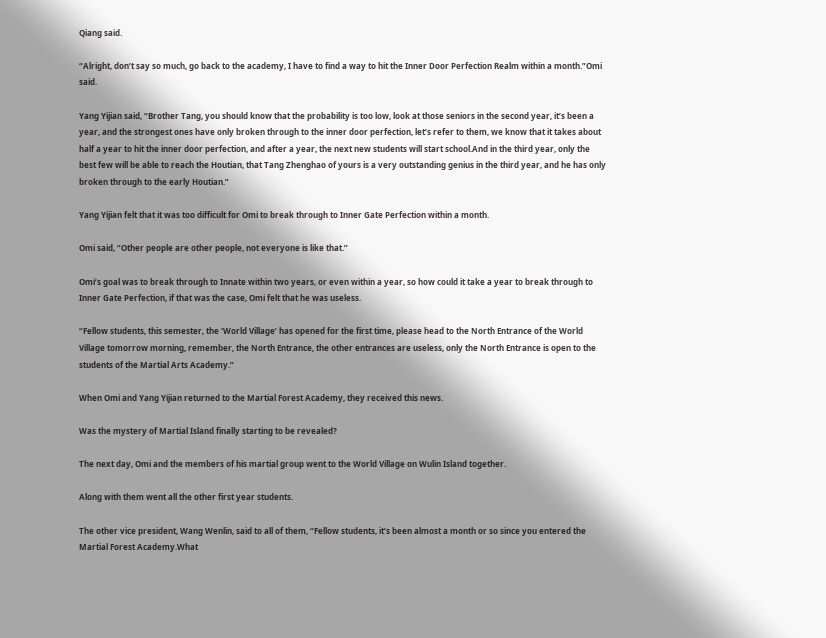Qiang said.

“Alright, don’t say so much, go back to the academy, I have to find a way to hit the Inner Door Perfection Realm within a month.”Omi said.

Yang Yijian said, “Brother Tang, you should know that the probability is too low, look at those seniors in the second year, it’s been a year, and the strongest ones have only broken through to the inner door perfection, let’s refer to them, we know that it takes about half a year to hit the inner door perfection, and after a year, the next new students will start school.And in the third year, only the best few will be able to reach the Houtian, that Tang Zhenghao of yours is a very outstanding genius in the third year, and he has only broken through to the early Houtian.”

Yang Yijian felt that it was too difficult for Omi to break through to Inner Gate Perfection within a month.

Omi said, “Other people are other people, not everyone is like that.”

Omi’s goal was to break through to Innate within two years, or even within a year, so how could it take a year to break through to Inner Gate Perfection, if that was the case, Omi felt that he was useless.

“Fellow students, this semester, the ‘World Village’ has opened for the first time, please head to the North Entrance of the World Village tomorrow morning, remember, the North Entrance, the other entrances are useless, only the North Entrance is open to the students of the Martial Arts Academy.”

When Omi and Yang Yijian returned to the Martial Forest Academy, they received this news.

Was the mystery of Martial Island finally starting to be revealed?

The next day, Omi and the members of his martial group went to the World Village on Wulin Island together.

Along with them went all the other first year students.

The other vice president, Wang Wenlin, said to all of them, “Fellow students, it’s been almost a month or so since you entered the Martial Forest Academy.What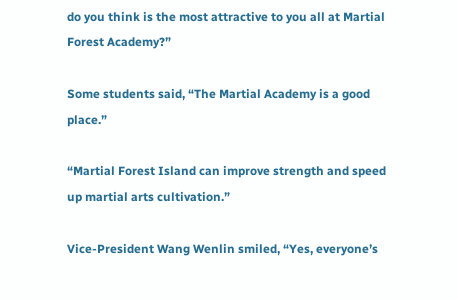do you think is the most attractive to you all at Martial Forest Academy?”

Some students said, “The Martial Academy is a good place.”

“Martial Forest Island can improve strength and speed up martial arts cultivation.”

Vice-President Wang Wenlin smiled, “Yes, everyone’s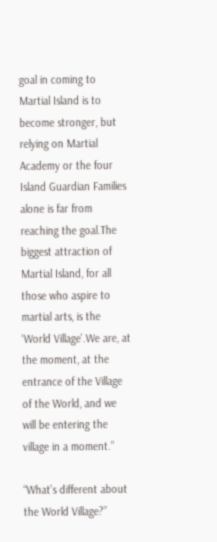goal in coming to Martial Island is to become stronger, but relying on Martial Academy or the four Island Guardian Families alone is far from reaching the goal.The biggest attraction of Martial Island, for all those who aspire to martial arts, is the ‘World Village’.We are, at the moment, at the entrance of the Village of the World, and we will be entering the village in a moment.”

“What’s different about the World Village?”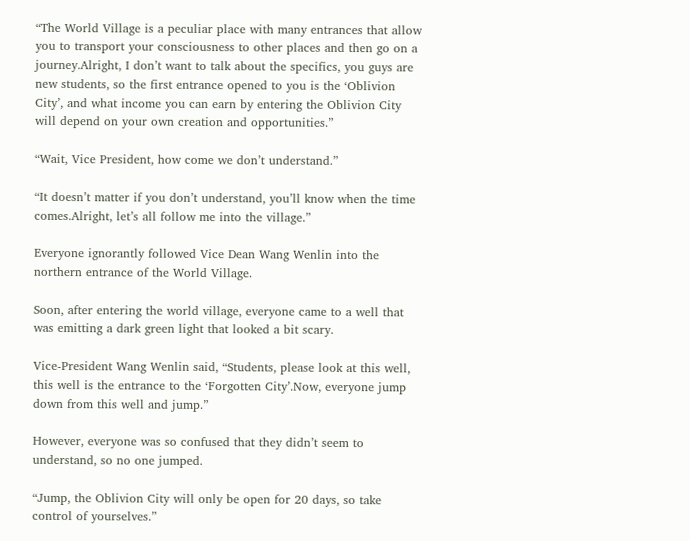“The World Village is a peculiar place with many entrances that allow you to transport your consciousness to other places and then go on a journey.Alright, I don’t want to talk about the specifics, you guys are new students, so the first entrance opened to you is the ‘Oblivion City’, and what income you can earn by entering the Oblivion City will depend on your own creation and opportunities.”

“Wait, Vice President, how come we don’t understand.”

“It doesn’t matter if you don’t understand, you’ll know when the time comes.Alright, let’s all follow me into the village.”

Everyone ignorantly followed Vice Dean Wang Wenlin into the northern entrance of the World Village.

Soon, after entering the world village, everyone came to a well that was emitting a dark green light that looked a bit scary.

Vice-President Wang Wenlin said, “Students, please look at this well, this well is the entrance to the ‘Forgotten City’.Now, everyone jump down from this well and jump.”

However, everyone was so confused that they didn’t seem to understand, so no one jumped.

“Jump, the Oblivion City will only be open for 20 days, so take control of yourselves.”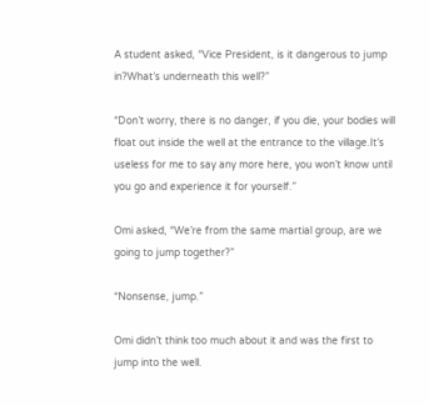A student asked, “Vice President, is it dangerous to jump in?What’s underneath this well?”

“Don’t worry, there is no danger, if you die, your bodies will float out inside the well at the entrance to the village.It’s useless for me to say any more here, you won’t know until you go and experience it for yourself.”

Omi asked, “We’re from the same martial group, are we going to jump together?”

“Nonsense, jump.”

Omi didn’t think too much about it and was the first to jump into the well.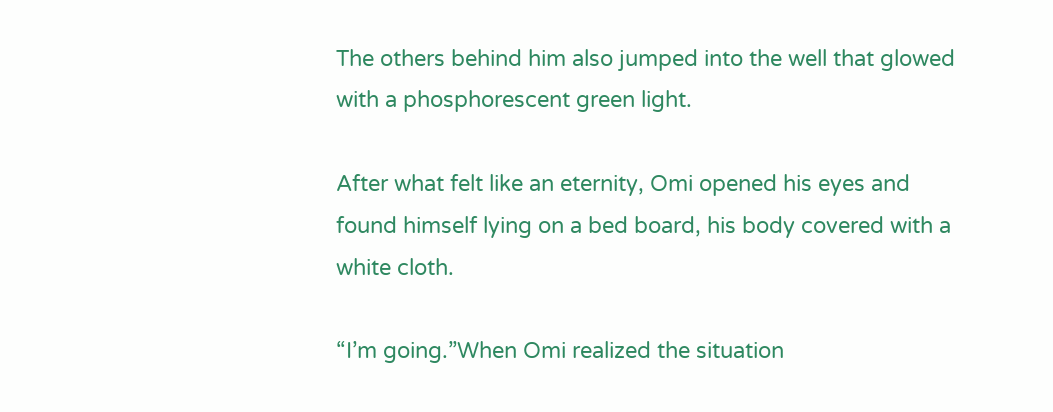The others behind him also jumped into the well that glowed with a phosphorescent green light.

After what felt like an eternity, Omi opened his eyes and found himself lying on a bed board, his body covered with a white cloth.

“I’m going.”When Omi realized the situation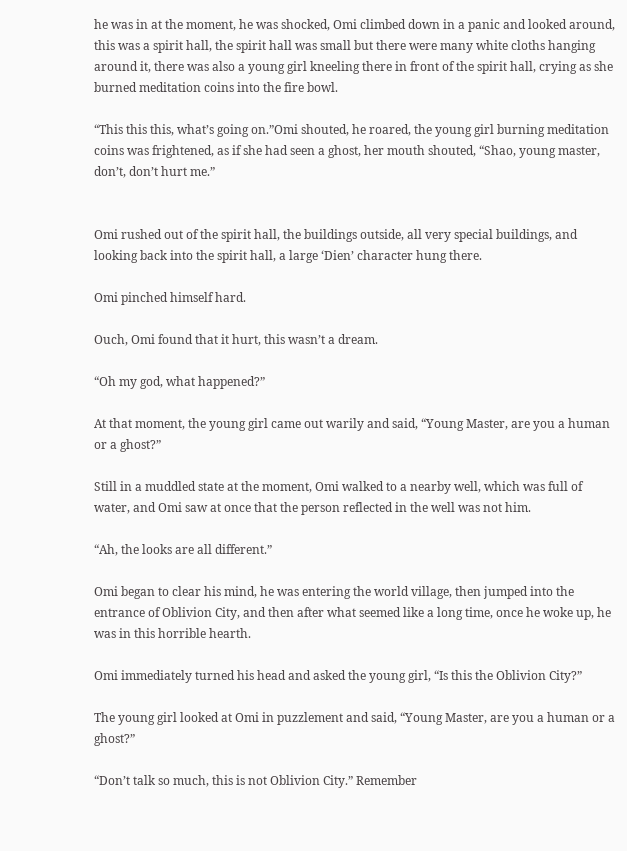he was in at the moment, he was shocked, Omi climbed down in a panic and looked around, this was a spirit hall, the spirit hall was small but there were many white cloths hanging around it, there was also a young girl kneeling there in front of the spirit hall, crying as she burned meditation coins into the fire bowl.

“This this this, what’s going on.”Omi shouted, he roared, the young girl burning meditation coins was frightened, as if she had seen a ghost, her mouth shouted, “Shao, young master, don’t, don’t hurt me.”


Omi rushed out of the spirit hall, the buildings outside, all very special buildings, and looking back into the spirit hall, a large ‘Dien’ character hung there.

Omi pinched himself hard.

Ouch, Omi found that it hurt, this wasn’t a dream.

“Oh my god, what happened?”

At that moment, the young girl came out warily and said, “Young Master, are you a human or a ghost?”

Still in a muddled state at the moment, Omi walked to a nearby well, which was full of water, and Omi saw at once that the person reflected in the well was not him.

“Ah, the looks are all different.”

Omi began to clear his mind, he was entering the world village, then jumped into the entrance of Oblivion City, and then after what seemed like a long time, once he woke up, he was in this horrible hearth.

Omi immediately turned his head and asked the young girl, “Is this the Oblivion City?”

The young girl looked at Omi in puzzlement and said, “Young Master, are you a human or a ghost?”

“Don’t talk so much, this is not Oblivion City.” Remember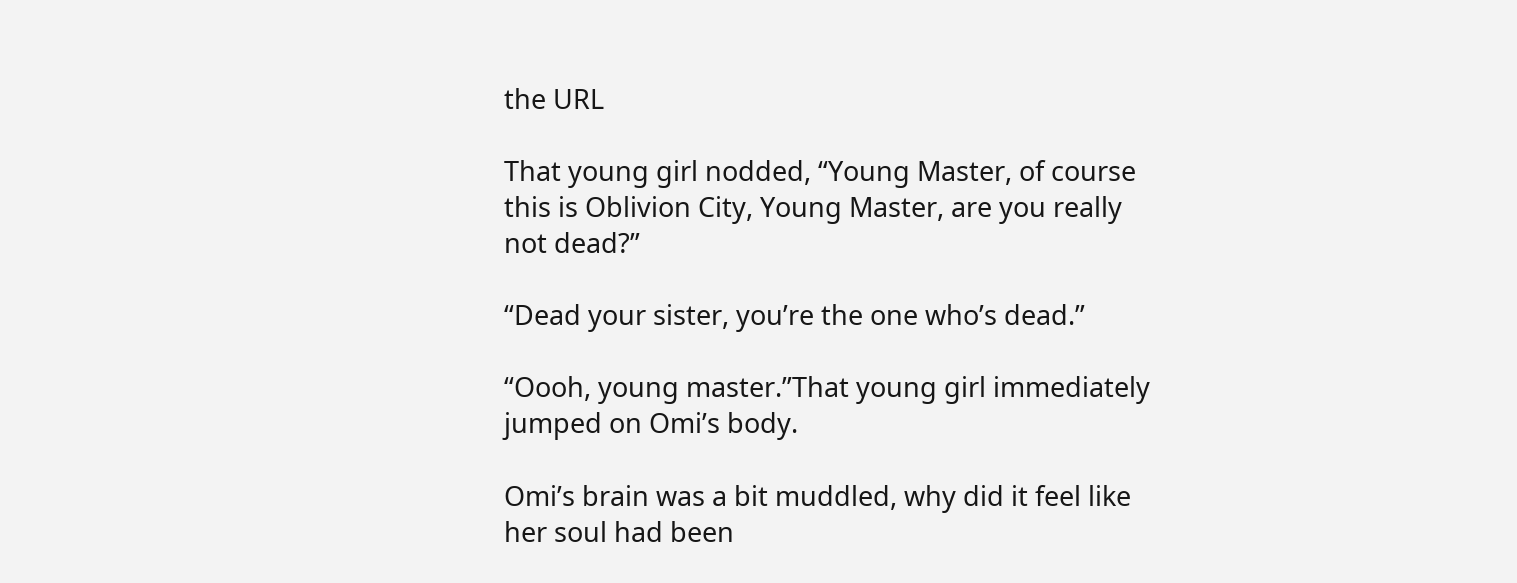the URL

That young girl nodded, “Young Master, of course this is Oblivion City, Young Master, are you really not dead?”

“Dead your sister, you’re the one who’s dead.”

“Oooh, young master.”That young girl immediately jumped on Omi’s body.

Omi’s brain was a bit muddled, why did it feel like her soul had been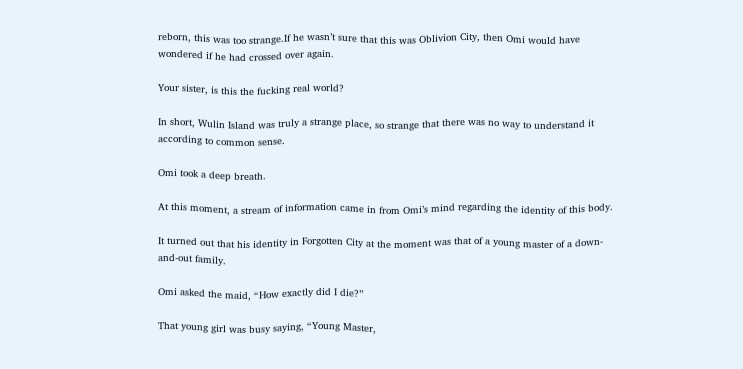reborn, this was too strange.If he wasn’t sure that this was Oblivion City, then Omi would have wondered if he had crossed over again.

Your sister, is this the fucking real world?

In short, Wulin Island was truly a strange place, so strange that there was no way to understand it according to common sense.

Omi took a deep breath.

At this moment, a stream of information came in from Omi’s mind regarding the identity of this body.

It turned out that his identity in Forgotten City at the moment was that of a young master of a down-and-out family.

Omi asked the maid, “How exactly did I die?”

That young girl was busy saying, “Young Master,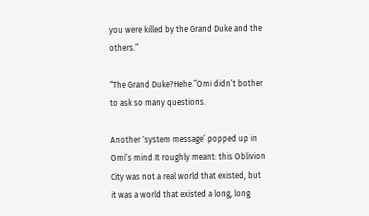you were killed by the Grand Duke and the others.”

“The Grand Duke?Hehe.”Omi didn’t bother to ask so many questions.

Another ‘system message’ popped up in Omi’s mind.It roughly meant: this Oblivion City was not a real world that existed, but it was a world that existed a long, long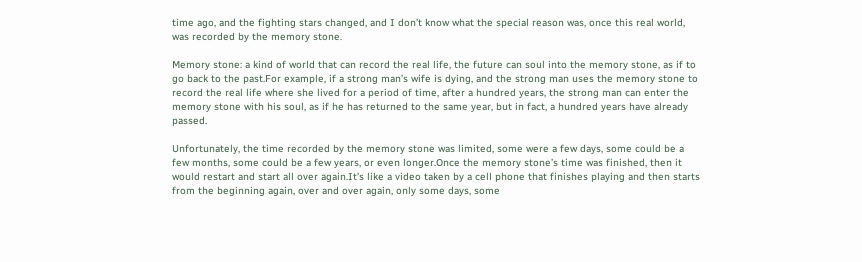time ago, and the fighting stars changed, and I don’t know what the special reason was, once this real world, was recorded by the memory stone.

Memory stone: a kind of world that can record the real life, the future can soul into the memory stone, as if to go back to the past.For example, if a strong man’s wife is dying, and the strong man uses the memory stone to record the real life where she lived for a period of time, after a hundred years, the strong man can enter the memory stone with his soul, as if he has returned to the same year, but in fact, a hundred years have already passed.

Unfortunately, the time recorded by the memory stone was limited, some were a few days, some could be a few months, some could be a few years, or even longer.Once the memory stone’s time was finished, then it would restart and start all over again.It’s like a video taken by a cell phone that finishes playing and then starts from the beginning again, over and over again, only some days, some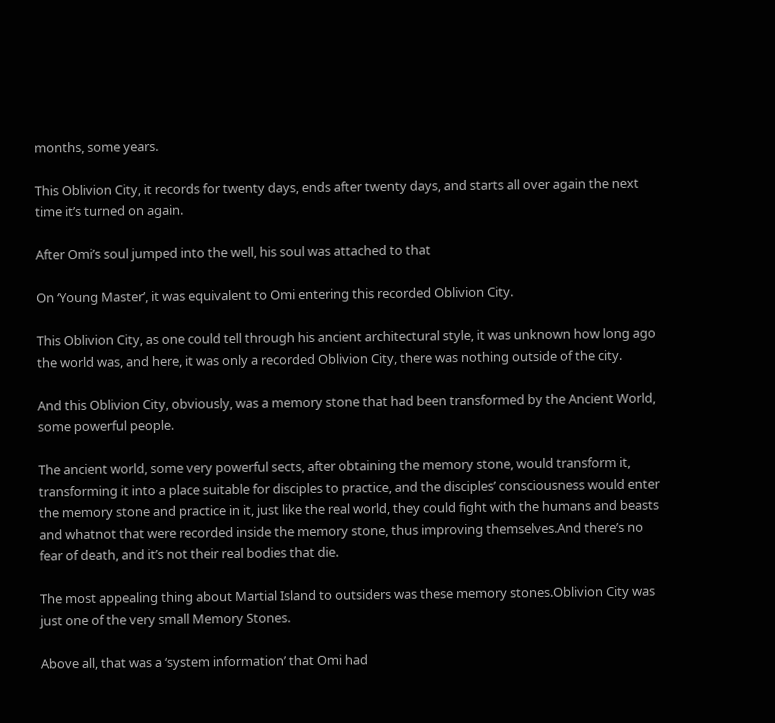months, some years.

This Oblivion City, it records for twenty days, ends after twenty days, and starts all over again the next time it’s turned on again.

After Omi’s soul jumped into the well, his soul was attached to that

On ‘Young Master’, it was equivalent to Omi entering this recorded Oblivion City.

This Oblivion City, as one could tell through his ancient architectural style, it was unknown how long ago the world was, and here, it was only a recorded Oblivion City, there was nothing outside of the city.

And this Oblivion City, obviously, was a memory stone that had been transformed by the Ancient World, some powerful people.

The ancient world, some very powerful sects, after obtaining the memory stone, would transform it, transforming it into a place suitable for disciples to practice, and the disciples’ consciousness would enter the memory stone and practice in it, just like the real world, they could fight with the humans and beasts and whatnot that were recorded inside the memory stone, thus improving themselves.And there’s no fear of death, and it’s not their real bodies that die.

The most appealing thing about Martial Island to outsiders was these memory stones.Oblivion City was just one of the very small Memory Stones.

Above all, that was a ‘system information’ that Omi had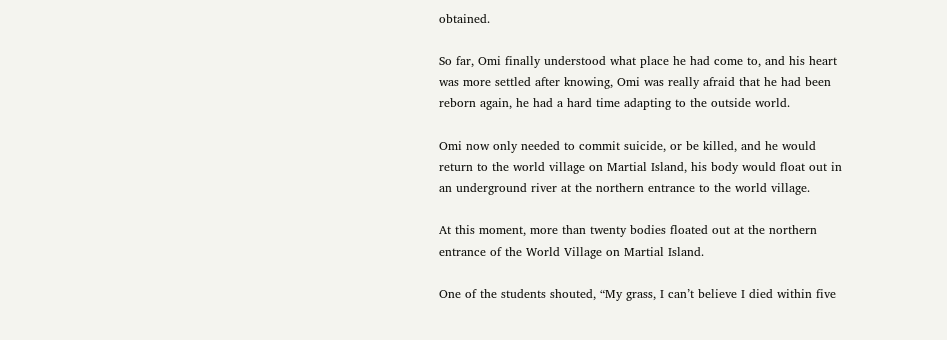obtained.

So far, Omi finally understood what place he had come to, and his heart was more settled after knowing, Omi was really afraid that he had been reborn again, he had a hard time adapting to the outside world.

Omi now only needed to commit suicide, or be killed, and he would return to the world village on Martial Island, his body would float out in an underground river at the northern entrance to the world village.

At this moment, more than twenty bodies floated out at the northern entrance of the World Village on Martial Island.

One of the students shouted, “My grass, I can’t believe I died within five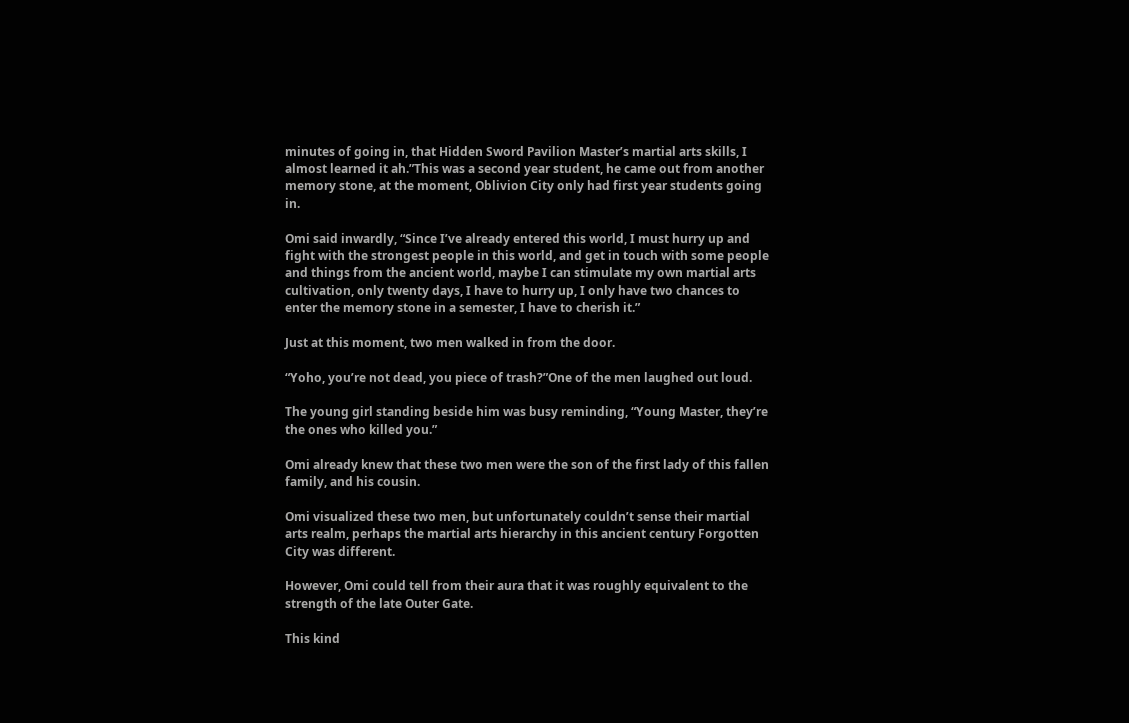minutes of going in, that Hidden Sword Pavilion Master’s martial arts skills, I almost learned it ah.”This was a second year student, he came out from another memory stone, at the moment, Oblivion City only had first year students going in.

Omi said inwardly, “Since I’ve already entered this world, I must hurry up and fight with the strongest people in this world, and get in touch with some people and things from the ancient world, maybe I can stimulate my own martial arts cultivation, only twenty days, I have to hurry up, I only have two chances to enter the memory stone in a semester, I have to cherish it.”

Just at this moment, two men walked in from the door.

“Yoho, you’re not dead, you piece of trash?”One of the men laughed out loud.

The young girl standing beside him was busy reminding, “Young Master, they’re the ones who killed you.”

Omi already knew that these two men were the son of the first lady of this fallen family, and his cousin.

Omi visualized these two men, but unfortunately couldn’t sense their martial arts realm, perhaps the martial arts hierarchy in this ancient century Forgotten City was different.

However, Omi could tell from their aura that it was roughly equivalent to the strength of the late Outer Gate.

This kind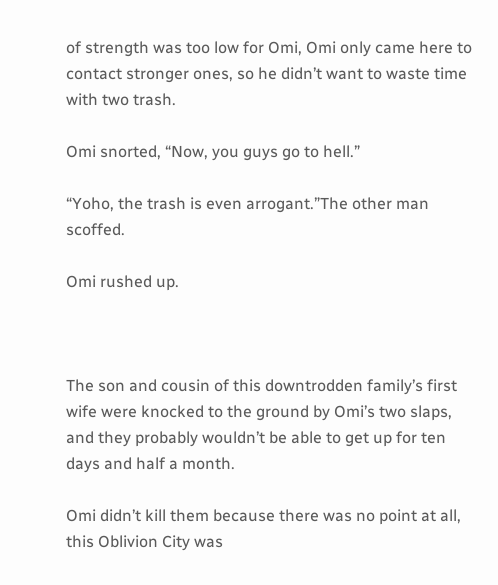of strength was too low for Omi, Omi only came here to contact stronger ones, so he didn’t want to waste time with two trash.

Omi snorted, “Now, you guys go to hell.”

“Yoho, the trash is even arrogant.”The other man scoffed.

Omi rushed up.



The son and cousin of this downtrodden family’s first wife were knocked to the ground by Omi’s two slaps, and they probably wouldn’t be able to get up for ten days and half a month.

Omi didn’t kill them because there was no point at all, this Oblivion City was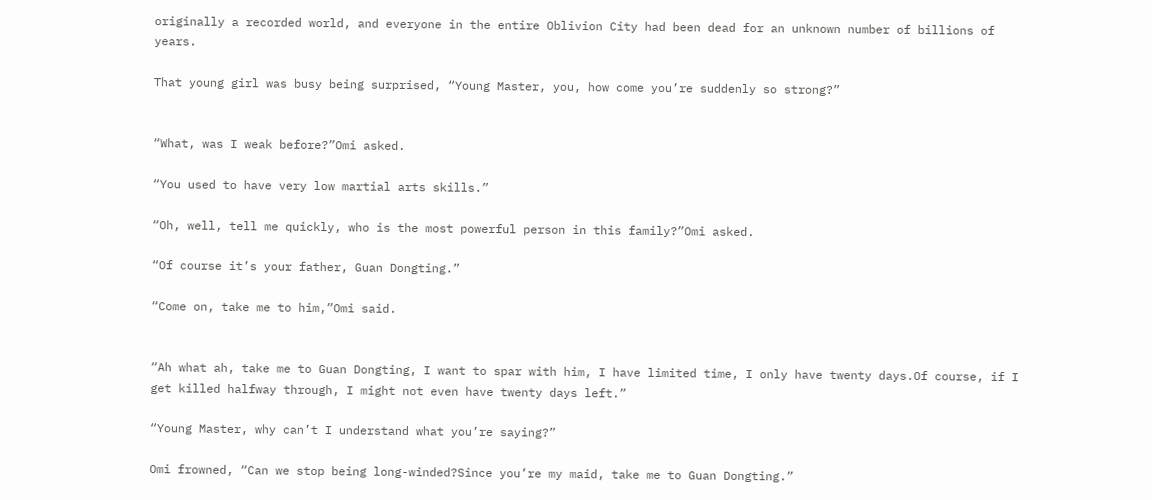originally a recorded world, and everyone in the entire Oblivion City had been dead for an unknown number of billions of years.

That young girl was busy being surprised, “Young Master, you, how come you’re suddenly so strong?”


“What, was I weak before?”Omi asked.

“You used to have very low martial arts skills.”

“Oh, well, tell me quickly, who is the most powerful person in this family?”Omi asked.

“Of course it’s your father, Guan Dongting.”

“Come on, take me to him,”Omi said.


“Ah what ah, take me to Guan Dongting, I want to spar with him, I have limited time, I only have twenty days.Of course, if I get killed halfway through, I might not even have twenty days left.”

“Young Master, why can’t I understand what you’re saying?”

Omi frowned, “Can we stop being long-winded?Since you’re my maid, take me to Guan Dongting.”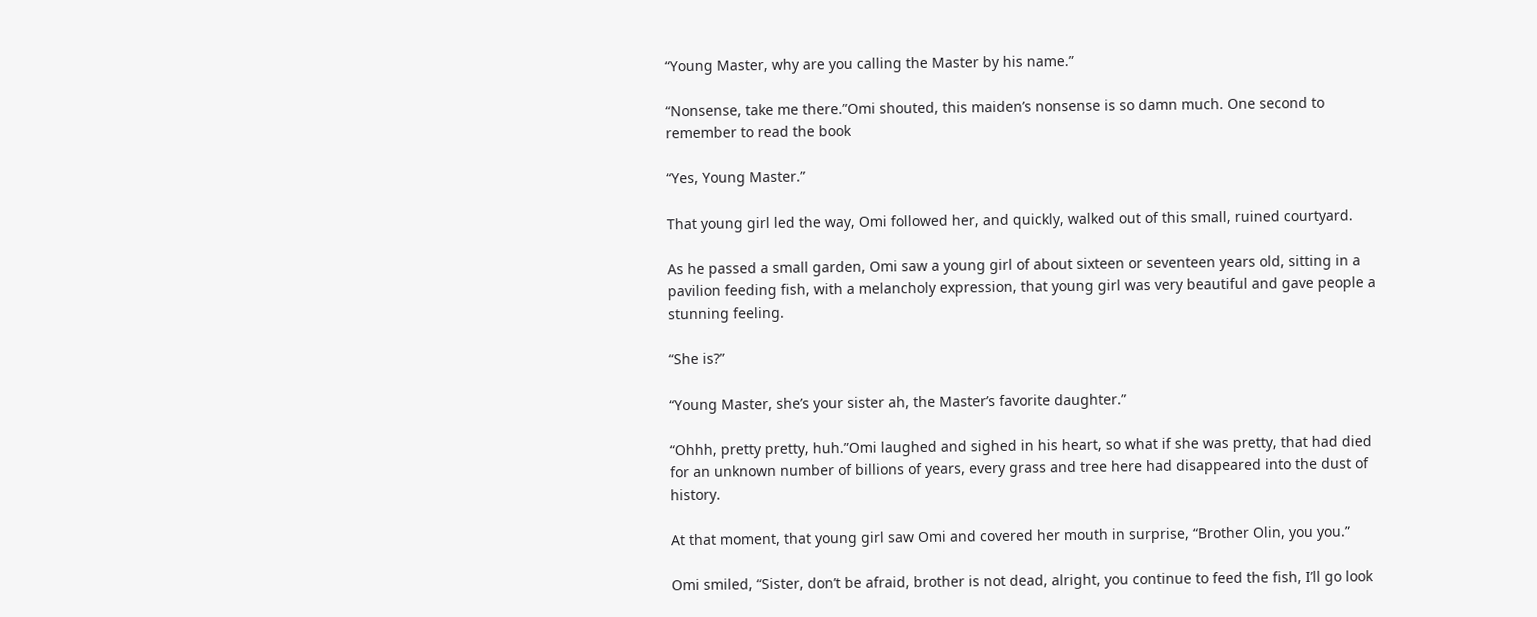“Young Master, why are you calling the Master by his name.”

“Nonsense, take me there.”Omi shouted, this maiden’s nonsense is so damn much. One second to remember to read the book

“Yes, Young Master.”

That young girl led the way, Omi followed her, and quickly, walked out of this small, ruined courtyard.

As he passed a small garden, Omi saw a young girl of about sixteen or seventeen years old, sitting in a pavilion feeding fish, with a melancholy expression, that young girl was very beautiful and gave people a stunning feeling.

“She is?”

“Young Master, she’s your sister ah, the Master’s favorite daughter.”

“Ohhh, pretty pretty, huh.”Omi laughed and sighed in his heart, so what if she was pretty, that had died for an unknown number of billions of years, every grass and tree here had disappeared into the dust of history.

At that moment, that young girl saw Omi and covered her mouth in surprise, “Brother Olin, you you.”

Omi smiled, “Sister, don’t be afraid, brother is not dead, alright, you continue to feed the fish, I’ll go look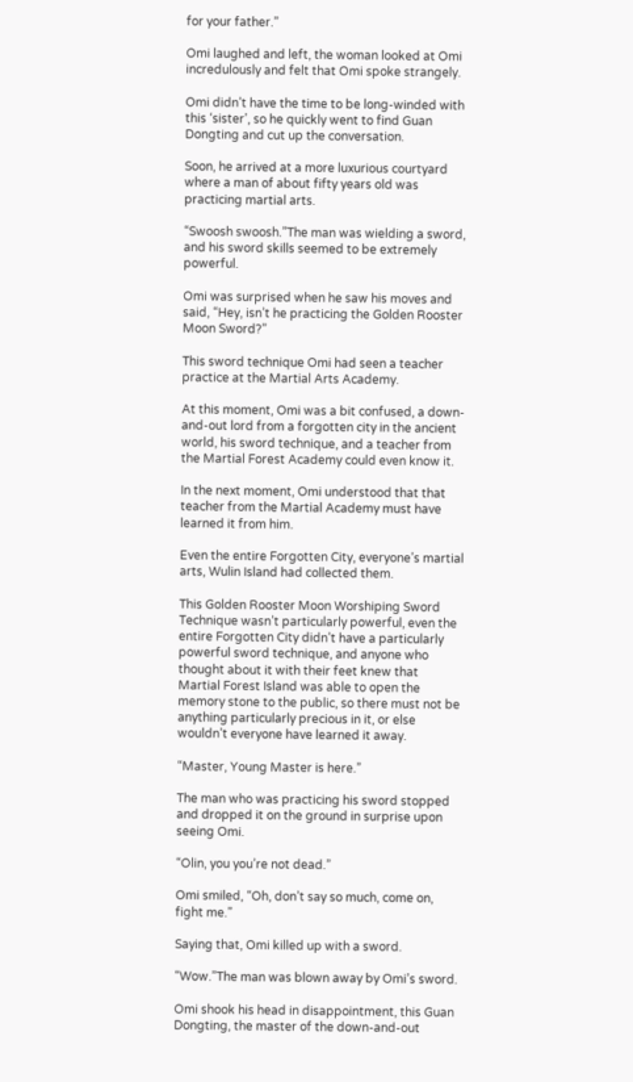for your father.”

Omi laughed and left, the woman looked at Omi incredulously and felt that Omi spoke strangely.

Omi didn’t have the time to be long-winded with this ‘sister’, so he quickly went to find Guan Dongting and cut up the conversation.

Soon, he arrived at a more luxurious courtyard where a man of about fifty years old was practicing martial arts.

“Swoosh swoosh.”The man was wielding a sword, and his sword skills seemed to be extremely powerful.

Omi was surprised when he saw his moves and said, “Hey, isn’t he practicing the Golden Rooster Moon Sword?”

This sword technique Omi had seen a teacher practice at the Martial Arts Academy.

At this moment, Omi was a bit confused, a down-and-out lord from a forgotten city in the ancient world, his sword technique, and a teacher from the Martial Forest Academy could even know it.

In the next moment, Omi understood that that teacher from the Martial Academy must have learned it from him.

Even the entire Forgotten City, everyone’s martial arts, Wulin Island had collected them.

This Golden Rooster Moon Worshiping Sword Technique wasn’t particularly powerful, even the entire Forgotten City didn’t have a particularly powerful sword technique, and anyone who thought about it with their feet knew that Martial Forest Island was able to open the memory stone to the public, so there must not be anything particularly precious in it, or else wouldn’t everyone have learned it away.

“Master, Young Master is here.”

The man who was practicing his sword stopped and dropped it on the ground in surprise upon seeing Omi.

“Olin, you you’re not dead.”

Omi smiled, “Oh, don’t say so much, come on, fight me.”

Saying that, Omi killed up with a sword.

“Wow.”The man was blown away by Omi’s sword.

Omi shook his head in disappointment, this Guan Dongting, the master of the down-and-out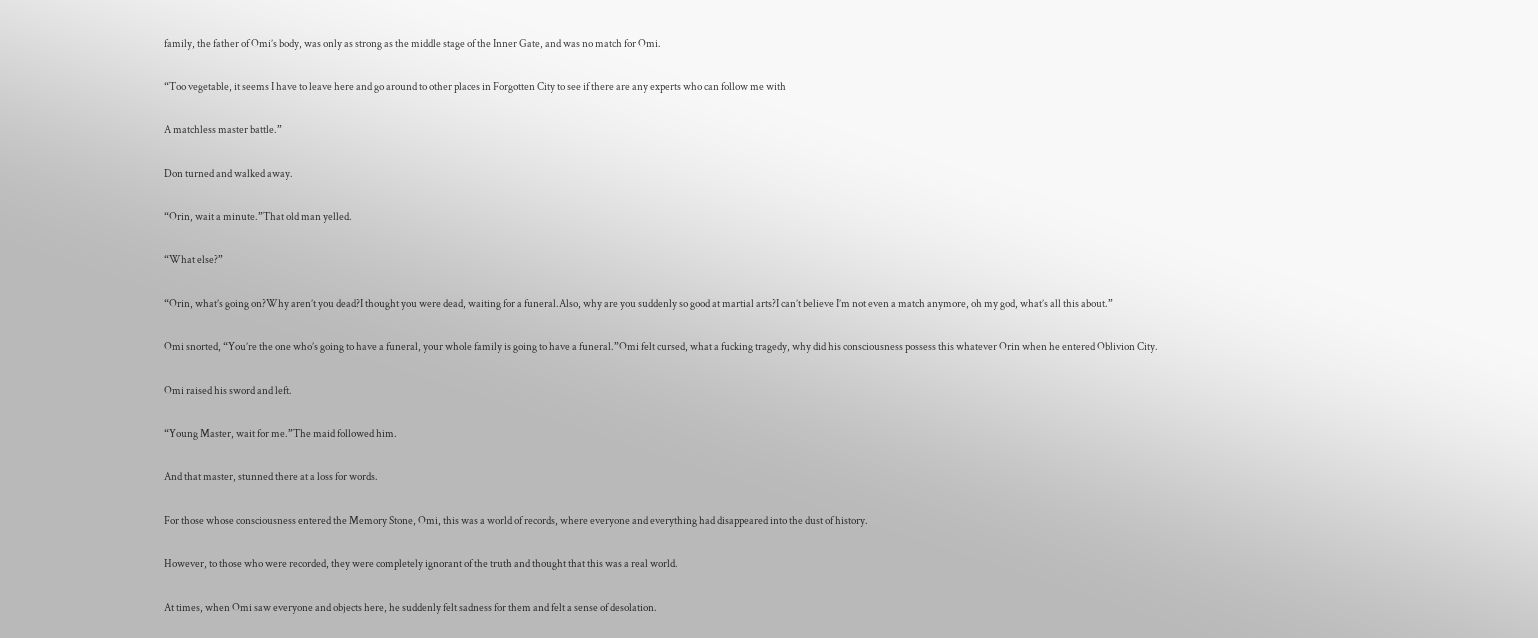family, the father of Omi’s body, was only as strong as the middle stage of the Inner Gate, and was no match for Omi.

“Too vegetable, it seems I have to leave here and go around to other places in Forgotten City to see if there are any experts who can follow me with

A matchless master battle.”

Don turned and walked away.

“Orin, wait a minute.”That old man yelled.

“What else?”

“Orin, what’s going on?Why aren’t you dead?I thought you were dead, waiting for a funeral.Also, why are you suddenly so good at martial arts?I can’t believe I’m not even a match anymore, oh my god, what’s all this about.”

Omi snorted, “You’re the one who’s going to have a funeral, your whole family is going to have a funeral.”Omi felt cursed, what a fucking tragedy, why did his consciousness possess this whatever Orin when he entered Oblivion City.

Omi raised his sword and left.

“Young Master, wait for me.”The maid followed him.

And that master, stunned there at a loss for words.

For those whose consciousness entered the Memory Stone, Omi, this was a world of records, where everyone and everything had disappeared into the dust of history.

However, to those who were recorded, they were completely ignorant of the truth and thought that this was a real world.

At times, when Omi saw everyone and objects here, he suddenly felt sadness for them and felt a sense of desolation.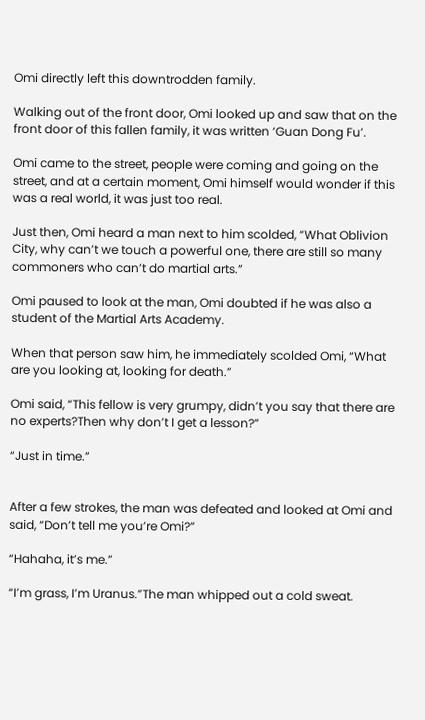Omi directly left this downtrodden family.

Walking out of the front door, Omi looked up and saw that on the front door of this fallen family, it was written ‘Guan Dong Fu’.

Omi came to the street, people were coming and going on the street, and at a certain moment, Omi himself would wonder if this was a real world, it was just too real.

Just then, Omi heard a man next to him scolded, “What Oblivion City, why can’t we touch a powerful one, there are still so many commoners who can’t do martial arts.”

Omi paused to look at the man, Omi doubted if he was also a student of the Martial Arts Academy.

When that person saw him, he immediately scolded Omi, “What are you looking at, looking for death.”

Omi said, “This fellow is very grumpy, didn’t you say that there are no experts?Then why don’t I get a lesson?”

“Just in time.”


After a few strokes, the man was defeated and looked at Omi and said, “Don’t tell me you’re Omi?”

“Hahaha, it’s me.”

“I’m grass, I’m Uranus.”The man whipped out a cold sweat.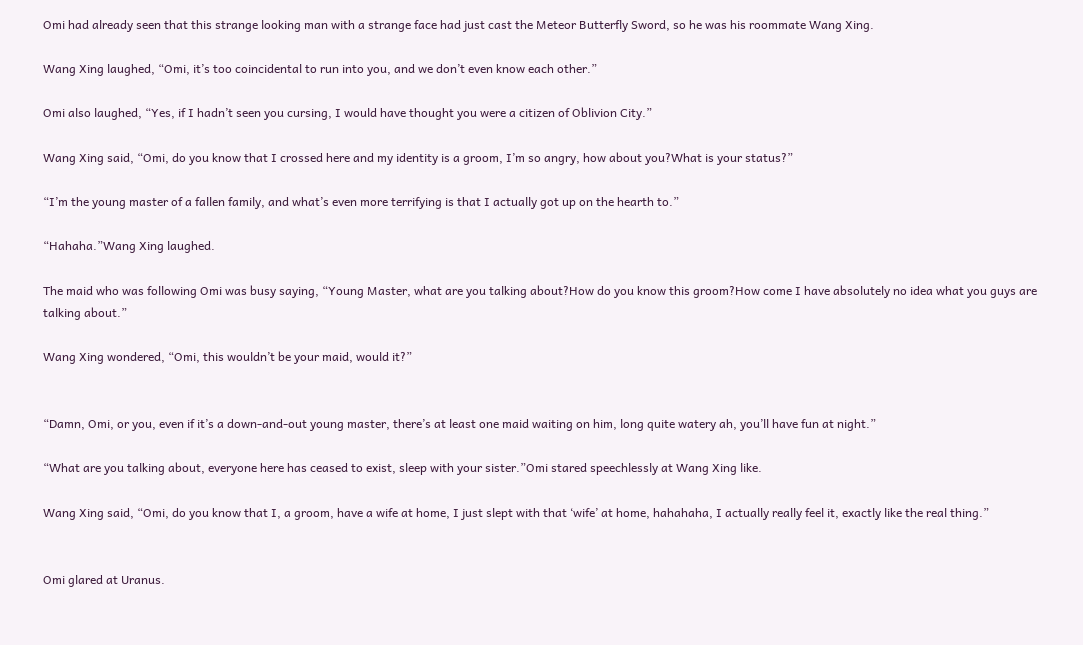Omi had already seen that this strange looking man with a strange face had just cast the Meteor Butterfly Sword, so he was his roommate Wang Xing.

Wang Xing laughed, “Omi, it’s too coincidental to run into you, and we don’t even know each other.”

Omi also laughed, “Yes, if I hadn’t seen you cursing, I would have thought you were a citizen of Oblivion City.”

Wang Xing said, “Omi, do you know that I crossed here and my identity is a groom, I’m so angry, how about you?What is your status?”

“I’m the young master of a fallen family, and what’s even more terrifying is that I actually got up on the hearth to.”

“Hahaha.”Wang Xing laughed.

The maid who was following Omi was busy saying, “Young Master, what are you talking about?How do you know this groom?How come I have absolutely no idea what you guys are talking about.”

Wang Xing wondered, “Omi, this wouldn’t be your maid, would it?”


“Damn, Omi, or you, even if it’s a down-and-out young master, there’s at least one maid waiting on him, long quite watery ah, you’ll have fun at night.”

“What are you talking about, everyone here has ceased to exist, sleep with your sister.”Omi stared speechlessly at Wang Xing like.

Wang Xing said, “Omi, do you know that I, a groom, have a wife at home, I just slept with that ‘wife’ at home, hahahaha, I actually really feel it, exactly like the real thing.”


Omi glared at Uranus.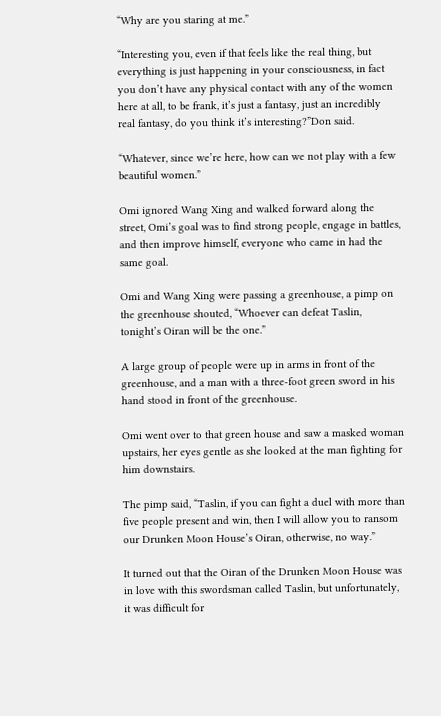“Why are you staring at me.”

“Interesting you, even if that feels like the real thing, but everything is just happening in your consciousness, in fact you don’t have any physical contact with any of the women here at all, to be frank, it’s just a fantasy, just an incredibly real fantasy, do you think it’s interesting?”Don said.

“Whatever, since we’re here, how can we not play with a few beautiful women.”

Omi ignored Wang Xing and walked forward along the street, Omi’s goal was to find strong people, engage in battles, and then improve himself, everyone who came in had the same goal.

Omi and Wang Xing were passing a greenhouse, a pimp on the greenhouse shouted, “Whoever can defeat Taslin, tonight’s Oiran will be the one.”

A large group of people were up in arms in front of the greenhouse, and a man with a three-foot green sword in his hand stood in front of the greenhouse.

Omi went over to that green house and saw a masked woman upstairs, her eyes gentle as she looked at the man fighting for him downstairs.

The pimp said, “Taslin, if you can fight a duel with more than five people present and win, then I will allow you to ransom our Drunken Moon House’s Oiran, otherwise, no way.”

It turned out that the Oiran of the Drunken Moon House was in love with this swordsman called Taslin, but unfortunately, it was difficult for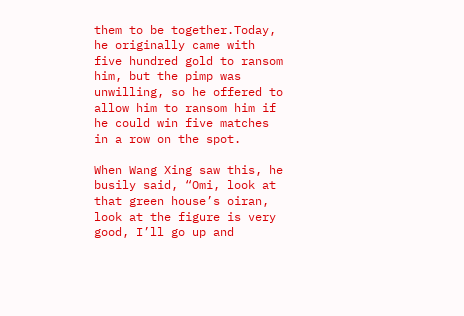them to be together.Today, he originally came with five hundred gold to ransom him, but the pimp was unwilling, so he offered to allow him to ransom him if he could win five matches in a row on the spot.

When Wang Xing saw this, he busily said, “Omi, look at that green house’s oiran, look at the figure is very good, I’ll go up and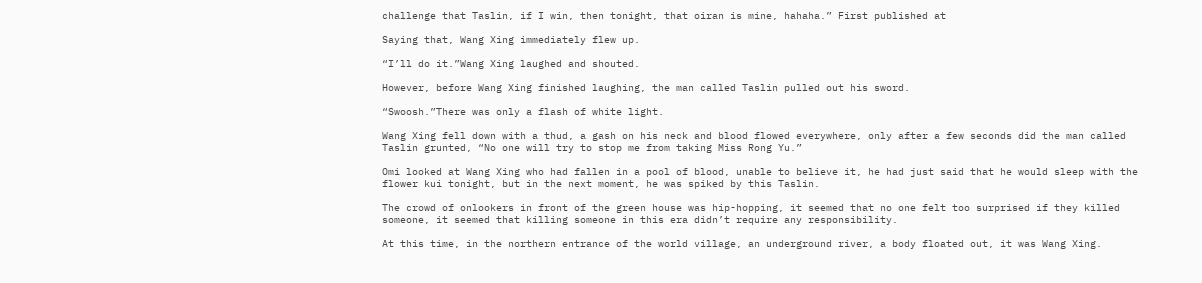challenge that Taslin, if I win, then tonight, that oiran is mine, hahaha.” First published at

Saying that, Wang Xing immediately flew up.

“I’ll do it.”Wang Xing laughed and shouted.

However, before Wang Xing finished laughing, the man called Taslin pulled out his sword.

“Swoosh.”There was only a flash of white light.

Wang Xing fell down with a thud, a gash on his neck and blood flowed everywhere, only after a few seconds did the man called Taslin grunted, “No one will try to stop me from taking Miss Rong Yu.”

Omi looked at Wang Xing who had fallen in a pool of blood, unable to believe it, he had just said that he would sleep with the flower kui tonight, but in the next moment, he was spiked by this Taslin.

The crowd of onlookers in front of the green house was hip-hopping, it seemed that no one felt too surprised if they killed someone, it seemed that killing someone in this era didn’t require any responsibility.

At this time, in the northern entrance of the world village, an underground river, a body floated out, it was Wang Xing.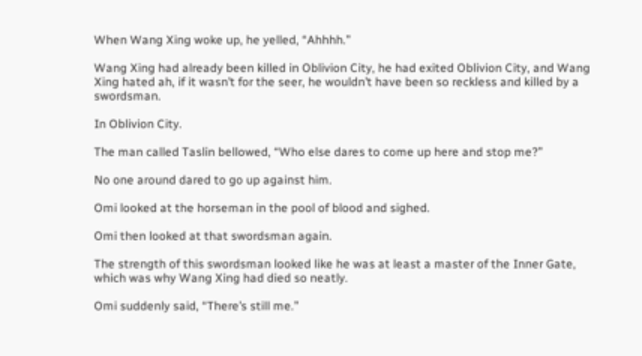When Wang Xing woke up, he yelled, “Ahhhh.”

Wang Xing had already been killed in Oblivion City, he had exited Oblivion City, and Wang Xing hated ah, if it wasn’t for the seer, he wouldn’t have been so reckless and killed by a swordsman.

In Oblivion City.

The man called Taslin bellowed, “Who else dares to come up here and stop me?”

No one around dared to go up against him.

Omi looked at the horseman in the pool of blood and sighed.

Omi then looked at that swordsman again.

The strength of this swordsman looked like he was at least a master of the Inner Gate, which was why Wang Xing had died so neatly.

Omi suddenly said, “There’s still me.”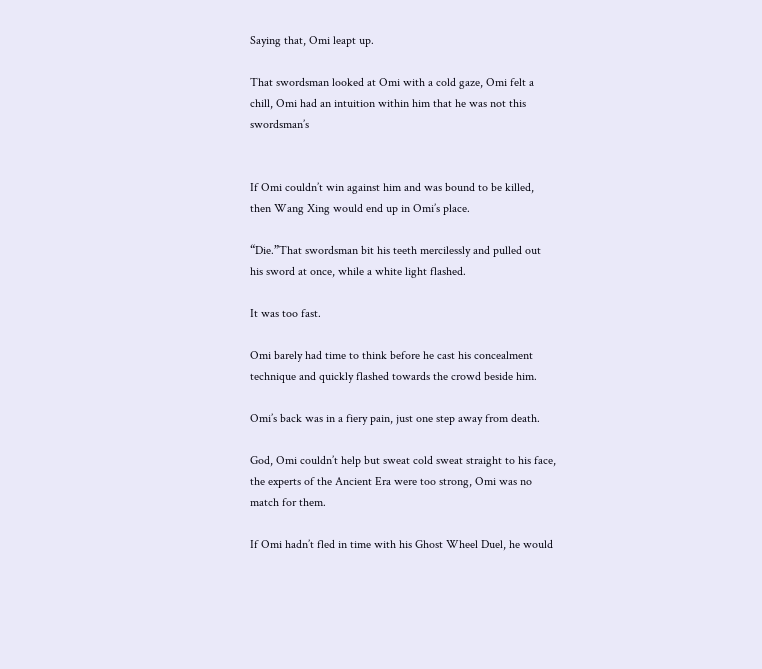Saying that, Omi leapt up.

That swordsman looked at Omi with a cold gaze, Omi felt a chill, Omi had an intuition within him that he was not this swordsman’s


If Omi couldn’t win against him and was bound to be killed, then Wang Xing would end up in Omi’s place.

“Die.”That swordsman bit his teeth mercilessly and pulled out his sword at once, while a white light flashed.

It was too fast.

Omi barely had time to think before he cast his concealment technique and quickly flashed towards the crowd beside him.

Omi’s back was in a fiery pain, just one step away from death.

God, Omi couldn’t help but sweat cold sweat straight to his face, the experts of the Ancient Era were too strong, Omi was no match for them.

If Omi hadn’t fled in time with his Ghost Wheel Duel, he would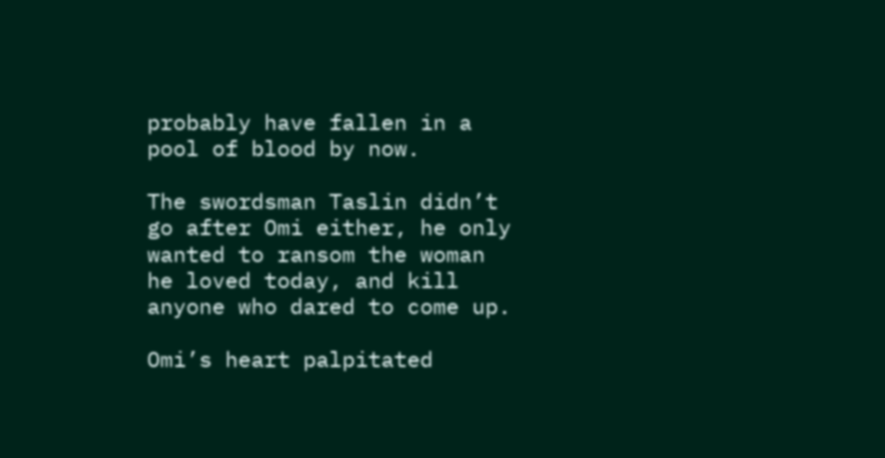probably have fallen in a pool of blood by now.

The swordsman Taslin didn’t go after Omi either, he only wanted to ransom the woman he loved today, and kill anyone who dared to come up.

Omi’s heart palpitated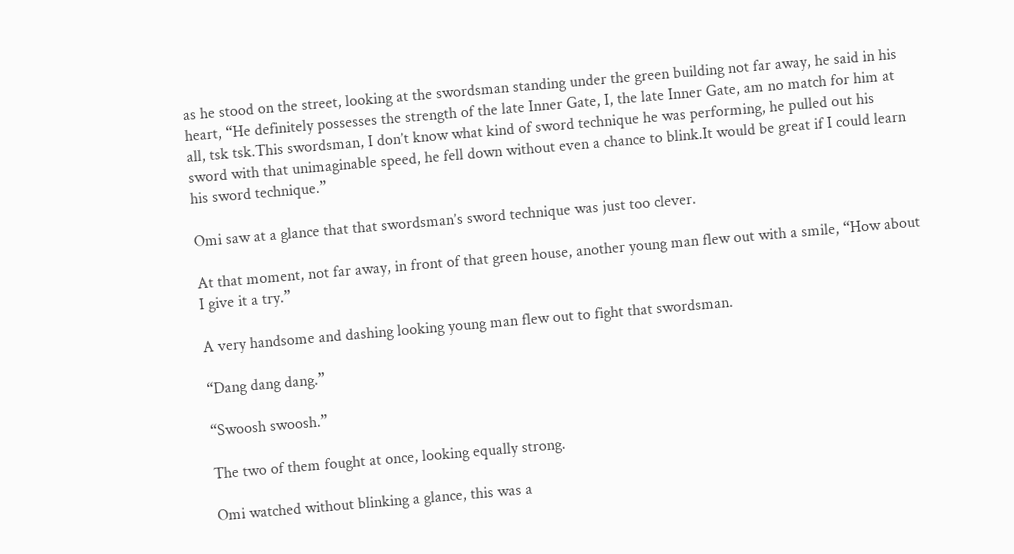as he stood on the street, looking at the swordsman standing under the green building not far away, he said in his heart, “He definitely possesses the strength of the late Inner Gate, I, the late Inner Gate, am no match for him at all, tsk tsk.This swordsman, I don’t know what kind of sword technique he was performing, he pulled out his sword with that unimaginable speed, he fell down without even a chance to blink.It would be great if I could learn his sword technique.”

Omi saw at a glance that that swordsman’s sword technique was just too clever.

At that moment, not far away, in front of that green house, another young man flew out with a smile, “How about I give it a try.”

A very handsome and dashing looking young man flew out to fight that swordsman.

“Dang dang dang.”

“Swoosh swoosh.”

The two of them fought at once, looking equally strong.

Omi watched without blinking a glance, this was a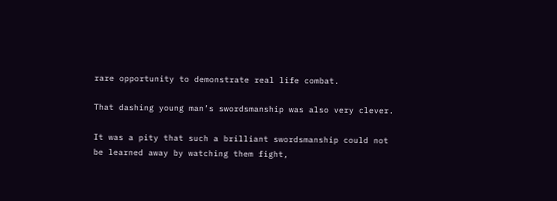rare opportunity to demonstrate real life combat.

That dashing young man’s swordsmanship was also very clever.

It was a pity that such a brilliant swordsmanship could not be learned away by watching them fight,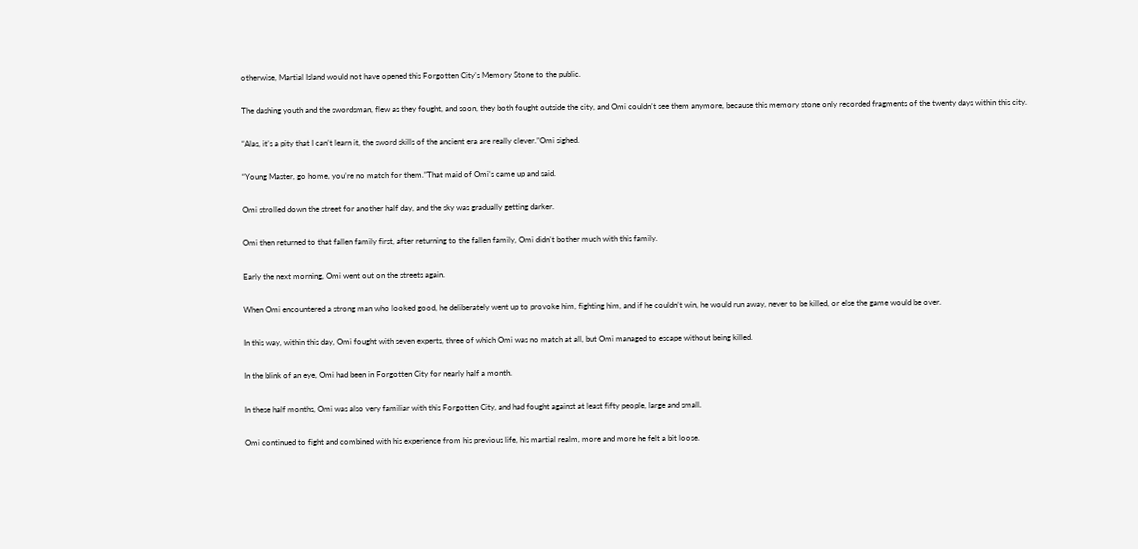otherwise, Martial Island would not have opened this Forgotten City’s Memory Stone to the public.

The dashing youth and the swordsman, flew as they fought, and soon, they both fought outside the city, and Omi couldn’t see them anymore, because this memory stone only recorded fragments of the twenty days within this city.

“Alas, it’s a pity that I can’t learn it, the sword skills of the ancient era are really clever.”Omi sighed.

“Young Master, go home, you’re no match for them.”That maid of Omi’s came up and said.

Omi strolled down the street for another half day, and the sky was gradually getting darker.

Omi then returned to that fallen family first, after returning to the fallen family, Omi didn’t bother much with this family.

Early the next morning, Omi went out on the streets again.

When Omi encountered a strong man who looked good, he deliberately went up to provoke him, fighting him, and if he couldn’t win, he would run away, never to be killed, or else the game would be over.

In this way, within this day, Omi fought with seven experts, three of which Omi was no match at all, but Omi managed to escape without being killed.

In the blink of an eye, Omi had been in Forgotten City for nearly half a month.

In these half months, Omi was also very familiar with this Forgotten City, and had fought against at least fifty people, large and small.

Omi continued to fight and combined with his experience from his previous life, his martial realm, more and more he felt a bit loose.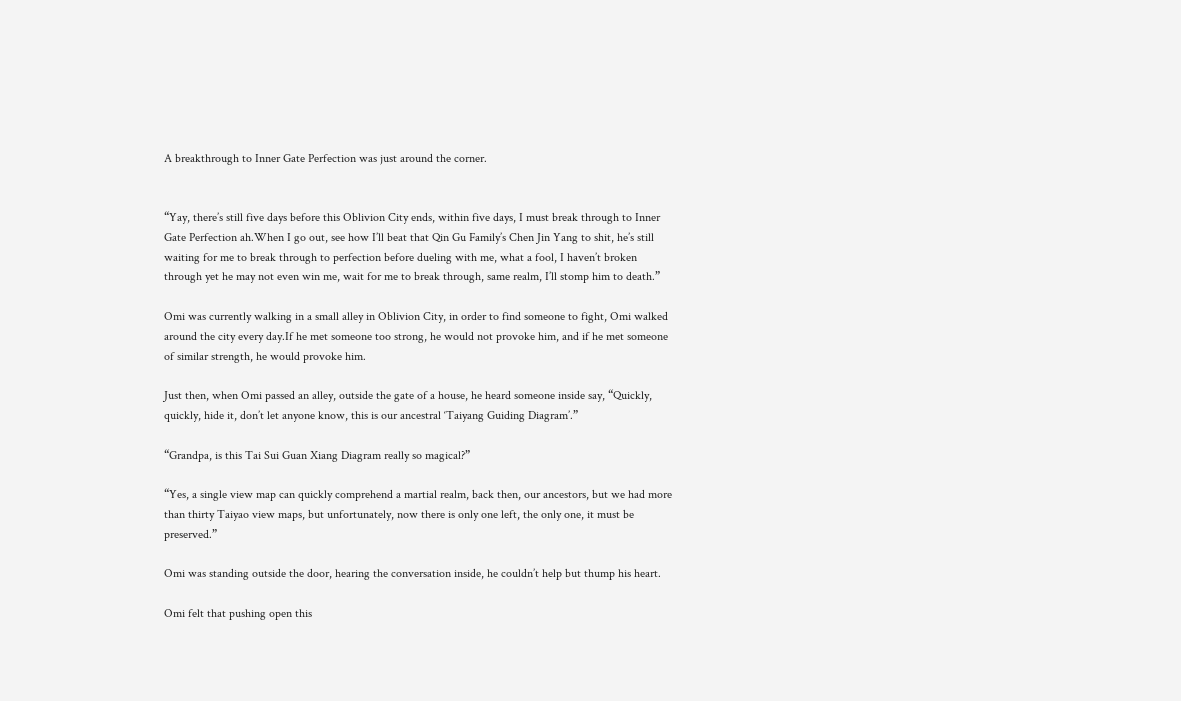A breakthrough to Inner Gate Perfection was just around the corner.


“Yay, there’s still five days before this Oblivion City ends, within five days, I must break through to Inner Gate Perfection ah.When I go out, see how I’ll beat that Qin Gu Family’s Chen Jin Yang to shit, he’s still waiting for me to break through to perfection before dueling with me, what a fool, I haven’t broken through yet he may not even win me, wait for me to break through, same realm, I’ll stomp him to death.”

Omi was currently walking in a small alley in Oblivion City, in order to find someone to fight, Omi walked around the city every day.If he met someone too strong, he would not provoke him, and if he met someone of similar strength, he would provoke him.

Just then, when Omi passed an alley, outside the gate of a house, he heard someone inside say, “Quickly, quickly, hide it, don’t let anyone know, this is our ancestral ‘Taiyang Guiding Diagram’.”

“Grandpa, is this Tai Sui Guan Xiang Diagram really so magical?”

“Yes, a single view map can quickly comprehend a martial realm, back then, our ancestors, but we had more than thirty Taiyao view maps, but unfortunately, now there is only one left, the only one, it must be preserved.”

Omi was standing outside the door, hearing the conversation inside, he couldn’t help but thump his heart.

Omi felt that pushing open this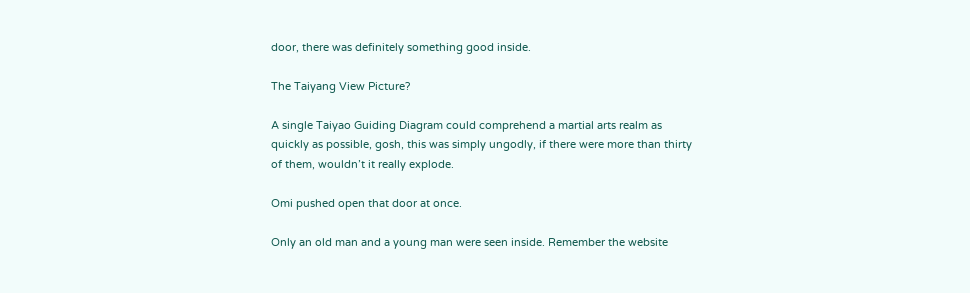door, there was definitely something good inside.

The Taiyang View Picture?

A single Taiyao Guiding Diagram could comprehend a martial arts realm as quickly as possible, gosh, this was simply ungodly, if there were more than thirty of them, wouldn’t it really explode.

Omi pushed open that door at once.

Only an old man and a young man were seen inside. Remember the website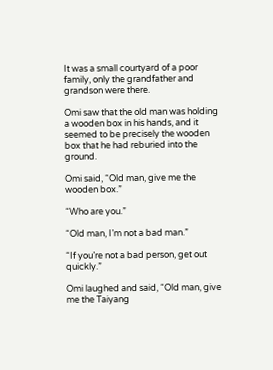It was a small courtyard of a poor family, only the grandfather and grandson were there.

Omi saw that the old man was holding a wooden box in his hands, and it seemed to be precisely the wooden box that he had reburied into the ground.

Omi said, “Old man, give me the wooden box.”

“Who are you.”

“Old man, I’m not a bad man.”

“If you’re not a bad person, get out quickly.”

Omi laughed and said, “Old man, give me the Taiyang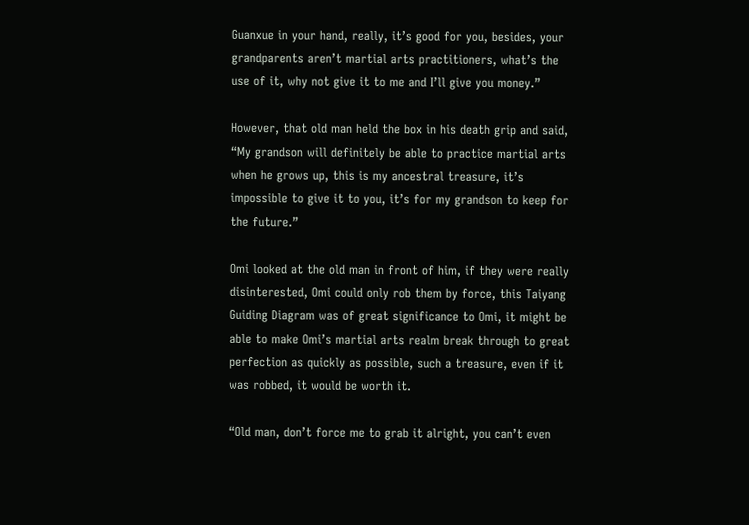Guanxue in your hand, really, it’s good for you, besides, your grandparents aren’t martial arts practitioners, what’s the use of it, why not give it to me and I’ll give you money.”

However, that old man held the box in his death grip and said, “My grandson will definitely be able to practice martial arts when he grows up, this is my ancestral treasure, it’s impossible to give it to you, it’s for my grandson to keep for the future.”

Omi looked at the old man in front of him, if they were really disinterested, Omi could only rob them by force, this Taiyang Guiding Diagram was of great significance to Omi, it might be able to make Omi’s martial arts realm break through to great perfection as quickly as possible, such a treasure, even if it was robbed, it would be worth it.

“Old man, don’t force me to grab it alright, you can’t even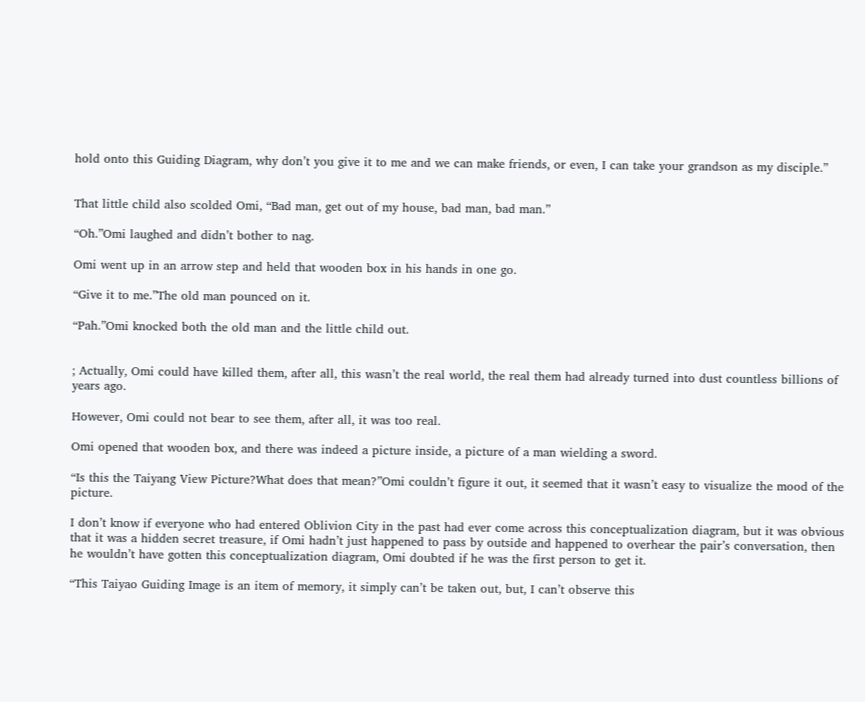hold onto this Guiding Diagram, why don’t you give it to me and we can make friends, or even, I can take your grandson as my disciple.”


That little child also scolded Omi, “Bad man, get out of my house, bad man, bad man.”

“Oh.”Omi laughed and didn’t bother to nag.

Omi went up in an arrow step and held that wooden box in his hands in one go.

“Give it to me.”The old man pounced on it.

“Pah.”Omi knocked both the old man and the little child out.


; Actually, Omi could have killed them, after all, this wasn’t the real world, the real them had already turned into dust countless billions of years ago.

However, Omi could not bear to see them, after all, it was too real.

Omi opened that wooden box, and there was indeed a picture inside, a picture of a man wielding a sword.

“Is this the Taiyang View Picture?What does that mean?”Omi couldn’t figure it out, it seemed that it wasn’t easy to visualize the mood of the picture.

I don’t know if everyone who had entered Oblivion City in the past had ever come across this conceptualization diagram, but it was obvious that it was a hidden secret treasure, if Omi hadn’t just happened to pass by outside and happened to overhear the pair’s conversation, then he wouldn’t have gotten this conceptualization diagram, Omi doubted if he was the first person to get it.

“This Taiyao Guiding Image is an item of memory, it simply can’t be taken out, but, I can’t observe this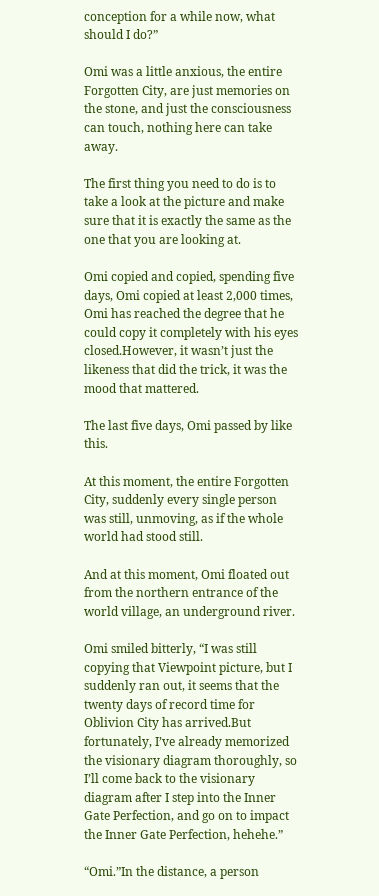conception for a while now, what should I do?”

Omi was a little anxious, the entire Forgotten City, are just memories on the stone, and just the consciousness can touch, nothing here can take away.

The first thing you need to do is to take a look at the picture and make sure that it is exactly the same as the one that you are looking at.

Omi copied and copied, spending five days, Omi copied at least 2,000 times, Omi has reached the degree that he could copy it completely with his eyes closed.However, it wasn’t just the likeness that did the trick, it was the mood that mattered.

The last five days, Omi passed by like this.

At this moment, the entire Forgotten City, suddenly every single person was still, unmoving, as if the whole world had stood still.

And at this moment, Omi floated out from the northern entrance of the world village, an underground river.

Omi smiled bitterly, “I was still copying that Viewpoint picture, but I suddenly ran out, it seems that the twenty days of record time for Oblivion City has arrived.But fortunately, I’ve already memorized the visionary diagram thoroughly, so I’ll come back to the visionary diagram after I step into the Inner Gate Perfection, and go on to impact the Inner Gate Perfection, hehehe.”

“Omi.”In the distance, a person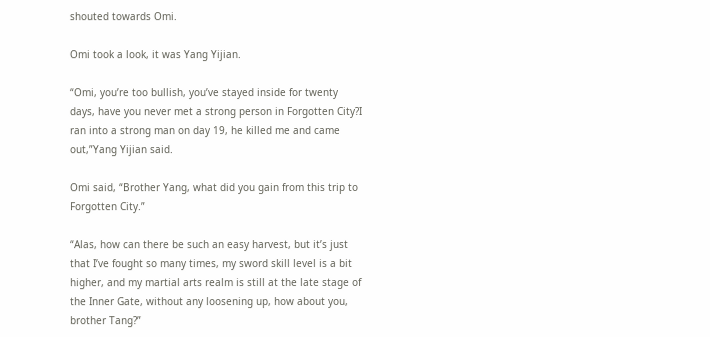shouted towards Omi.

Omi took a look, it was Yang Yijian.

“Omi, you’re too bullish, you’ve stayed inside for twenty days, have you never met a strong person in Forgotten City?I ran into a strong man on day 19, he killed me and came out,”Yang Yijian said.

Omi said, “Brother Yang, what did you gain from this trip to Forgotten City.”

“Alas, how can there be such an easy harvest, but it’s just that I’ve fought so many times, my sword skill level is a bit higher, and my martial arts realm is still at the late stage of the Inner Gate, without any loosening up, how about you, brother Tang?”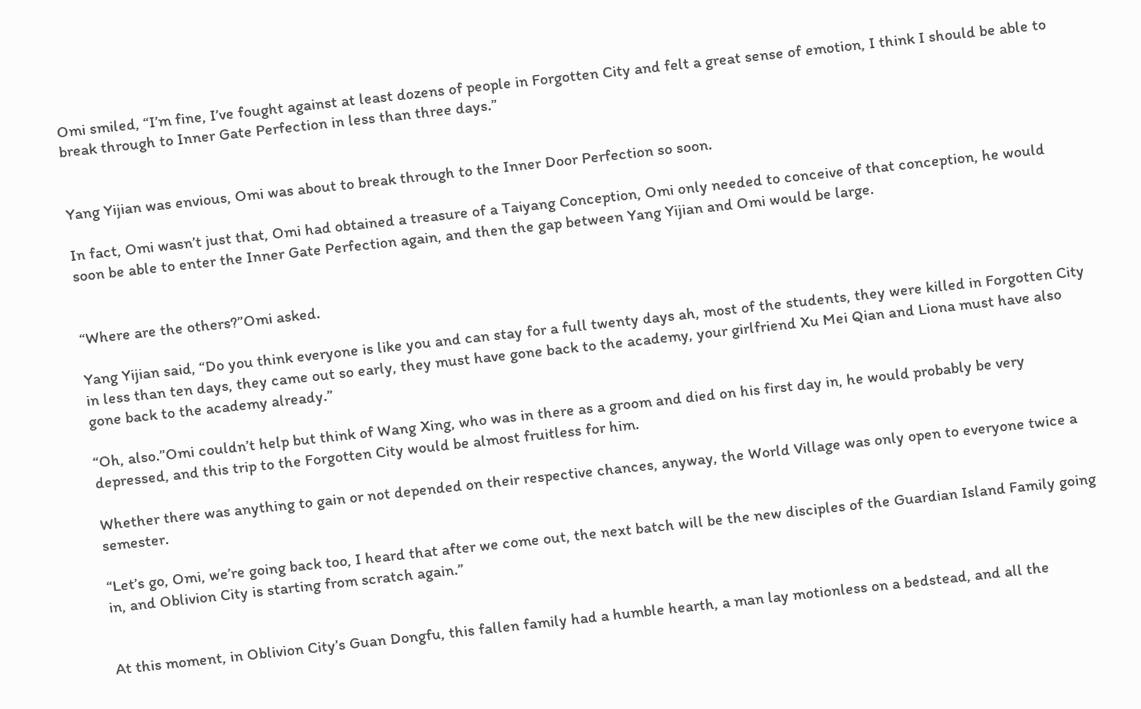Omi smiled, “I’m fine, I’ve fought against at least dozens of people in Forgotten City and felt a great sense of emotion, I think I should be able to break through to Inner Gate Perfection in less than three days.”


Yang Yijian was envious, Omi was about to break through to the Inner Door Perfection so soon.

In fact, Omi wasn’t just that, Omi had obtained a treasure of a Taiyang Conception, Omi only needed to conceive of that conception, he would soon be able to enter the Inner Gate Perfection again, and then the gap between Yang Yijian and Omi would be large.


“Where are the others?”Omi asked.

Yang Yijian said, “Do you think everyone is like you and can stay for a full twenty days ah, most of the students, they were killed in Forgotten City in less than ten days, they came out so early, they must have gone back to the academy, your girlfriend Xu Mei Qian and Liona must have also gone back to the academy already.”

“Oh, also.”Omi couldn’t help but think of Wang Xing, who was in there as a groom and died on his first day in, he would probably be very depressed, and this trip to the Forgotten City would be almost fruitless for him.

Whether there was anything to gain or not depended on their respective chances, anyway, the World Village was only open to everyone twice a semester.

“Let’s go, Omi, we’re going back too, I heard that after we come out, the next batch will be the new disciples of the Guardian Island Family going in, and Oblivion City is starting from scratch again.”


At this moment, in Oblivion City’s Guan Dongfu, this fallen family had a humble hearth, a man lay motionless on a bedstead, and all the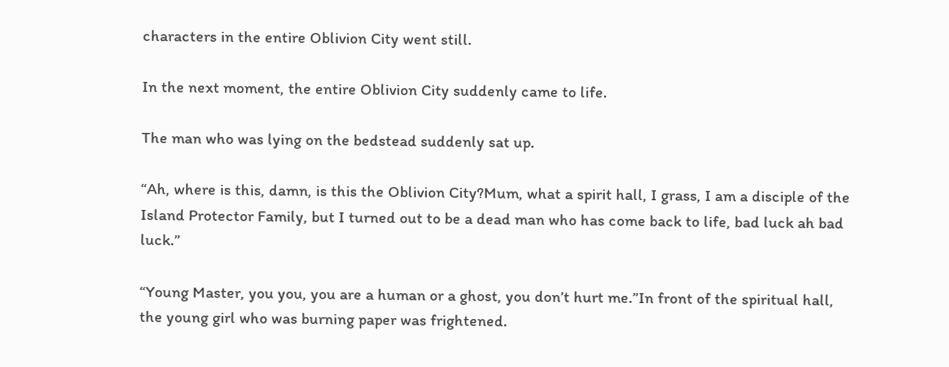characters in the entire Oblivion City went still.

In the next moment, the entire Oblivion City suddenly came to life.

The man who was lying on the bedstead suddenly sat up.

“Ah, where is this, damn, is this the Oblivion City?Mum, what a spirit hall, I grass, I am a disciple of the Island Protector Family, but I turned out to be a dead man who has come back to life, bad luck ah bad luck.”

“Young Master, you you, you are a human or a ghost, you don’t hurt me.”In front of the spiritual hall, the young girl who was burning paper was frightened.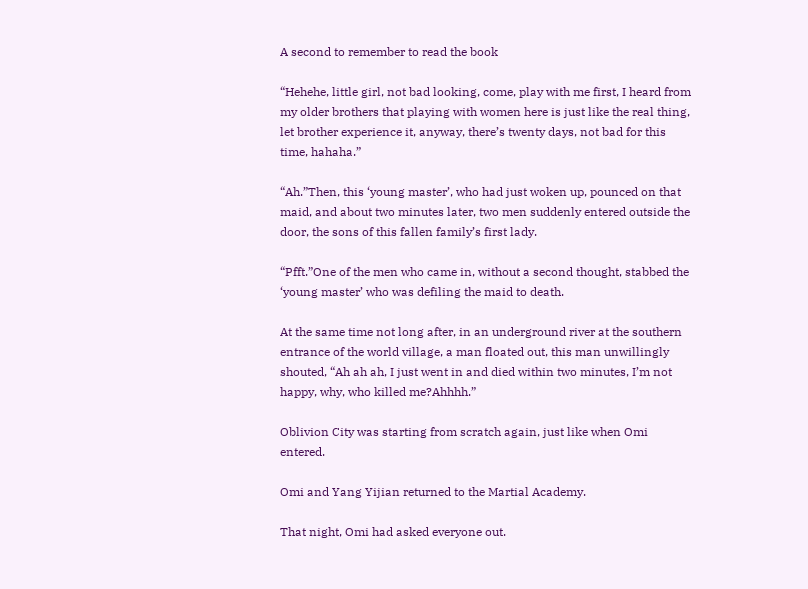A second to remember to read the book

“Hehehe, little girl, not bad looking, come, play with me first, I heard from my older brothers that playing with women here is just like the real thing, let brother experience it, anyway, there’s twenty days, not bad for this time, hahaha.”

“Ah.”Then, this ‘young master’, who had just woken up, pounced on that maid, and about two minutes later, two men suddenly entered outside the door, the sons of this fallen family’s first lady.

“Pfft.”One of the men who came in, without a second thought, stabbed the ‘young master’ who was defiling the maid to death.

At the same time not long after, in an underground river at the southern entrance of the world village, a man floated out, this man unwillingly shouted, “Ah ah ah, I just went in and died within two minutes, I’m not happy, why, who killed me?Ahhhh.”

Oblivion City was starting from scratch again, just like when Omi entered.

Omi and Yang Yijian returned to the Martial Academy.

That night, Omi had asked everyone out.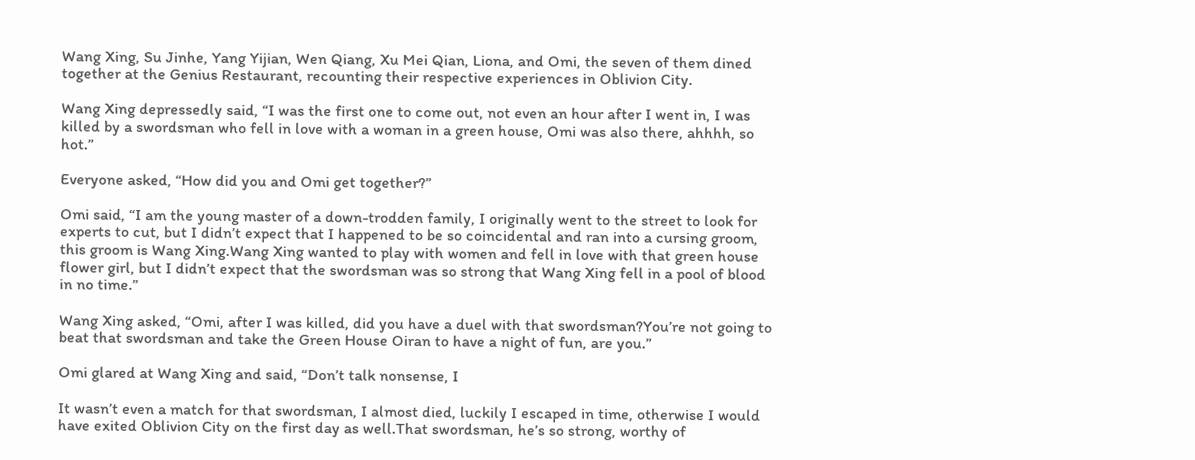Wang Xing, Su Jinhe, Yang Yijian, Wen Qiang, Xu Mei Qian, Liona, and Omi, the seven of them dined together at the Genius Restaurant, recounting their respective experiences in Oblivion City.

Wang Xing depressedly said, “I was the first one to come out, not even an hour after I went in, I was killed by a swordsman who fell in love with a woman in a green house, Omi was also there, ahhhh, so hot.”

Everyone asked, “How did you and Omi get together?”

Omi said, “I am the young master of a down-trodden family, I originally went to the street to look for experts to cut, but I didn’t expect that I happened to be so coincidental and ran into a cursing groom, this groom is Wang Xing.Wang Xing wanted to play with women and fell in love with that green house flower girl, but I didn’t expect that the swordsman was so strong that Wang Xing fell in a pool of blood in no time.”

Wang Xing asked, “Omi, after I was killed, did you have a duel with that swordsman?You’re not going to beat that swordsman and take the Green House Oiran to have a night of fun, are you.”

Omi glared at Wang Xing and said, “Don’t talk nonsense, I

It wasn’t even a match for that swordsman, I almost died, luckily I escaped in time, otherwise I would have exited Oblivion City on the first day as well.That swordsman, he’s so strong, worthy of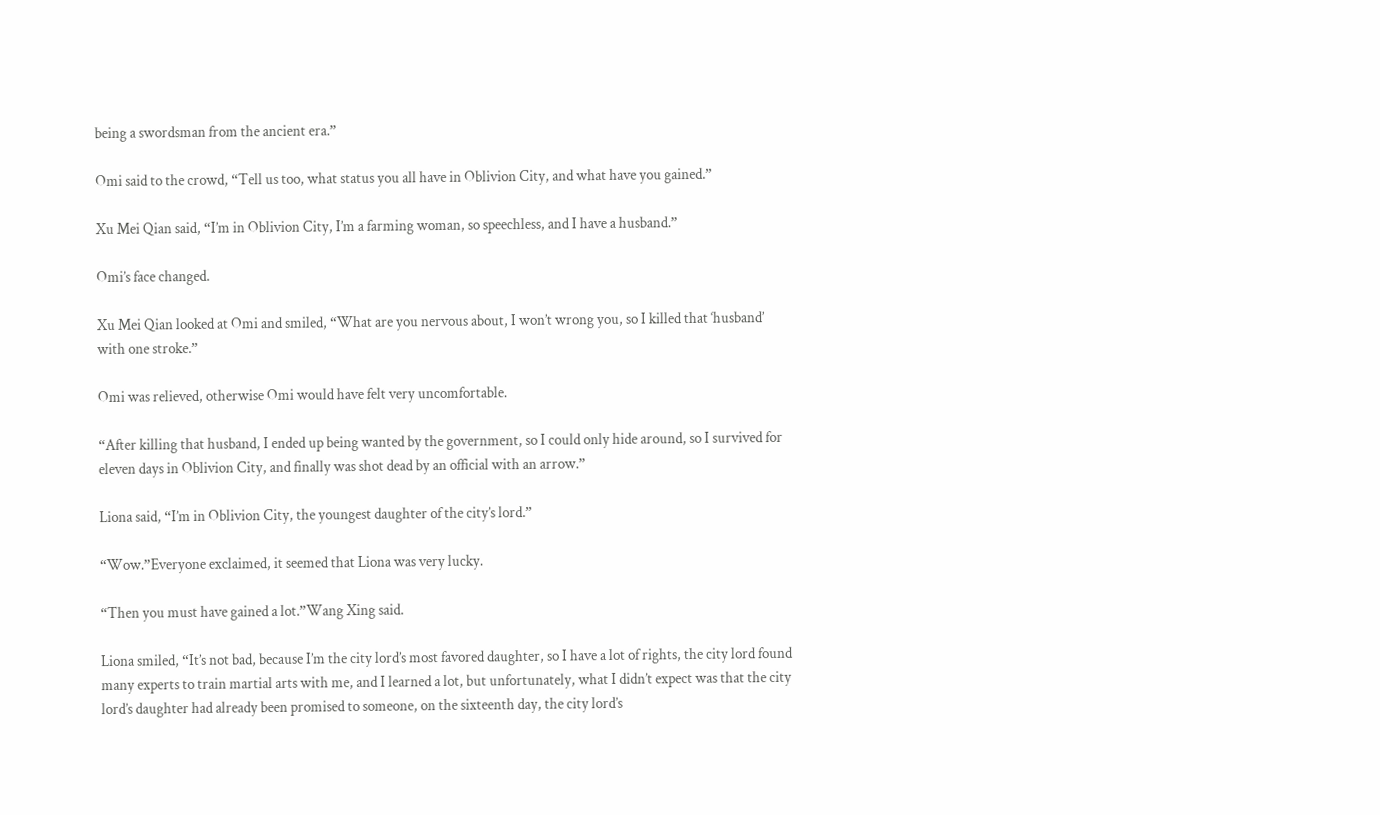being a swordsman from the ancient era.”

Omi said to the crowd, “Tell us too, what status you all have in Oblivion City, and what have you gained.”

Xu Mei Qian said, “I’m in Oblivion City, I’m a farming woman, so speechless, and I have a husband.”

Omi’s face changed.

Xu Mei Qian looked at Omi and smiled, “What are you nervous about, I won’t wrong you, so I killed that ‘husband’ with one stroke.”

Omi was relieved, otherwise Omi would have felt very uncomfortable.

“After killing that husband, I ended up being wanted by the government, so I could only hide around, so I survived for eleven days in Oblivion City, and finally was shot dead by an official with an arrow.”

Liona said, “I’m in Oblivion City, the youngest daughter of the city’s lord.”

“Wow.”Everyone exclaimed, it seemed that Liona was very lucky.

“Then you must have gained a lot.”Wang Xing said.

Liona smiled, “It’s not bad, because I’m the city lord’s most favored daughter, so I have a lot of rights, the city lord found many experts to train martial arts with me, and I learned a lot, but unfortunately, what I didn’t expect was that the city lord’s daughter had already been promised to someone, on the sixteenth day, the city lord’s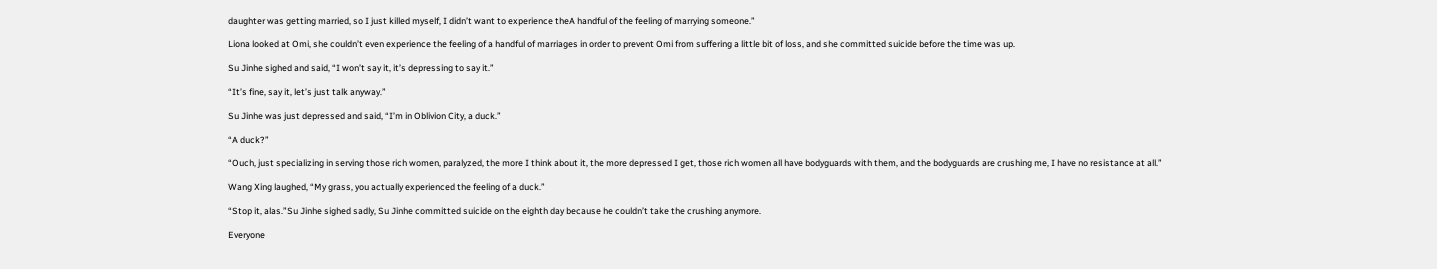daughter was getting married, so I just killed myself, I didn’t want to experience theA handful of the feeling of marrying someone.”

Liona looked at Omi, she couldn’t even experience the feeling of a handful of marriages in order to prevent Omi from suffering a little bit of loss, and she committed suicide before the time was up.

Su Jinhe sighed and said, “I won’t say it, it’s depressing to say it.”

“It’s fine, say it, let’s just talk anyway.”

Su Jinhe was just depressed and said, “I’m in Oblivion City, a duck.”

“A duck?”

“Ouch, just specializing in serving those rich women, paralyzed, the more I think about it, the more depressed I get, those rich women all have bodyguards with them, and the bodyguards are crushing me, I have no resistance at all.”

Wang Xing laughed, “My grass, you actually experienced the feeling of a duck.”

“Stop it, alas.”Su Jinhe sighed sadly, Su Jinhe committed suicide on the eighth day because he couldn’t take the crushing anymore.

Everyone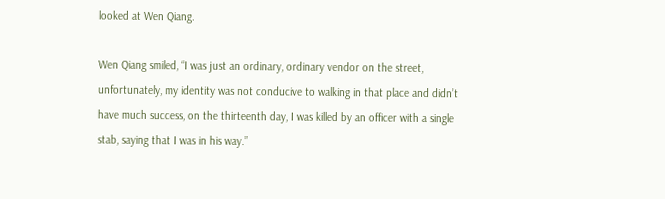looked at Wen Qiang.

Wen Qiang smiled, “I was just an ordinary, ordinary vendor on the street, unfortunately, my identity was not conducive to walking in that place and didn’t have much success, on the thirteenth day, I was killed by an officer with a single stab, saying that I was in his way.”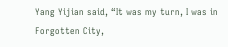Yang Yijian said, “It was my turn, I was in Forgotten City,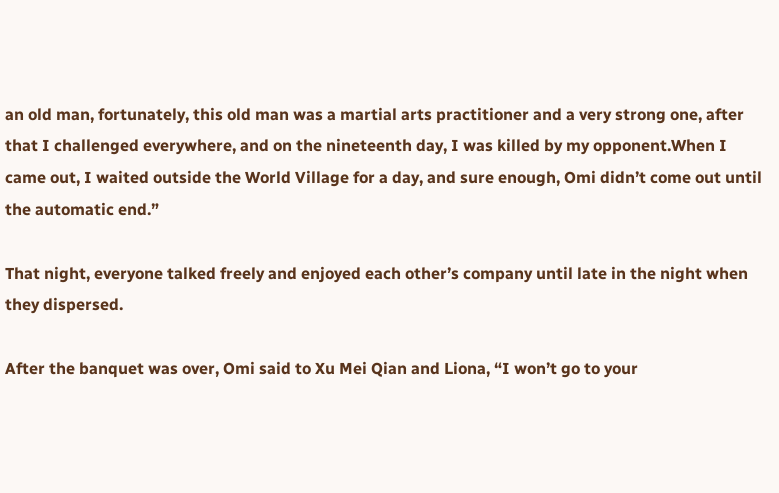an old man, fortunately, this old man was a martial arts practitioner and a very strong one, after that I challenged everywhere, and on the nineteenth day, I was killed by my opponent.When I came out, I waited outside the World Village for a day, and sure enough, Omi didn’t come out until the automatic end.”

That night, everyone talked freely and enjoyed each other’s company until late in the night when they dispersed.

After the banquet was over, Omi said to Xu Mei Qian and Liona, “I won’t go to your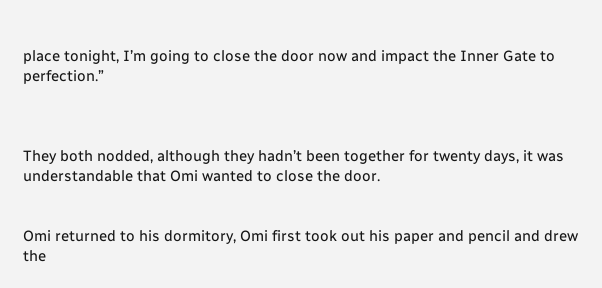place tonight, I’m going to close the door now and impact the Inner Gate to perfection.”



They both nodded, although they hadn’t been together for twenty days, it was understandable that Omi wanted to close the door.


Omi returned to his dormitory, Omi first took out his paper and pencil and drew the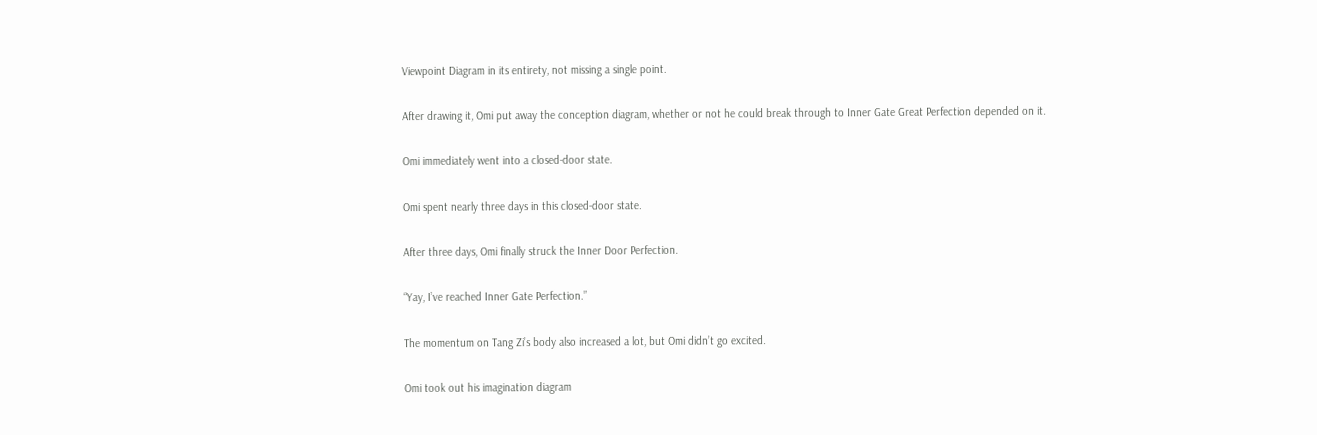Viewpoint Diagram in its entirety, not missing a single point.

After drawing it, Omi put away the conception diagram, whether or not he could break through to Inner Gate Great Perfection depended on it.

Omi immediately went into a closed-door state.

Omi spent nearly three days in this closed-door state.

After three days, Omi finally struck the Inner Door Perfection.

“Yay, I’ve reached Inner Gate Perfection.”

The momentum on Tang Zi’s body also increased a lot, but Omi didn’t go excited.

Omi took out his imagination diagram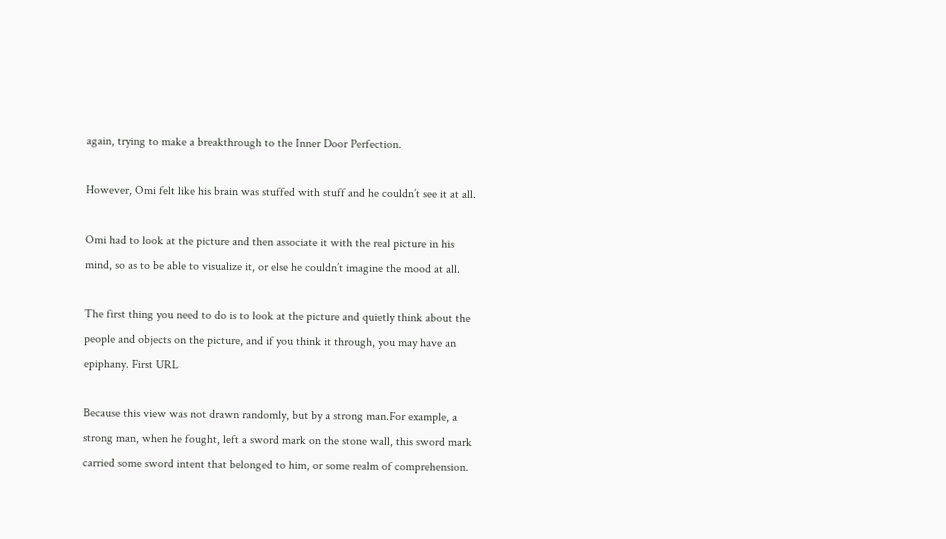again, trying to make a breakthrough to the Inner Door Perfection.

However, Omi felt like his brain was stuffed with stuff and he couldn’t see it at all.

Omi had to look at the picture and then associate it with the real picture in his mind, so as to be able to visualize it, or else he couldn’t imagine the mood at all.

The first thing you need to do is to look at the picture and quietly think about the people and objects on the picture, and if you think it through, you may have an epiphany. First URL

Because this view was not drawn randomly, but by a strong man.For example, a strong man, when he fought, left a sword mark on the stone wall, this sword mark carried some sword intent that belonged to him, or some realm of comprehension.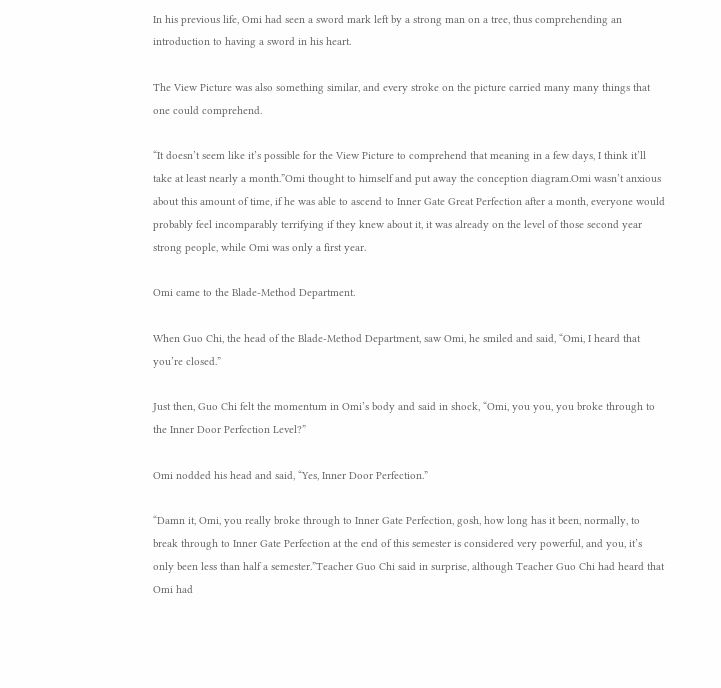In his previous life, Omi had seen a sword mark left by a strong man on a tree, thus comprehending an introduction to having a sword in his heart.

The View Picture was also something similar, and every stroke on the picture carried many many things that one could comprehend.

“It doesn’t seem like it’s possible for the View Picture to comprehend that meaning in a few days, I think it’ll take at least nearly a month.”Omi thought to himself and put away the conception diagram.Omi wasn’t anxious about this amount of time, if he was able to ascend to Inner Gate Great Perfection after a month, everyone would probably feel incomparably terrifying if they knew about it, it was already on the level of those second year strong people, while Omi was only a first year.

Omi came to the Blade-Method Department.

When Guo Chi, the head of the Blade-Method Department, saw Omi, he smiled and said, “Omi, I heard that you’re closed.”

Just then, Guo Chi felt the momentum in Omi’s body and said in shock, “Omi, you you, you broke through to the Inner Door Perfection Level?”

Omi nodded his head and said, “Yes, Inner Door Perfection.”

“Damn it, Omi, you really broke through to Inner Gate Perfection, gosh, how long has it been, normally, to break through to Inner Gate Perfection at the end of this semester is considered very powerful, and you, it’s only been less than half a semester.”Teacher Guo Chi said in surprise, although Teacher Guo Chi had heard that Omi had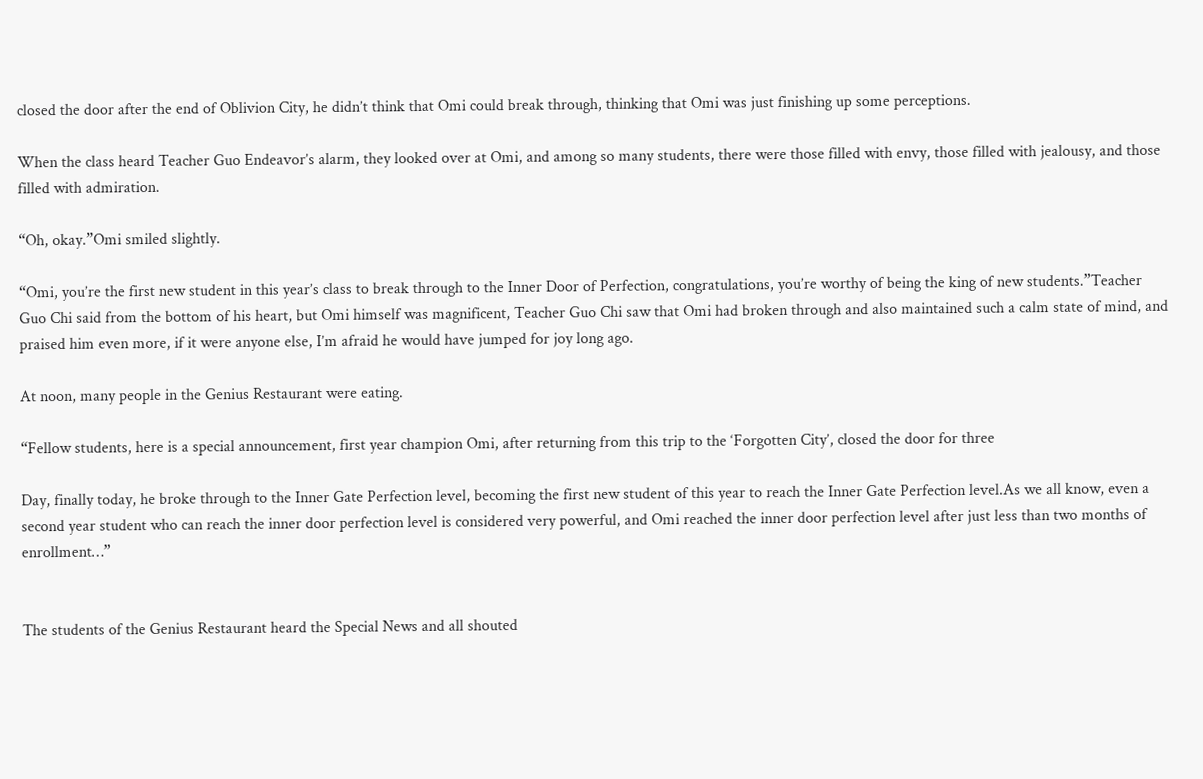closed the door after the end of Oblivion City, he didn’t think that Omi could break through, thinking that Omi was just finishing up some perceptions.

When the class heard Teacher Guo Endeavor’s alarm, they looked over at Omi, and among so many students, there were those filled with envy, those filled with jealousy, and those filled with admiration.

“Oh, okay.”Omi smiled slightly.

“Omi, you’re the first new student in this year’s class to break through to the Inner Door of Perfection, congratulations, you’re worthy of being the king of new students.”Teacher Guo Chi said from the bottom of his heart, but Omi himself was magnificent, Teacher Guo Chi saw that Omi had broken through and also maintained such a calm state of mind, and praised him even more, if it were anyone else, I’m afraid he would have jumped for joy long ago.

At noon, many people in the Genius Restaurant were eating.

“Fellow students, here is a special announcement, first year champion Omi, after returning from this trip to the ‘Forgotten City’, closed the door for three

Day, finally today, he broke through to the Inner Gate Perfection level, becoming the first new student of this year to reach the Inner Gate Perfection level.As we all know, even a second year student who can reach the inner door perfection level is considered very powerful, and Omi reached the inner door perfection level after just less than two months of enrollment…”


The students of the Genius Restaurant heard the Special News and all shouted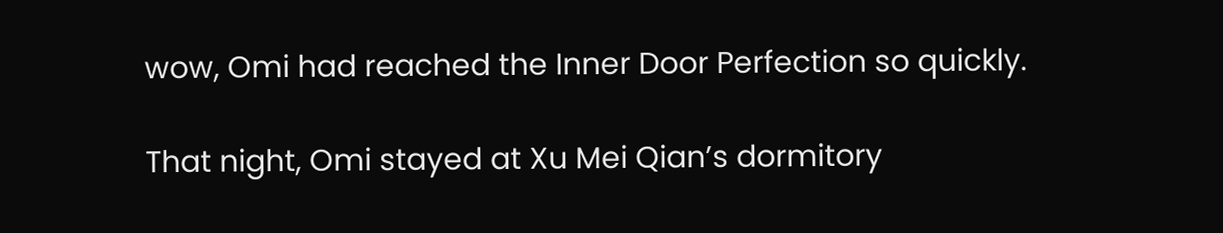wow, Omi had reached the Inner Door Perfection so quickly.

That night, Omi stayed at Xu Mei Qian’s dormitory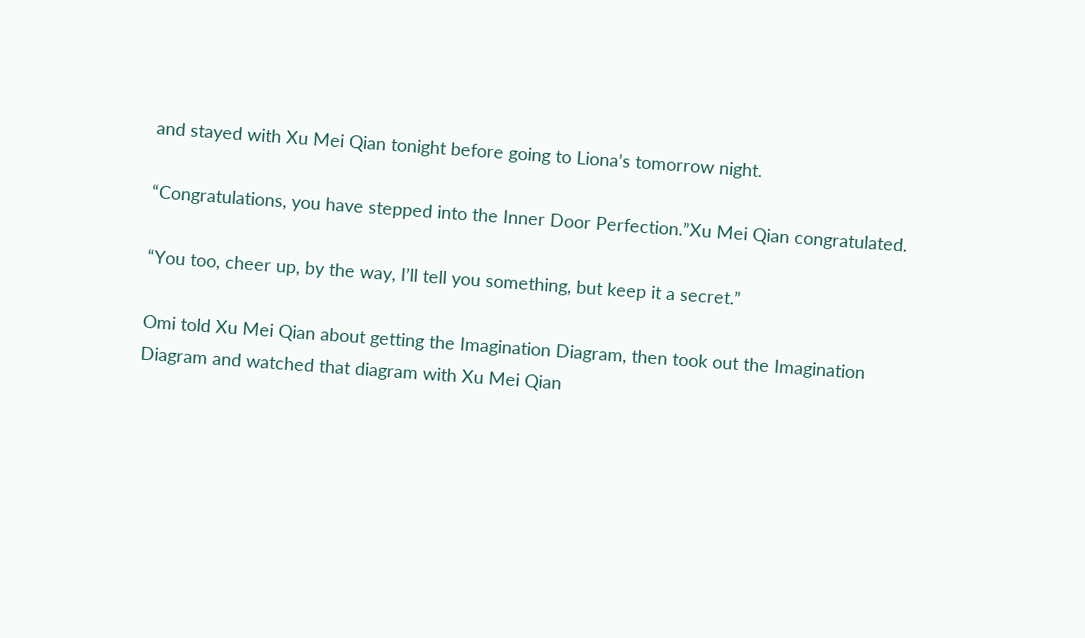and stayed with Xu Mei Qian tonight before going to Liona’s tomorrow night.

“Congratulations, you have stepped into the Inner Door Perfection.”Xu Mei Qian congratulated.

“You too, cheer up, by the way, I’ll tell you something, but keep it a secret.”

Omi told Xu Mei Qian about getting the Imagination Diagram, then took out the Imagination Diagram and watched that diagram with Xu Mei Qian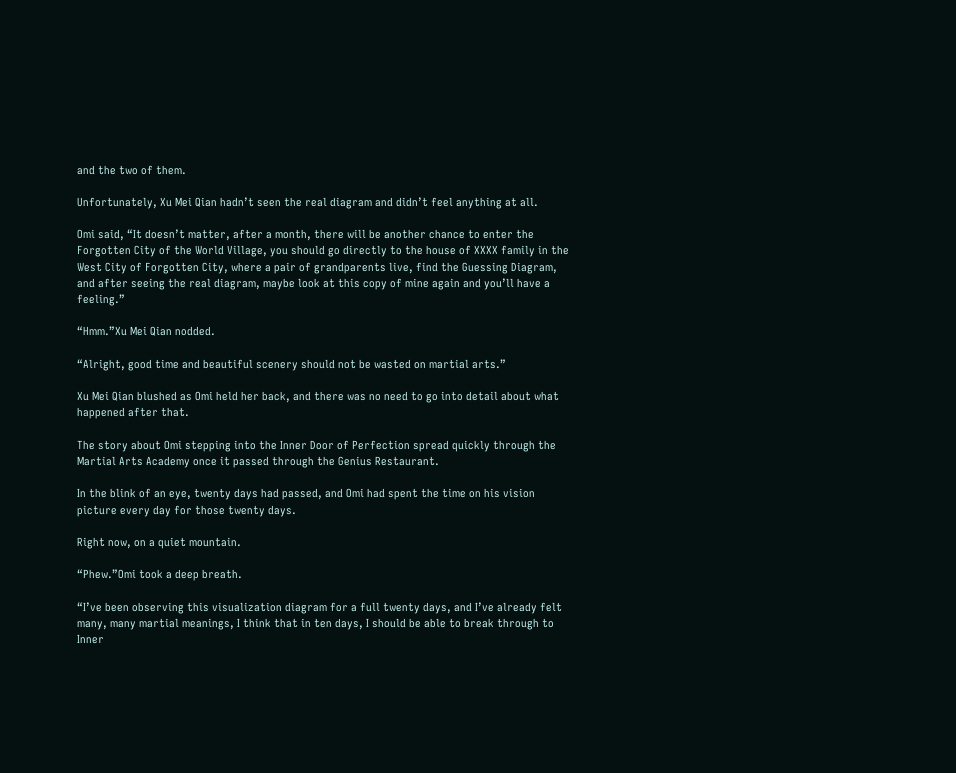and the two of them.

Unfortunately, Xu Mei Qian hadn’t seen the real diagram and didn’t feel anything at all.

Omi said, “It doesn’t matter, after a month, there will be another chance to enter the Forgotten City of the World Village, you should go directly to the house of XXXX family in the West City of Forgotten City, where a pair of grandparents live, find the Guessing Diagram, and after seeing the real diagram, maybe look at this copy of mine again and you’ll have a feeling.”

“Hmm.”Xu Mei Qian nodded.

“Alright, good time and beautiful scenery should not be wasted on martial arts.”

Xu Mei Qian blushed as Omi held her back, and there was no need to go into detail about what happened after that.

The story about Omi stepping into the Inner Door of Perfection spread quickly through the Martial Arts Academy once it passed through the Genius Restaurant.

In the blink of an eye, twenty days had passed, and Omi had spent the time on his vision picture every day for those twenty days.

Right now, on a quiet mountain.

“Phew.”Omi took a deep breath.

“I’ve been observing this visualization diagram for a full twenty days, and I’ve already felt many, many martial meanings, I think that in ten days, I should be able to break through to Inner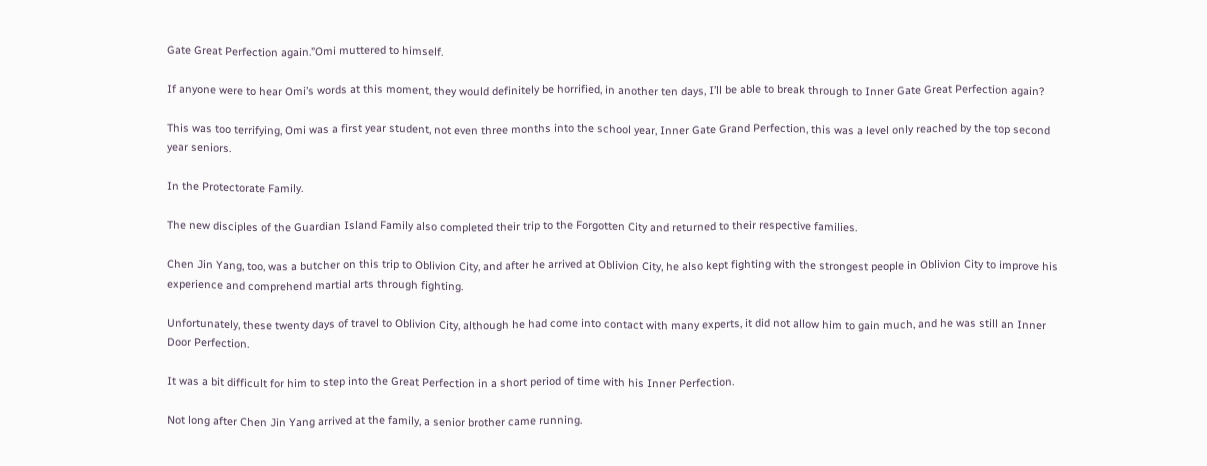Gate Great Perfection again.”Omi muttered to himself.

If anyone were to hear Omi’s words at this moment, they would definitely be horrified, in another ten days, I’ll be able to break through to Inner Gate Great Perfection again?

This was too terrifying, Omi was a first year student, not even three months into the school year, Inner Gate Grand Perfection, this was a level only reached by the top second year seniors.

In the Protectorate Family.

The new disciples of the Guardian Island Family also completed their trip to the Forgotten City and returned to their respective families.

Chen Jin Yang, too, was a butcher on this trip to Oblivion City, and after he arrived at Oblivion City, he also kept fighting with the strongest people in Oblivion City to improve his experience and comprehend martial arts through fighting.

Unfortunately, these twenty days of travel to Oblivion City, although he had come into contact with many experts, it did not allow him to gain much, and he was still an Inner Door Perfection.

It was a bit difficult for him to step into the Great Perfection in a short period of time with his Inner Perfection.

Not long after Chen Jin Yang arrived at the family, a senior brother came running.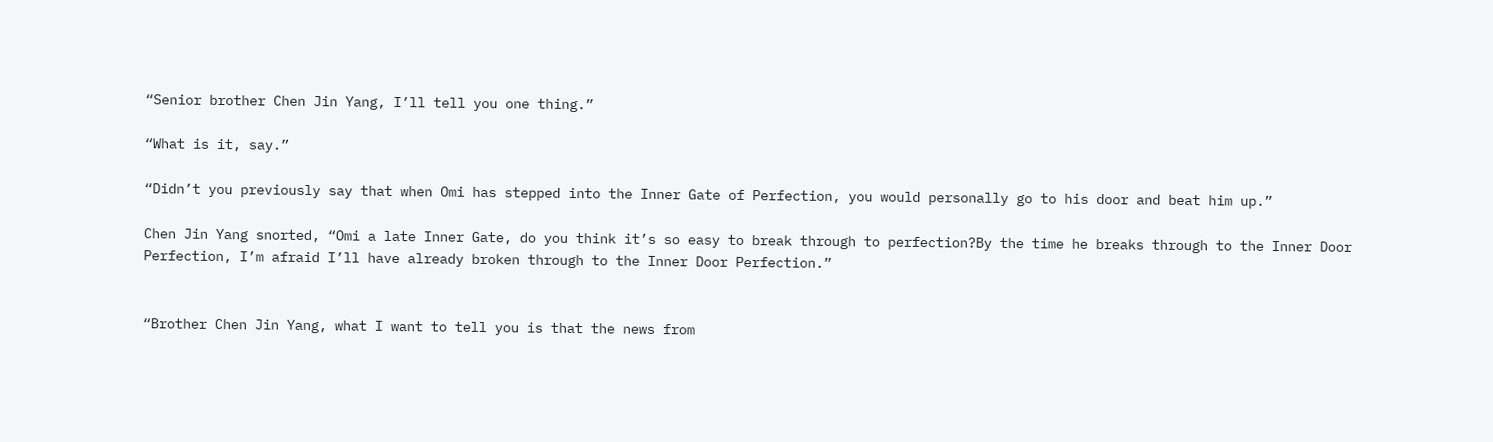“Senior brother Chen Jin Yang, I’ll tell you one thing.”

“What is it, say.”

“Didn’t you previously say that when Omi has stepped into the Inner Gate of Perfection, you would personally go to his door and beat him up.”

Chen Jin Yang snorted, “Omi a late Inner Gate, do you think it’s so easy to break through to perfection?By the time he breaks through to the Inner Door Perfection, I’m afraid I’ll have already broken through to the Inner Door Perfection.”


“Brother Chen Jin Yang, what I want to tell you is that the news from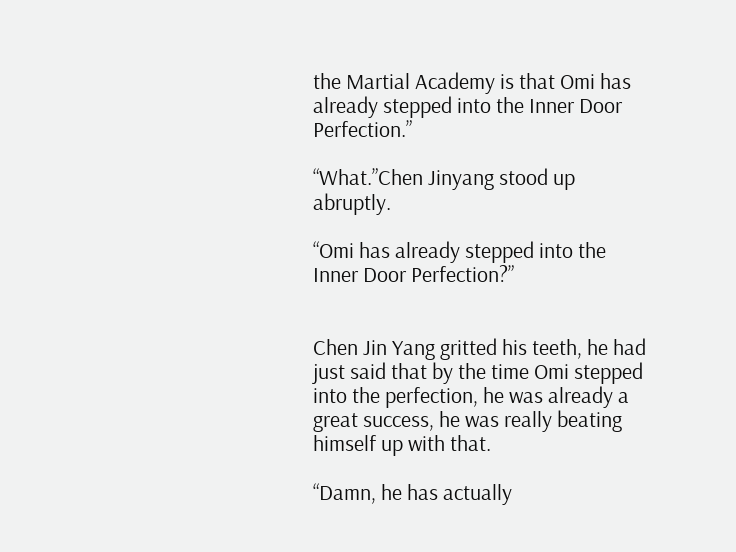the Martial Academy is that Omi has already stepped into the Inner Door Perfection.”

“What.”Chen Jinyang stood up abruptly.

“Omi has already stepped into the Inner Door Perfection?”


Chen Jin Yang gritted his teeth, he had just said that by the time Omi stepped into the perfection, he was already a great success, he was really beating himself up with that.

“Damn, he has actually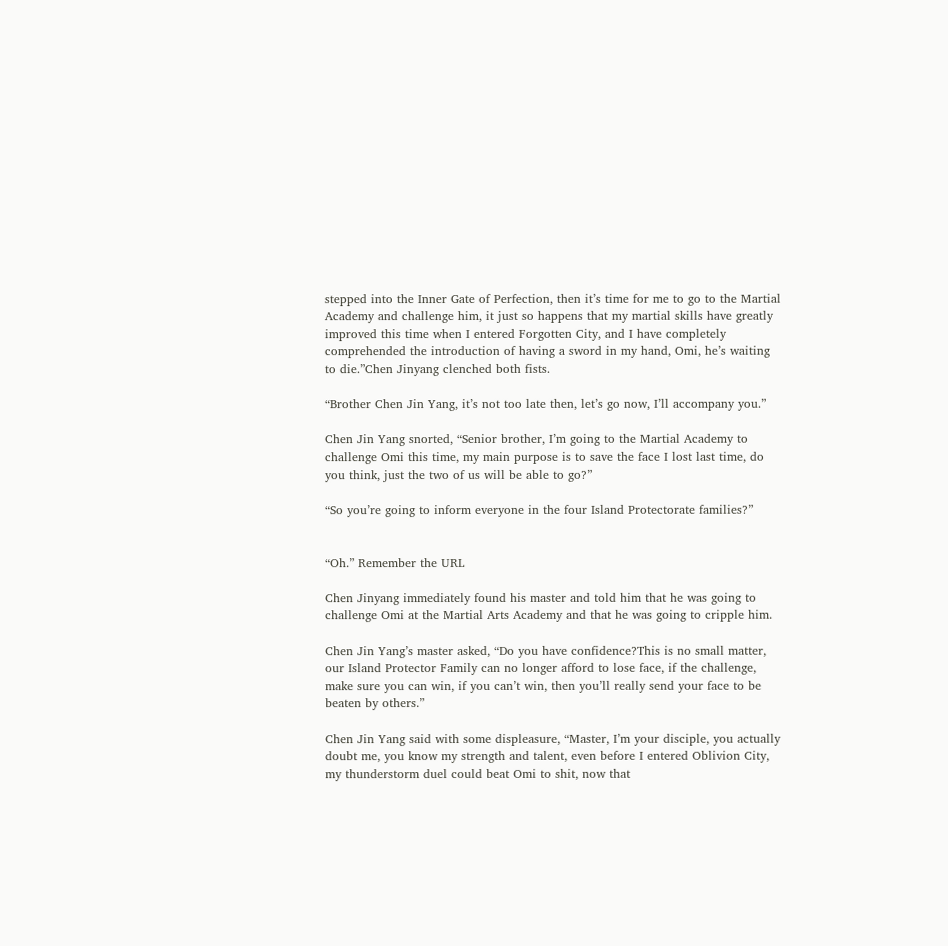stepped into the Inner Gate of Perfection, then it’s time for me to go to the Martial Academy and challenge him, it just so happens that my martial skills have greatly improved this time when I entered Forgotten City, and I have completely comprehended the introduction of having a sword in my hand, Omi, he’s waiting to die.”Chen Jinyang clenched both fists.

“Brother Chen Jin Yang, it’s not too late then, let’s go now, I’ll accompany you.”

Chen Jin Yang snorted, “Senior brother, I’m going to the Martial Academy to challenge Omi this time, my main purpose is to save the face I lost last time, do you think, just the two of us will be able to go?”

“So you’re going to inform everyone in the four Island Protectorate families?”


“Oh.” Remember the URL

Chen Jinyang immediately found his master and told him that he was going to challenge Omi at the Martial Arts Academy and that he was going to cripple him.

Chen Jin Yang’s master asked, “Do you have confidence?This is no small matter, our Island Protector Family can no longer afford to lose face, if the challenge, make sure you can win, if you can’t win, then you’ll really send your face to be beaten by others.”

Chen Jin Yang said with some displeasure, “Master, I’m your disciple, you actually doubt me, you know my strength and talent, even before I entered Oblivion City, my thunderstorm duel could beat Omi to shit, now that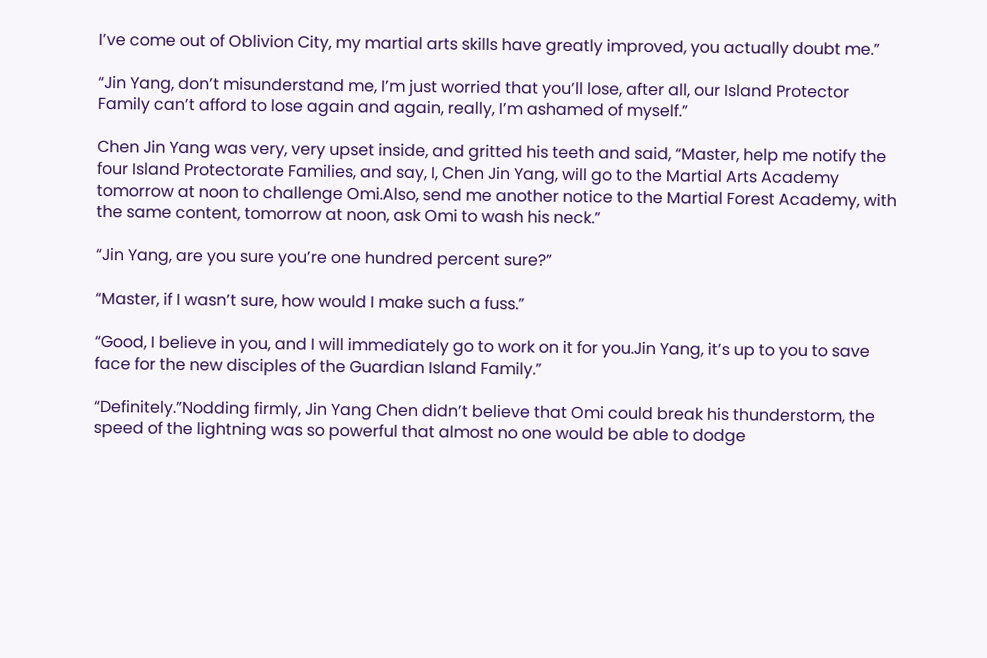I’ve come out of Oblivion City, my martial arts skills have greatly improved, you actually doubt me.”

“Jin Yang, don’t misunderstand me, I’m just worried that you’ll lose, after all, our Island Protector Family can’t afford to lose again and again, really, I’m ashamed of myself.”

Chen Jin Yang was very, very upset inside, and gritted his teeth and said, “Master, help me notify the four Island Protectorate Families, and say, I, Chen Jin Yang, will go to the Martial Arts Academy tomorrow at noon to challenge Omi.Also, send me another notice to the Martial Forest Academy, with the same content, tomorrow at noon, ask Omi to wash his neck.”

“Jin Yang, are you sure you’re one hundred percent sure?”

“Master, if I wasn’t sure, how would I make such a fuss.”

“Good, I believe in you, and I will immediately go to work on it for you.Jin Yang, it’s up to you to save face for the new disciples of the Guardian Island Family.”

“Definitely.”Nodding firmly, Jin Yang Chen didn’t believe that Omi could break his thunderstorm, the speed of the lightning was so powerful that almost no one would be able to dodge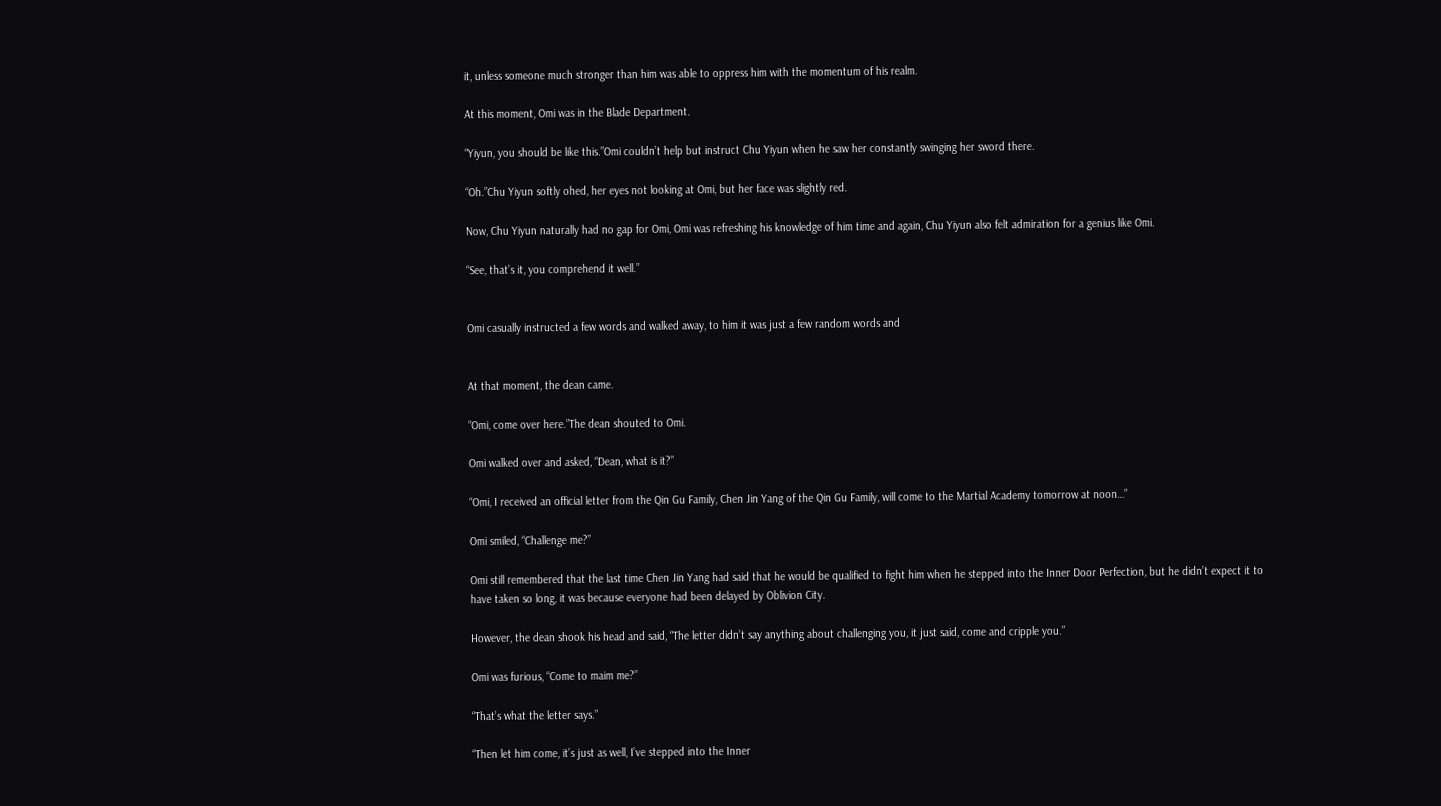it, unless someone much stronger than him was able to oppress him with the momentum of his realm.

At this moment, Omi was in the Blade Department.

“Yiyun, you should be like this.”Omi couldn’t help but instruct Chu Yiyun when he saw her constantly swinging her sword there.

“Oh.”Chu Yiyun softly ohed, her eyes not looking at Omi, but her face was slightly red.

Now, Chu Yiyun naturally had no gap for Omi, Omi was refreshing his knowledge of him time and again, Chu Yiyun also felt admiration for a genius like Omi.

“See, that’s it, you comprehend it well.”


Omi casually instructed a few words and walked away, to him it was just a few random words and


At that moment, the dean came.

“Omi, come over here.”The dean shouted to Omi.

Omi walked over and asked, “Dean, what is it?”

“Omi, I received an official letter from the Qin Gu Family, Chen Jin Yang of the Qin Gu Family, will come to the Martial Academy tomorrow at noon…”

Omi smiled, “Challenge me?”

Omi still remembered that the last time Chen Jin Yang had said that he would be qualified to fight him when he stepped into the Inner Door Perfection, but he didn’t expect it to have taken so long, it was because everyone had been delayed by Oblivion City.

However, the dean shook his head and said, “The letter didn’t say anything about challenging you, it just said, come and cripple you.”

Omi was furious, “Come to maim me?”

“That’s what the letter says.”

“Then let him come, it’s just as well, I’ve stepped into the Inner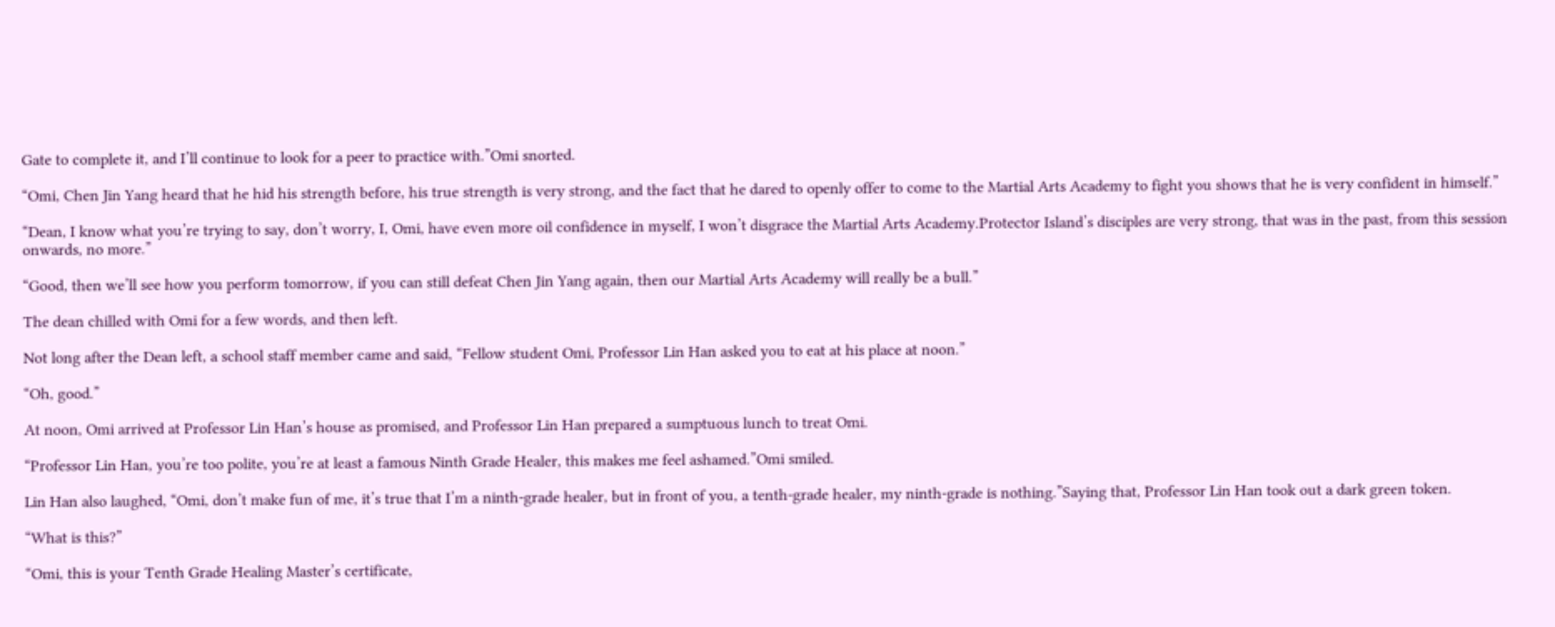Gate to complete it, and I’ll continue to look for a peer to practice with.”Omi snorted.

“Omi, Chen Jin Yang heard that he hid his strength before, his true strength is very strong, and the fact that he dared to openly offer to come to the Martial Arts Academy to fight you shows that he is very confident in himself.”

“Dean, I know what you’re trying to say, don’t worry, I, Omi, have even more oil confidence in myself, I won’t disgrace the Martial Arts Academy.Protector Island’s disciples are very strong, that was in the past, from this session onwards, no more.”

“Good, then we’ll see how you perform tomorrow, if you can still defeat Chen Jin Yang again, then our Martial Arts Academy will really be a bull.”

The dean chilled with Omi for a few words, and then left.

Not long after the Dean left, a school staff member came and said, “Fellow student Omi, Professor Lin Han asked you to eat at his place at noon.”

“Oh, good.”

At noon, Omi arrived at Professor Lin Han’s house as promised, and Professor Lin Han prepared a sumptuous lunch to treat Omi.

“Professor Lin Han, you’re too polite, you’re at least a famous Ninth Grade Healer, this makes me feel ashamed.”Omi smiled.

Lin Han also laughed, “Omi, don’t make fun of me, it’s true that I’m a ninth-grade healer, but in front of you, a tenth-grade healer, my ninth-grade is nothing.”Saying that, Professor Lin Han took out a dark green token.

“What is this?”

“Omi, this is your Tenth Grade Healing Master’s certificate,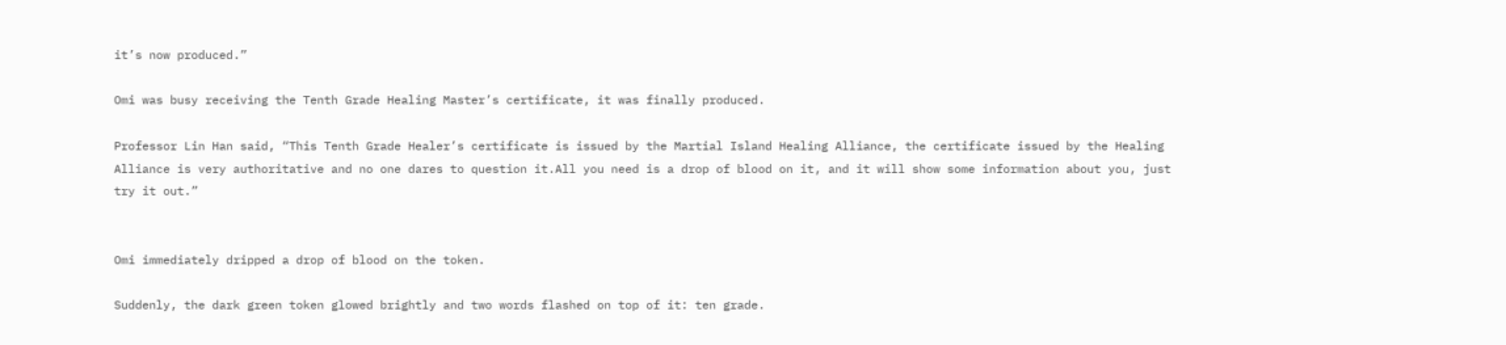it’s now produced.”

Omi was busy receiving the Tenth Grade Healing Master’s certificate, it was finally produced.

Professor Lin Han said, “This Tenth Grade Healer’s certificate is issued by the Martial Island Healing Alliance, the certificate issued by the Healing Alliance is very authoritative and no one dares to question it.All you need is a drop of blood on it, and it will show some information about you, just try it out.”


Omi immediately dripped a drop of blood on the token.

Suddenly, the dark green token glowed brightly and two words flashed on top of it: ten grade.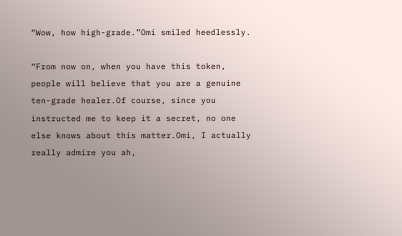“Wow, how high-grade.”Omi smiled heedlessly.

“From now on, when you have this token, people will believe that you are a genuine ten-grade healer.Of course, since you instructed me to keep it a secret, no one else knows about this matter.Omi, I actually really admire you ah,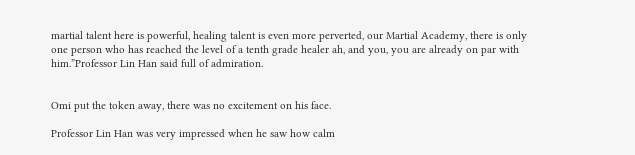martial talent here is powerful, healing talent is even more perverted, our Martial Academy, there is only one person who has reached the level of a tenth grade healer ah, and you, you are already on par with him.”Professor Lin Han said full of admiration.


Omi put the token away, there was no excitement on his face.

Professor Lin Han was very impressed when he saw how calm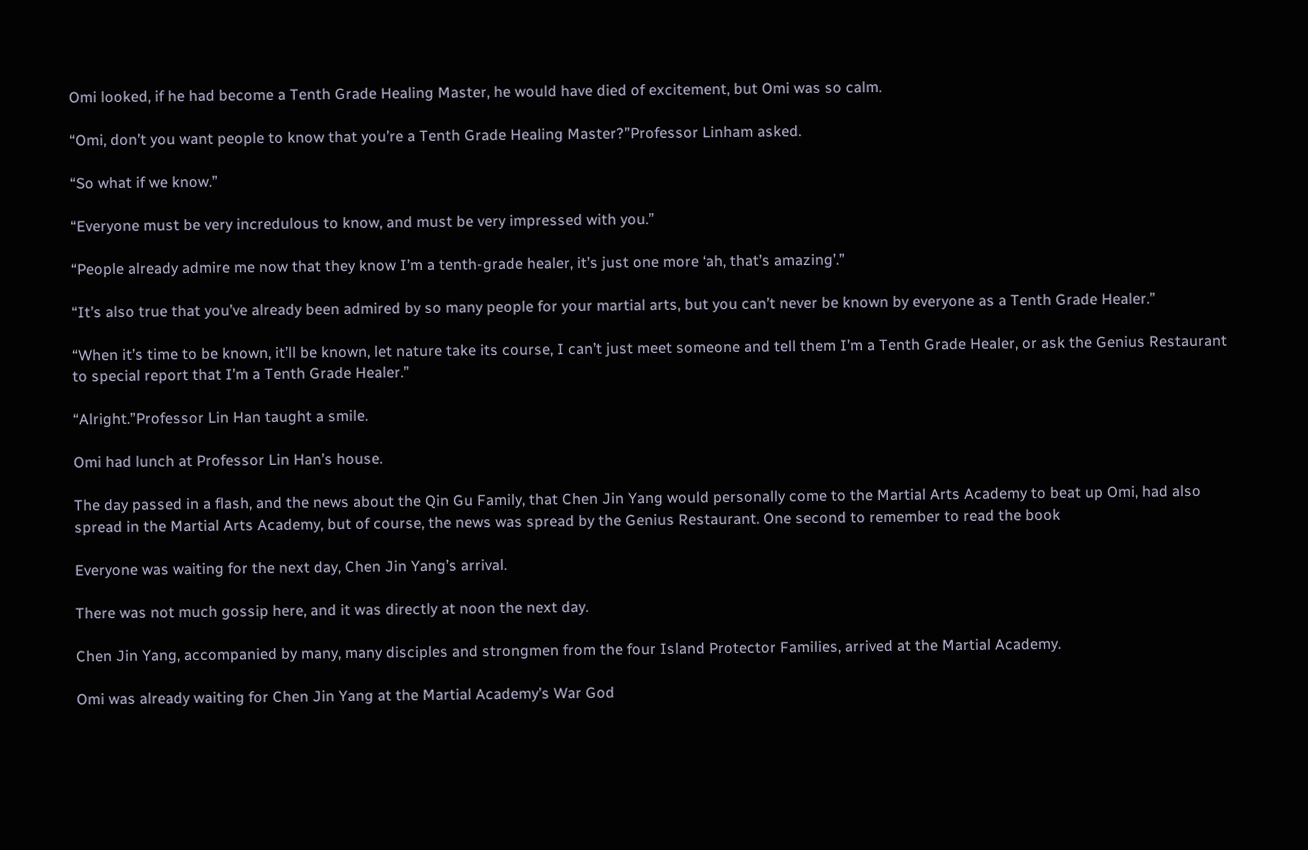Omi looked, if he had become a Tenth Grade Healing Master, he would have died of excitement, but Omi was so calm.

“Omi, don’t you want people to know that you’re a Tenth Grade Healing Master?”Professor Linham asked.

“So what if we know.”

“Everyone must be very incredulous to know, and must be very impressed with you.”

“People already admire me now that they know I’m a tenth-grade healer, it’s just one more ‘ah, that’s amazing’.”

“It’s also true that you’ve already been admired by so many people for your martial arts, but you can’t never be known by everyone as a Tenth Grade Healer.”

“When it’s time to be known, it’ll be known, let nature take its course, I can’t just meet someone and tell them I’m a Tenth Grade Healer, or ask the Genius Restaurant to special report that I’m a Tenth Grade Healer.”

“Alright.”Professor Lin Han taught a smile.

Omi had lunch at Professor Lin Han’s house.

The day passed in a flash, and the news about the Qin Gu Family, that Chen Jin Yang would personally come to the Martial Arts Academy to beat up Omi, had also spread in the Martial Arts Academy, but of course, the news was spread by the Genius Restaurant. One second to remember to read the book

Everyone was waiting for the next day, Chen Jin Yang’s arrival.

There was not much gossip here, and it was directly at noon the next day.

Chen Jin Yang, accompanied by many, many disciples and strongmen from the four Island Protector Families, arrived at the Martial Academy.

Omi was already waiting for Chen Jin Yang at the Martial Academy’s War God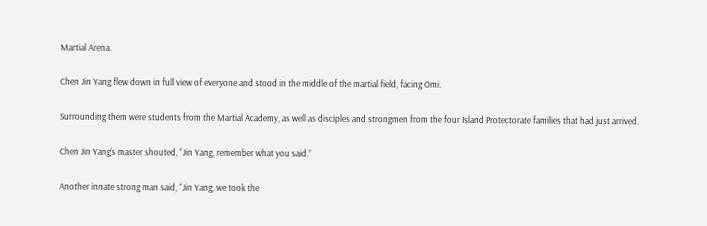Martial Arena.

Chen Jin Yang flew down in full view of everyone and stood in the middle of the martial field, facing Omi.

Surrounding them were students from the Martial Academy, as well as disciples and strongmen from the four Island Protectorate families that had just arrived.

Chen Jin Yang’s master shouted, “Jin Yang, remember what you said.”

Another innate strong man said, “Jin Yang, we took the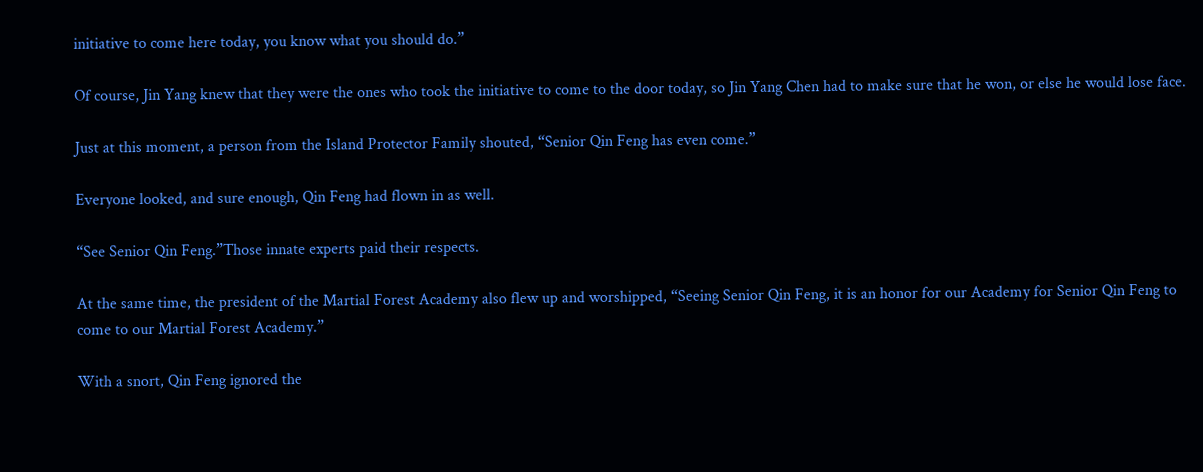initiative to come here today, you know what you should do.”

Of course, Jin Yang knew that they were the ones who took the initiative to come to the door today, so Jin Yang Chen had to make sure that he won, or else he would lose face.

Just at this moment, a person from the Island Protector Family shouted, “Senior Qin Feng has even come.”

Everyone looked, and sure enough, Qin Feng had flown in as well.

“See Senior Qin Feng.”Those innate experts paid their respects.

At the same time, the president of the Martial Forest Academy also flew up and worshipped, “Seeing Senior Qin Feng, it is an honor for our Academy for Senior Qin Feng to come to our Martial Forest Academy.”

With a snort, Qin Feng ignored the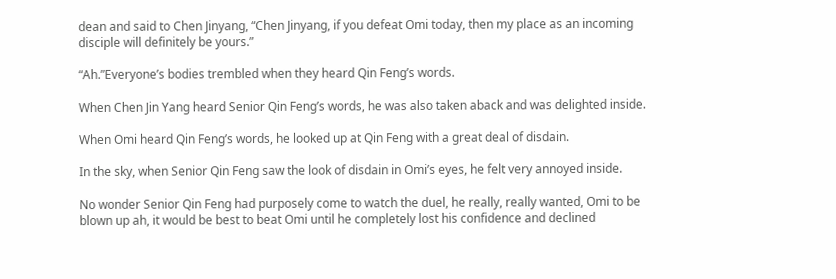dean and said to Chen Jinyang, “Chen Jinyang, if you defeat Omi today, then my place as an incoming disciple will definitely be yours.”

“Ah.”Everyone’s bodies trembled when they heard Qin Feng’s words.

When Chen Jin Yang heard Senior Qin Feng’s words, he was also taken aback and was delighted inside.

When Omi heard Qin Feng’s words, he looked up at Qin Feng with a great deal of disdain.

In the sky, when Senior Qin Feng saw the look of disdain in Omi’s eyes, he felt very annoyed inside.

No wonder Senior Qin Feng had purposely come to watch the duel, he really, really wanted, Omi to be blown up ah, it would be best to beat Omi until he completely lost his confidence and declined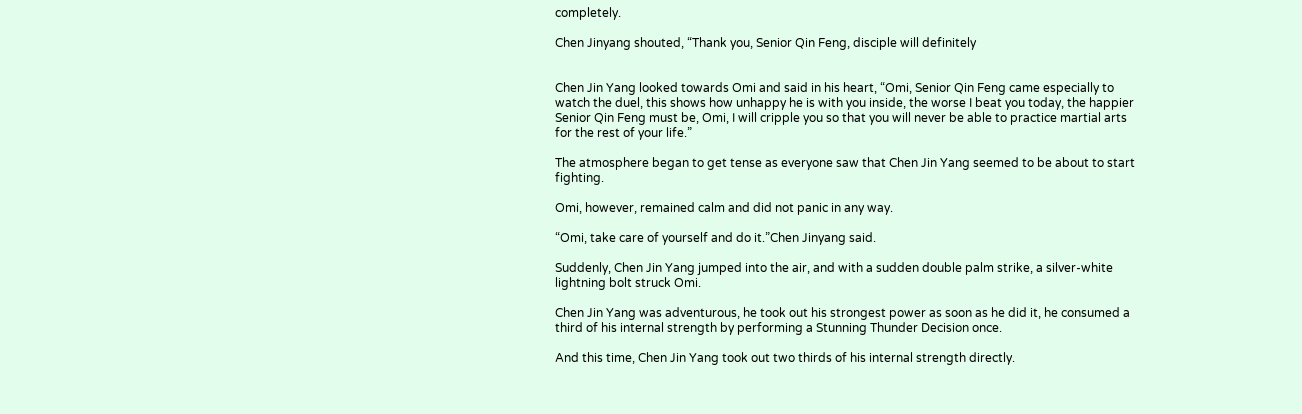completely.

Chen Jinyang shouted, “Thank you, Senior Qin Feng, disciple will definitely


Chen Jin Yang looked towards Omi and said in his heart, “Omi, Senior Qin Feng came especially to watch the duel, this shows how unhappy he is with you inside, the worse I beat you today, the happier Senior Qin Feng must be, Omi, I will cripple you so that you will never be able to practice martial arts for the rest of your life.”

The atmosphere began to get tense as everyone saw that Chen Jin Yang seemed to be about to start fighting.

Omi, however, remained calm and did not panic in any way.

“Omi, take care of yourself and do it.”Chen Jinyang said.

Suddenly, Chen Jin Yang jumped into the air, and with a sudden double palm strike, a silver-white lightning bolt struck Omi.

Chen Jin Yang was adventurous, he took out his strongest power as soon as he did it, he consumed a third of his internal strength by performing a Stunning Thunder Decision once.

And this time, Chen Jin Yang took out two thirds of his internal strength directly.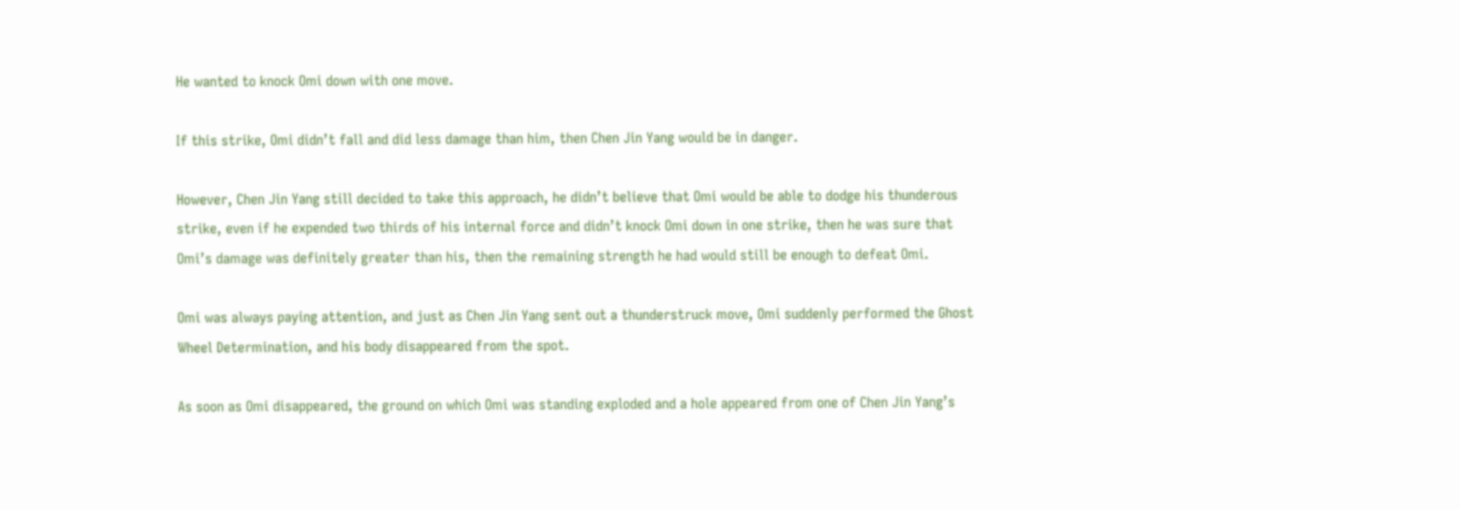He wanted to knock Omi down with one move.

If this strike, Omi didn’t fall and did less damage than him, then Chen Jin Yang would be in danger.

However, Chen Jin Yang still decided to take this approach, he didn’t believe that Omi would be able to dodge his thunderous strike, even if he expended two thirds of his internal force and didn’t knock Omi down in one strike, then he was sure that Omi’s damage was definitely greater than his, then the remaining strength he had would still be enough to defeat Omi.

Omi was always paying attention, and just as Chen Jin Yang sent out a thunderstruck move, Omi suddenly performed the Ghost Wheel Determination, and his body disappeared from the spot.

As soon as Omi disappeared, the ground on which Omi was standing exploded and a hole appeared from one of Chen Jin Yang’s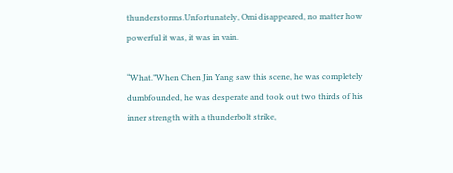thunderstorms.Unfortunately, Omi disappeared, no matter how powerful it was, it was in vain.

“What.”When Chen Jin Yang saw this scene, he was completely dumbfounded, he was desperate and took out two thirds of his inner strength with a thunderbolt strike,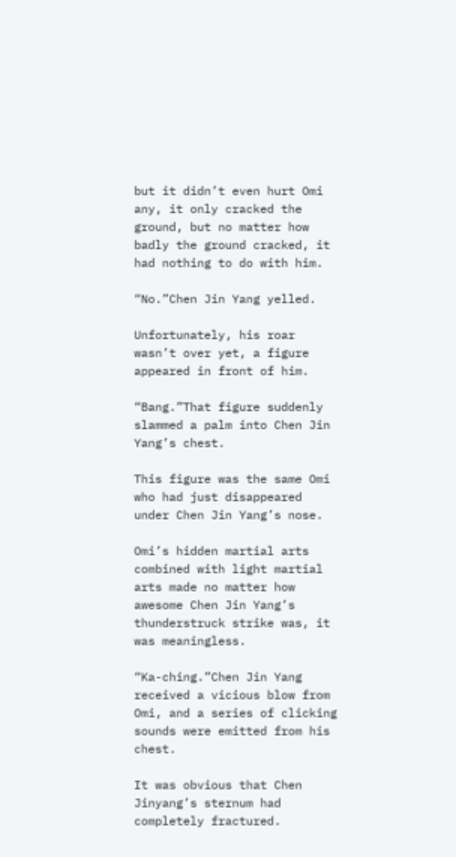but it didn’t even hurt Omi any, it only cracked the ground, but no matter how badly the ground cracked, it had nothing to do with him.

“No.”Chen Jin Yang yelled.

Unfortunately, his roar wasn’t over yet, a figure appeared in front of him.

“Bang.”That figure suddenly slammed a palm into Chen Jin Yang’s chest.

This figure was the same Omi who had just disappeared under Chen Jin Yang’s nose.

Omi’s hidden martial arts combined with light martial arts made no matter how awesome Chen Jin Yang’s thunderstruck strike was, it was meaningless.

“Ka-ching.”Chen Jin Yang received a vicious blow from Omi, and a series of clicking sounds were emitted from his chest.

It was obvious that Chen Jinyang’s sternum had completely fractured.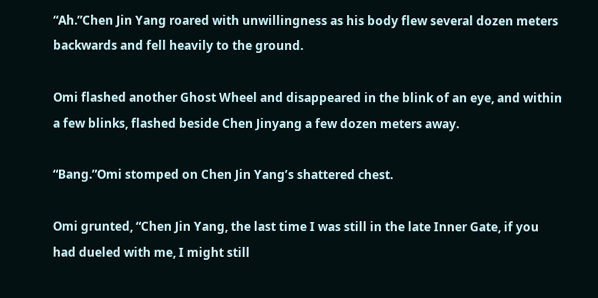“Ah.”Chen Jin Yang roared with unwillingness as his body flew several dozen meters backwards and fell heavily to the ground.

Omi flashed another Ghost Wheel and disappeared in the blink of an eye, and within a few blinks, flashed beside Chen Jinyang a few dozen meters away.

“Bang.”Omi stomped on Chen Jin Yang’s shattered chest.

Omi grunted, “Chen Jin Yang, the last time I was still in the late Inner Gate, if you had dueled with me, I might still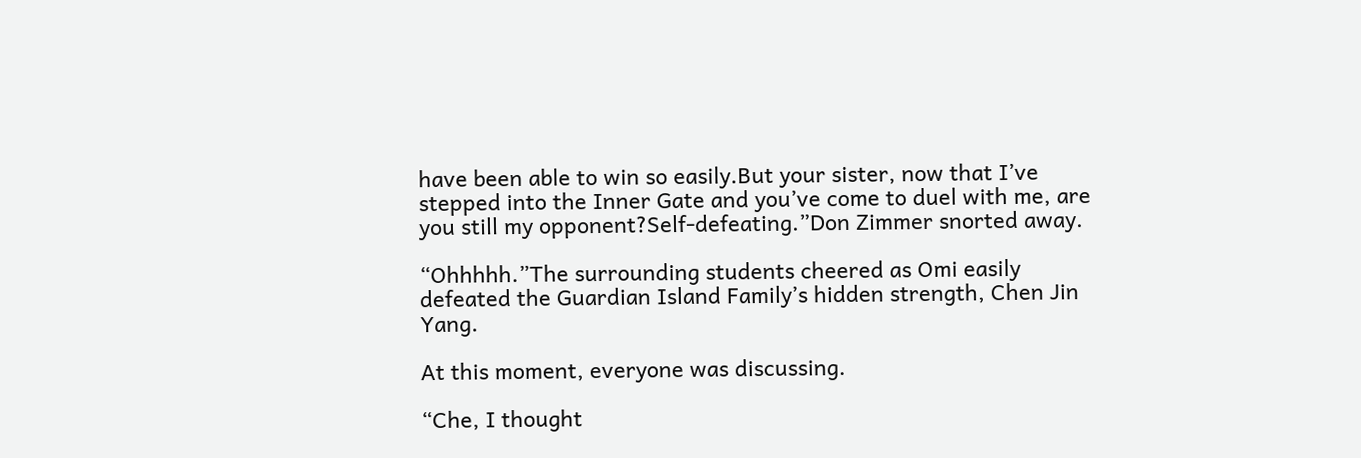have been able to win so easily.But your sister, now that I’ve stepped into the Inner Gate and you’ve come to duel with me, are you still my opponent?Self-defeating.”Don Zimmer snorted away.

“Ohhhhh.”The surrounding students cheered as Omi easily defeated the Guardian Island Family’s hidden strength, Chen Jin Yang.

At this moment, everyone was discussing.

“Che, I thought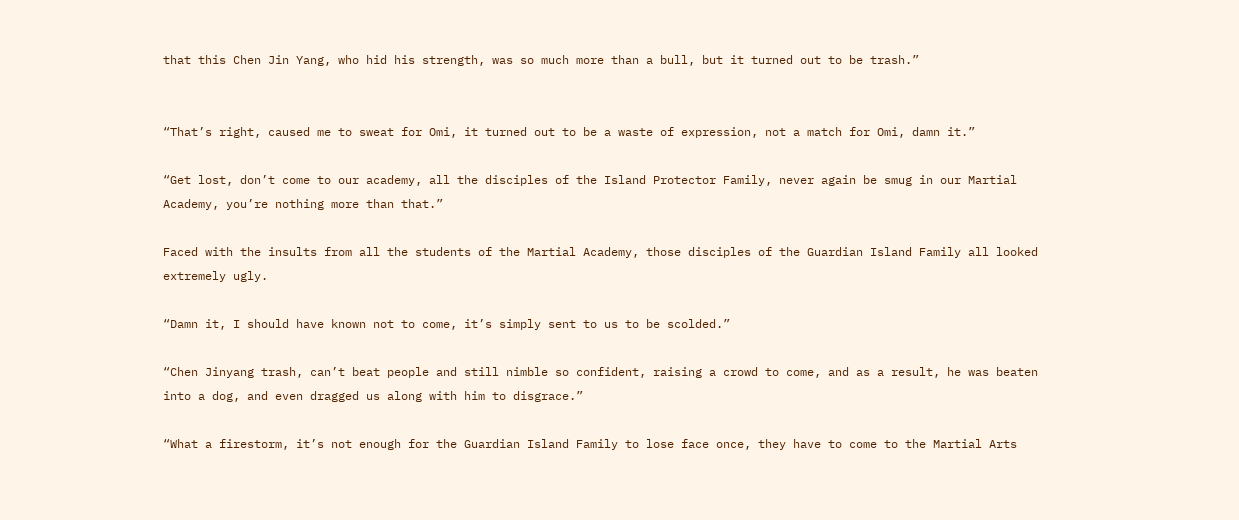that this Chen Jin Yang, who hid his strength, was so much more than a bull, but it turned out to be trash.”


“That’s right, caused me to sweat for Omi, it turned out to be a waste of expression, not a match for Omi, damn it.”

“Get lost, don’t come to our academy, all the disciples of the Island Protector Family, never again be smug in our Martial Academy, you’re nothing more than that.”

Faced with the insults from all the students of the Martial Academy, those disciples of the Guardian Island Family all looked extremely ugly.

“Damn it, I should have known not to come, it’s simply sent to us to be scolded.”

“Chen Jinyang trash, can’t beat people and still nimble so confident, raising a crowd to come, and as a result, he was beaten into a dog, and even dragged us along with him to disgrace.”

“What a firestorm, it’s not enough for the Guardian Island Family to lose face once, they have to come to the Martial Arts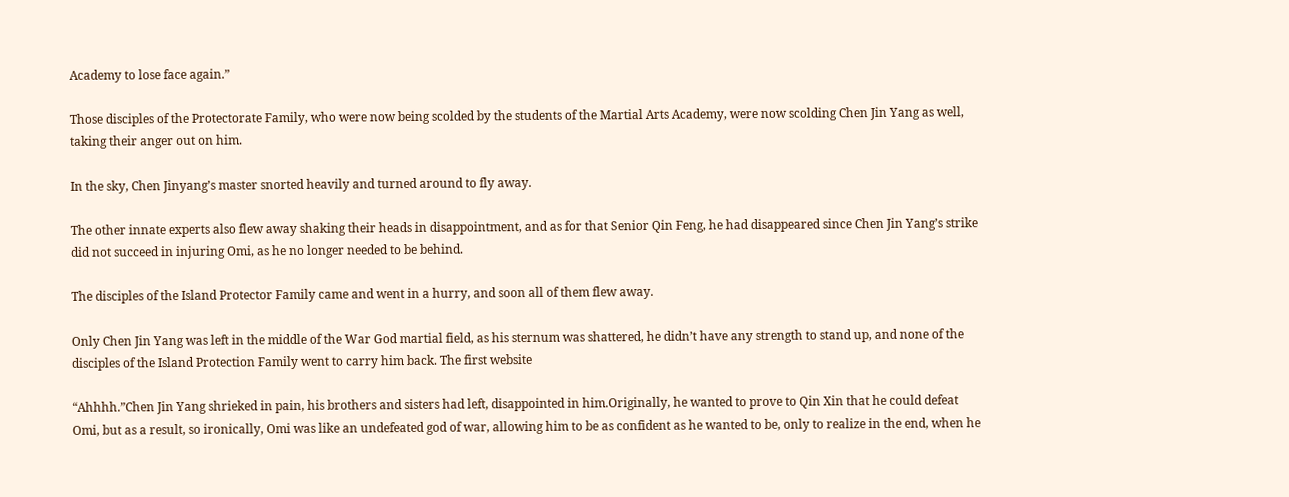Academy to lose face again.”

Those disciples of the Protectorate Family, who were now being scolded by the students of the Martial Arts Academy, were now scolding Chen Jin Yang as well, taking their anger out on him.

In the sky, Chen Jinyang’s master snorted heavily and turned around to fly away.

The other innate experts also flew away shaking their heads in disappointment, and as for that Senior Qin Feng, he had disappeared since Chen Jin Yang’s strike did not succeed in injuring Omi, as he no longer needed to be behind.

The disciples of the Island Protector Family came and went in a hurry, and soon all of them flew away.

Only Chen Jin Yang was left in the middle of the War God martial field, as his sternum was shattered, he didn’t have any strength to stand up, and none of the disciples of the Island Protection Family went to carry him back. The first website

“Ahhhh.”Chen Jin Yang shrieked in pain, his brothers and sisters had left, disappointed in him.Originally, he wanted to prove to Qin Xin that he could defeat Omi, but as a result, so ironically, Omi was like an undefeated god of war, allowing him to be as confident as he wanted to be, only to realize in the end, when he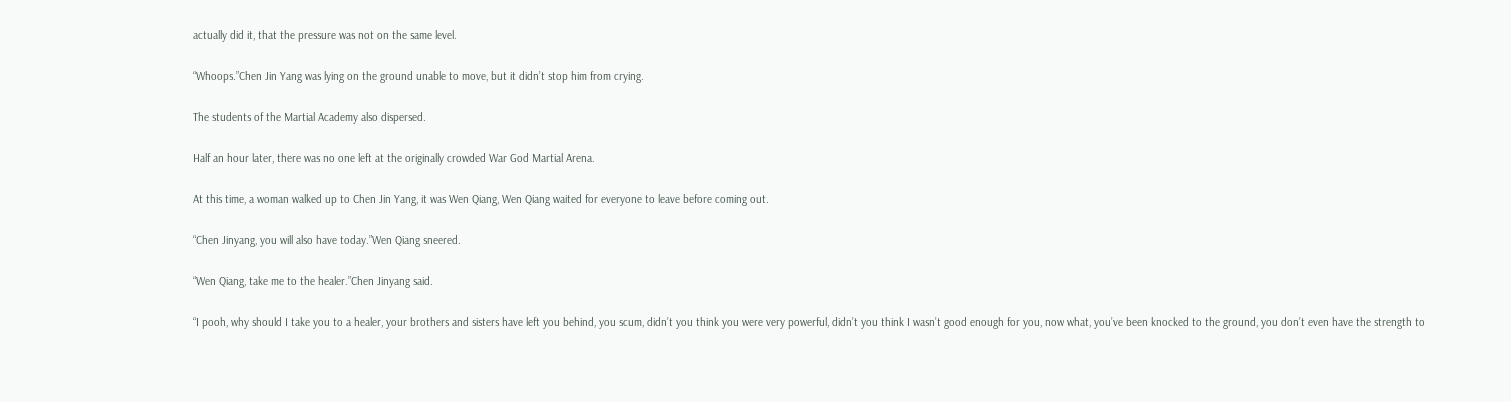actually did it, that the pressure was not on the same level.

“Whoops.”Chen Jin Yang was lying on the ground unable to move, but it didn’t stop him from crying.

The students of the Martial Academy also dispersed.

Half an hour later, there was no one left at the originally crowded War God Martial Arena.

At this time, a woman walked up to Chen Jin Yang, it was Wen Qiang, Wen Qiang waited for everyone to leave before coming out.

“Chen Jinyang, you will also have today.”Wen Qiang sneered.

“Wen Qiang, take me to the healer.”Chen Jinyang said.

“I pooh, why should I take you to a healer, your brothers and sisters have left you behind, you scum, didn’t you think you were very powerful, didn’t you think I wasn’t good enough for you, now what, you’ve been knocked to the ground, you don’t even have the strength to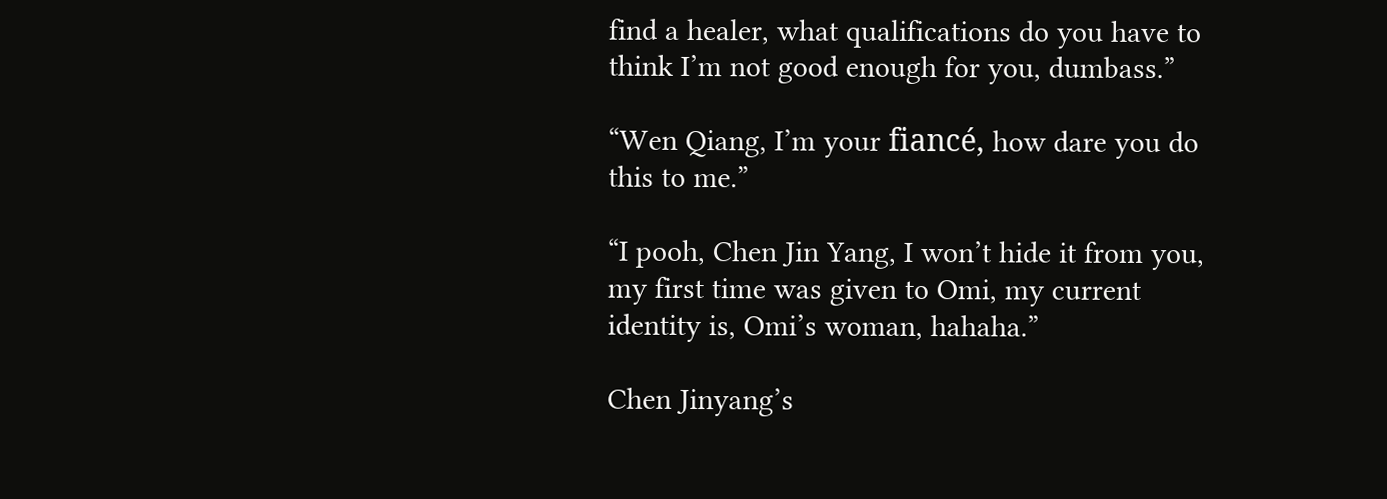find a healer, what qualifications do you have to think I’m not good enough for you, dumbass.”

“Wen Qiang, I’m your fiancé, how dare you do this to me.”

“I pooh, Chen Jin Yang, I won’t hide it from you, my first time was given to Omi, my current identity is, Omi’s woman, hahaha.”

Chen Jinyang’s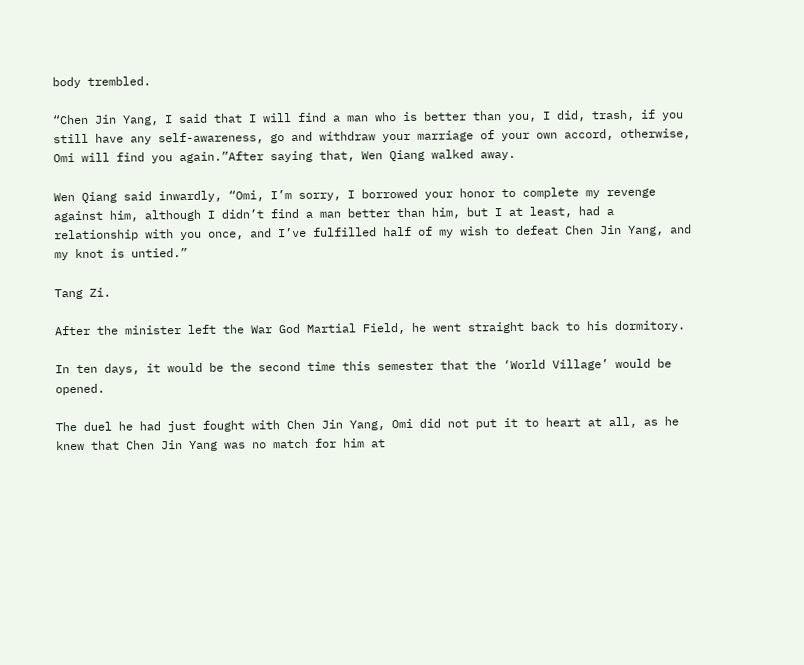body trembled.

“Chen Jin Yang, I said that I will find a man who is better than you, I did, trash, if you still have any self-awareness, go and withdraw your marriage of your own accord, otherwise, Omi will find you again.”After saying that, Wen Qiang walked away.

Wen Qiang said inwardly, “Omi, I’m sorry, I borrowed your honor to complete my revenge against him, although I didn’t find a man better than him, but I at least, had a relationship with you once, and I’ve fulfilled half of my wish to defeat Chen Jin Yang, and my knot is untied.”

Tang Zi.

After the minister left the War God Martial Field, he went straight back to his dormitory.

In ten days, it would be the second time this semester that the ‘World Village’ would be opened.

The duel he had just fought with Chen Jin Yang, Omi did not put it to heart at all, as he knew that Chen Jin Yang was no match for him at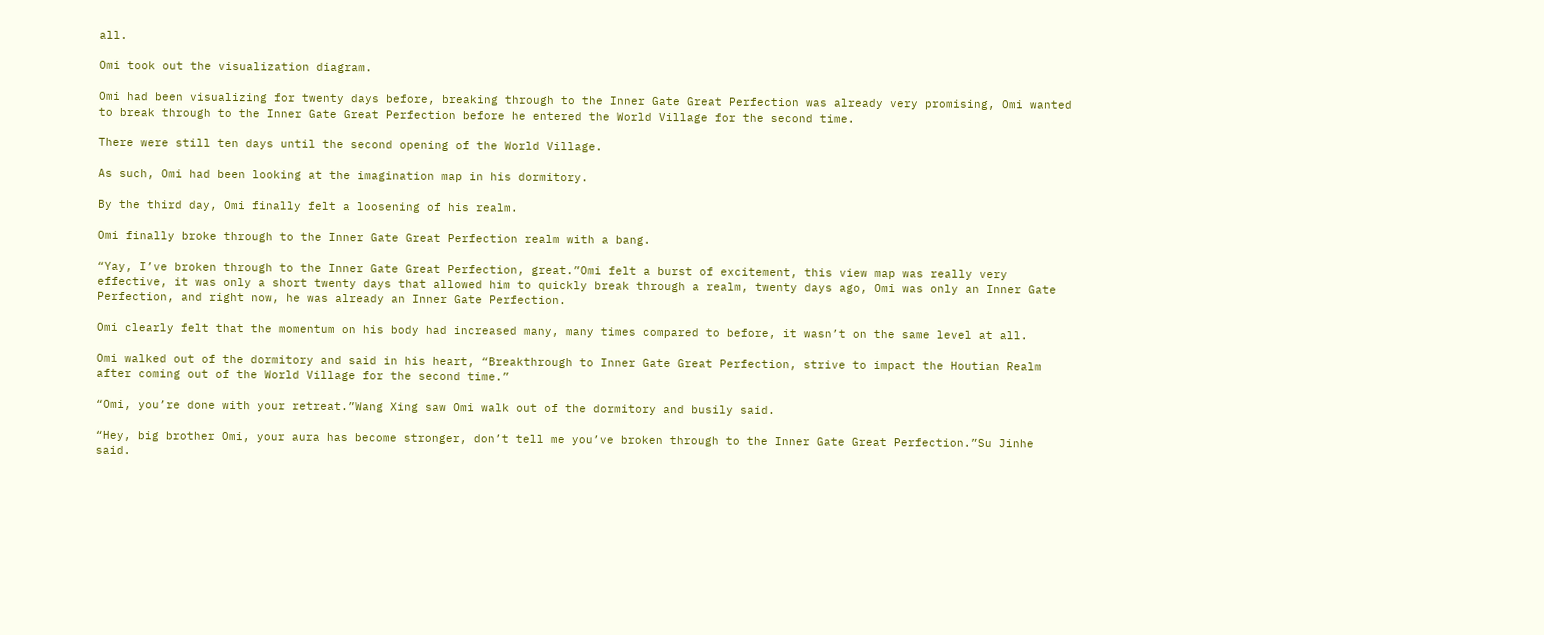all.

Omi took out the visualization diagram.

Omi had been visualizing for twenty days before, breaking through to the Inner Gate Great Perfection was already very promising, Omi wanted to break through to the Inner Gate Great Perfection before he entered the World Village for the second time.

There were still ten days until the second opening of the World Village.

As such, Omi had been looking at the imagination map in his dormitory.

By the third day, Omi finally felt a loosening of his realm.

Omi finally broke through to the Inner Gate Great Perfection realm with a bang.

“Yay, I’ve broken through to the Inner Gate Great Perfection, great.”Omi felt a burst of excitement, this view map was really very effective, it was only a short twenty days that allowed him to quickly break through a realm, twenty days ago, Omi was only an Inner Gate Perfection, and right now, he was already an Inner Gate Perfection.

Omi clearly felt that the momentum on his body had increased many, many times compared to before, it wasn’t on the same level at all.

Omi walked out of the dormitory and said in his heart, “Breakthrough to Inner Gate Great Perfection, strive to impact the Houtian Realm after coming out of the World Village for the second time.”

“Omi, you’re done with your retreat.”Wang Xing saw Omi walk out of the dormitory and busily said.

“Hey, big brother Omi, your aura has become stronger, don’t tell me you’ve broken through to the Inner Gate Great Perfection.”Su Jinhe said.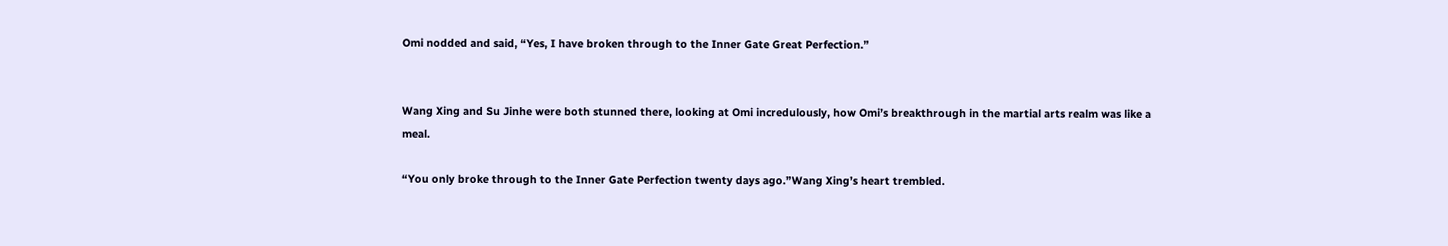Omi nodded and said, “Yes, I have broken through to the Inner Gate Great Perfection.”


Wang Xing and Su Jinhe were both stunned there, looking at Omi incredulously, how Omi’s breakthrough in the martial arts realm was like a meal.

“You only broke through to the Inner Gate Perfection twenty days ago.”Wang Xing’s heart trembled.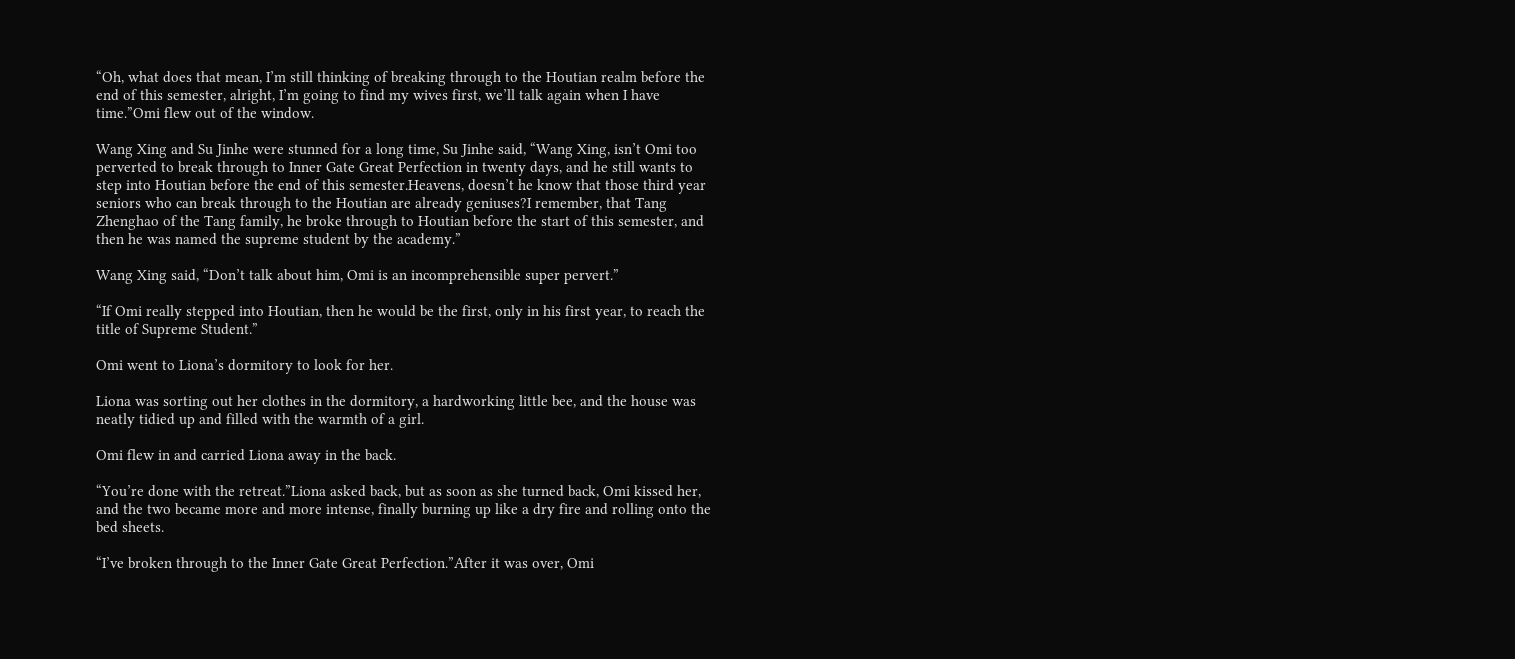“Oh, what does that mean, I’m still thinking of breaking through to the Houtian realm before the end of this semester, alright, I’m going to find my wives first, we’ll talk again when I have time.”Omi flew out of the window.

Wang Xing and Su Jinhe were stunned for a long time, Su Jinhe said, “Wang Xing, isn’t Omi too perverted to break through to Inner Gate Great Perfection in twenty days, and he still wants to step into Houtian before the end of this semester.Heavens, doesn’t he know that those third year seniors who can break through to the Houtian are already geniuses?I remember, that Tang Zhenghao of the Tang family, he broke through to Houtian before the start of this semester, and then he was named the supreme student by the academy.”

Wang Xing said, “Don’t talk about him, Omi is an incomprehensible super pervert.”

“If Omi really stepped into Houtian, then he would be the first, only in his first year, to reach the title of Supreme Student.”

Omi went to Liona’s dormitory to look for her.

Liona was sorting out her clothes in the dormitory, a hardworking little bee, and the house was neatly tidied up and filled with the warmth of a girl.

Omi flew in and carried Liona away in the back.

“You’re done with the retreat.”Liona asked back, but as soon as she turned back, Omi kissed her, and the two became more and more intense, finally burning up like a dry fire and rolling onto the bed sheets.

“I’ve broken through to the Inner Gate Great Perfection.”After it was over, Omi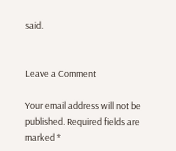said.


Leave a Comment

Your email address will not be published. Required fields are marked *